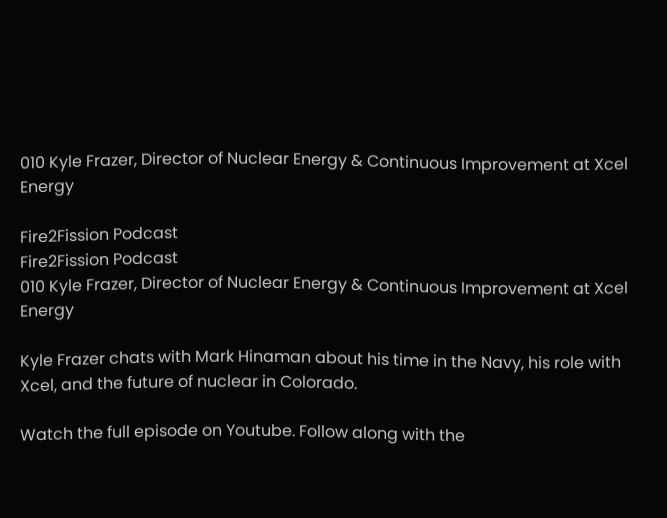010 Kyle Frazer, Director of Nuclear Energy & Continuous Improvement at Xcel Energy

Fire2Fission Podcast
Fire2Fission Podcast
010 Kyle Frazer, Director of Nuclear Energy & Continuous Improvement at Xcel Energy

Kyle Frazer chats with Mark Hinaman about his time in the Navy, his role with Xcel, and the future of nuclear in Colorado.

Watch the full episode on Youtube. Follow along with the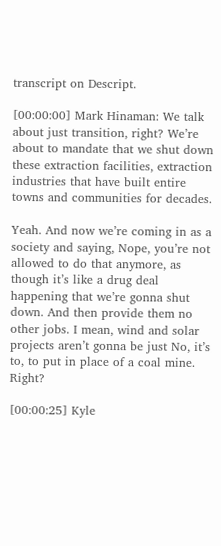transcript on Descript.

[00:00:00] Mark Hinaman: We talk about just transition, right? We’re about to mandate that we shut down these extraction facilities, extraction industries that have built entire towns and communities for decades.

Yeah. And now we’re coming in as a society and saying, Nope, you’re not allowed to do that anymore, as though it’s like a drug deal happening that we’re gonna shut down. And then provide them no other jobs. I mean, wind and solar projects aren’t gonna be just No, it’s to, to put in place of a coal mine. Right?

[00:00:25] Kyle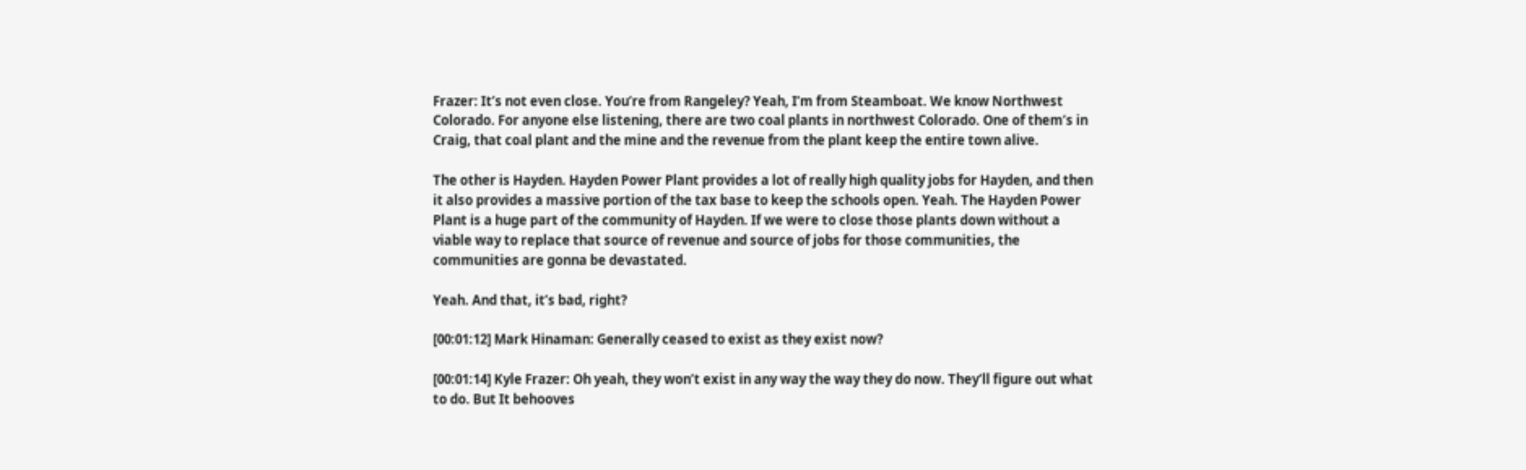Frazer: It’s not even close. You’re from Rangeley? Yeah, I’m from Steamboat. We know Northwest Colorado. For anyone else listening, there are two coal plants in northwest Colorado. One of them’s in Craig, that coal plant and the mine and the revenue from the plant keep the entire town alive.

The other is Hayden. Hayden Power Plant provides a lot of really high quality jobs for Hayden, and then it also provides a massive portion of the tax base to keep the schools open. Yeah. The Hayden Power Plant is a huge part of the community of Hayden. If we were to close those plants down without a viable way to replace that source of revenue and source of jobs for those communities, the communities are gonna be devastated.

Yeah. And that, it’s bad, right?

[00:01:12] Mark Hinaman: Generally ceased to exist as they exist now?

[00:01:14] Kyle Frazer: Oh yeah, they won’t exist in any way the way they do now. They’ll figure out what to do. But It behooves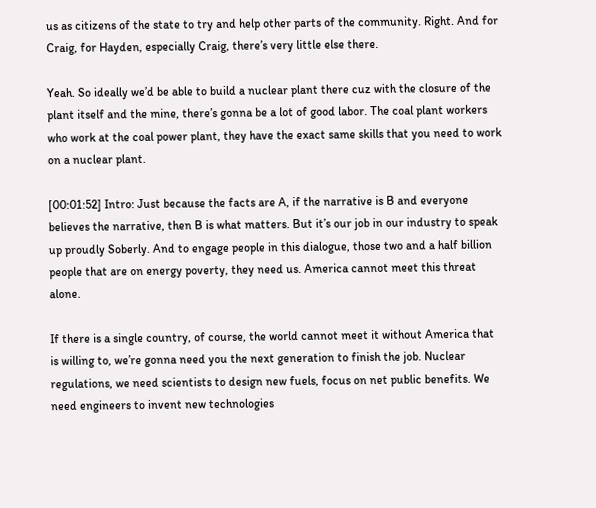us as citizens of the state to try and help other parts of the community. Right. And for Craig, for Hayden, especially Craig, there’s very little else there.

Yeah. So ideally we’d be able to build a nuclear plant there cuz with the closure of the plant itself and the mine, there’s gonna be a lot of good labor. The coal plant workers who work at the coal power plant, they have the exact same skills that you need to work on a nuclear plant.

[00:01:52] Intro: Just because the facts are A, if the narrative is B and everyone believes the narrative, then B is what matters. But it’s our job in our industry to speak up proudly Soberly. And to engage people in this dialogue, those two and a half billion people that are on energy poverty, they need us. America cannot meet this threat alone.

If there is a single country, of course, the world cannot meet it without America that is willing to, we’re gonna need you the next generation to finish the job. Nuclear regulations, we need scientists to design new fuels, focus on net public benefits. We need engineers to invent new technologies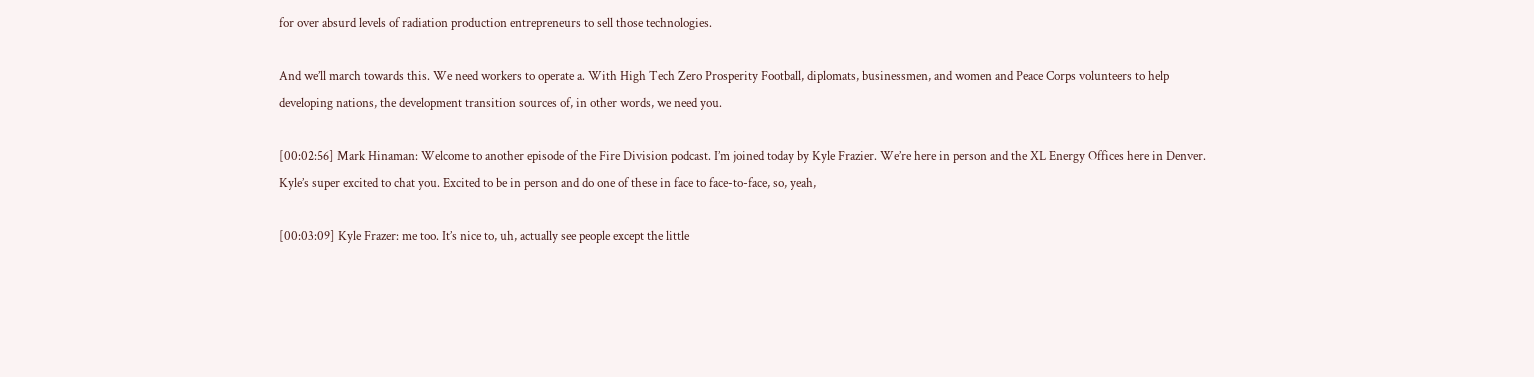for over absurd levels of radiation production entrepreneurs to sell those technologies.

And we’ll march towards this. We need workers to operate a. With High Tech Zero Prosperity Football, diplomats, businessmen, and women and Peace Corps volunteers to help developing nations, the development transition sources of, in other words, we need you.

[00:02:56] Mark Hinaman: Welcome to another episode of the Fire Division podcast. I’m joined today by Kyle Frazier. We’re here in person and the XL Energy Offices here in Denver. Kyle’s super excited to chat you. Excited to be in person and do one of these in face to face-to-face, so, yeah,

[00:03:09] Kyle Frazer: me too. It’s nice to, uh, actually see people except the little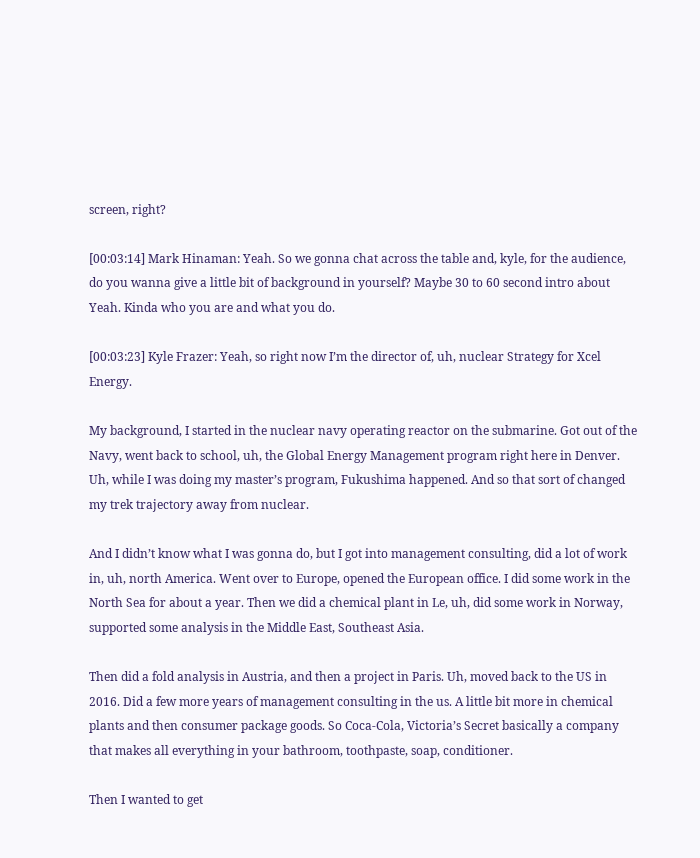screen, right?

[00:03:14] Mark Hinaman: Yeah. So we gonna chat across the table and, kyle, for the audience, do you wanna give a little bit of background in yourself? Maybe 30 to 60 second intro about Yeah. Kinda who you are and what you do.

[00:03:23] Kyle Frazer: Yeah, so right now I’m the director of, uh, nuclear Strategy for Xcel Energy.

My background, I started in the nuclear navy operating reactor on the submarine. Got out of the Navy, went back to school, uh, the Global Energy Management program right here in Denver. Uh, while I was doing my master’s program, Fukushima happened. And so that sort of changed my trek trajectory away from nuclear.

And I didn’t know what I was gonna do, but I got into management consulting, did a lot of work in, uh, north America. Went over to Europe, opened the European office. I did some work in the North Sea for about a year. Then we did a chemical plant in Le, uh, did some work in Norway, supported some analysis in the Middle East, Southeast Asia.

Then did a fold analysis in Austria, and then a project in Paris. Uh, moved back to the US in 2016. Did a few more years of management consulting in the us. A little bit more in chemical plants and then consumer package goods. So Coca-Cola, Victoria’s Secret basically a company that makes all everything in your bathroom, toothpaste, soap, conditioner.

Then I wanted to get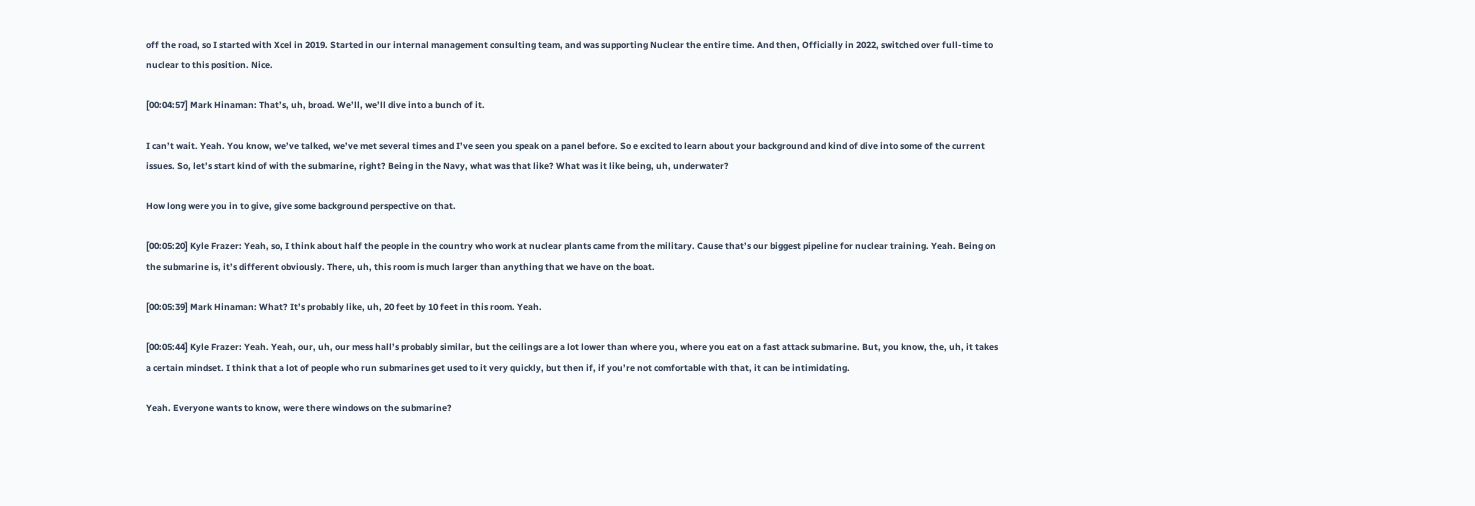off the road, so I started with Xcel in 2019. Started in our internal management consulting team, and was supporting Nuclear the entire time. And then, Officially in 2022, switched over full-time to nuclear to this position. Nice.

[00:04:57] Mark Hinaman: That’s, uh, broad. We’ll, we’ll dive into a bunch of it.

I can’t wait. Yeah. You know, we’ve talked, we’ve met several times and I’ve seen you speak on a panel before. So e excited to learn about your background and kind of dive into some of the current issues. So, let’s start kind of with the submarine, right? Being in the Navy, what was that like? What was it like being, uh, underwater?

How long were you in to give, give some background perspective on that.

[00:05:20] Kyle Frazer: Yeah, so, I think about half the people in the country who work at nuclear plants came from the military. Cause that’s our biggest pipeline for nuclear training. Yeah. Being on the submarine is, it’s different obviously. There, uh, this room is much larger than anything that we have on the boat.

[00:05:39] Mark Hinaman: What? It’s probably like, uh, 20 feet by 10 feet in this room. Yeah.

[00:05:44] Kyle Frazer: Yeah. Yeah, our, uh, our mess hall’s probably similar, but the ceilings are a lot lower than where you, where you eat on a fast attack submarine. But, you know, the, uh, it takes a certain mindset. I think that a lot of people who run submarines get used to it very quickly, but then if, if you’re not comfortable with that, it can be intimidating.

Yeah. Everyone wants to know, were there windows on the submarine?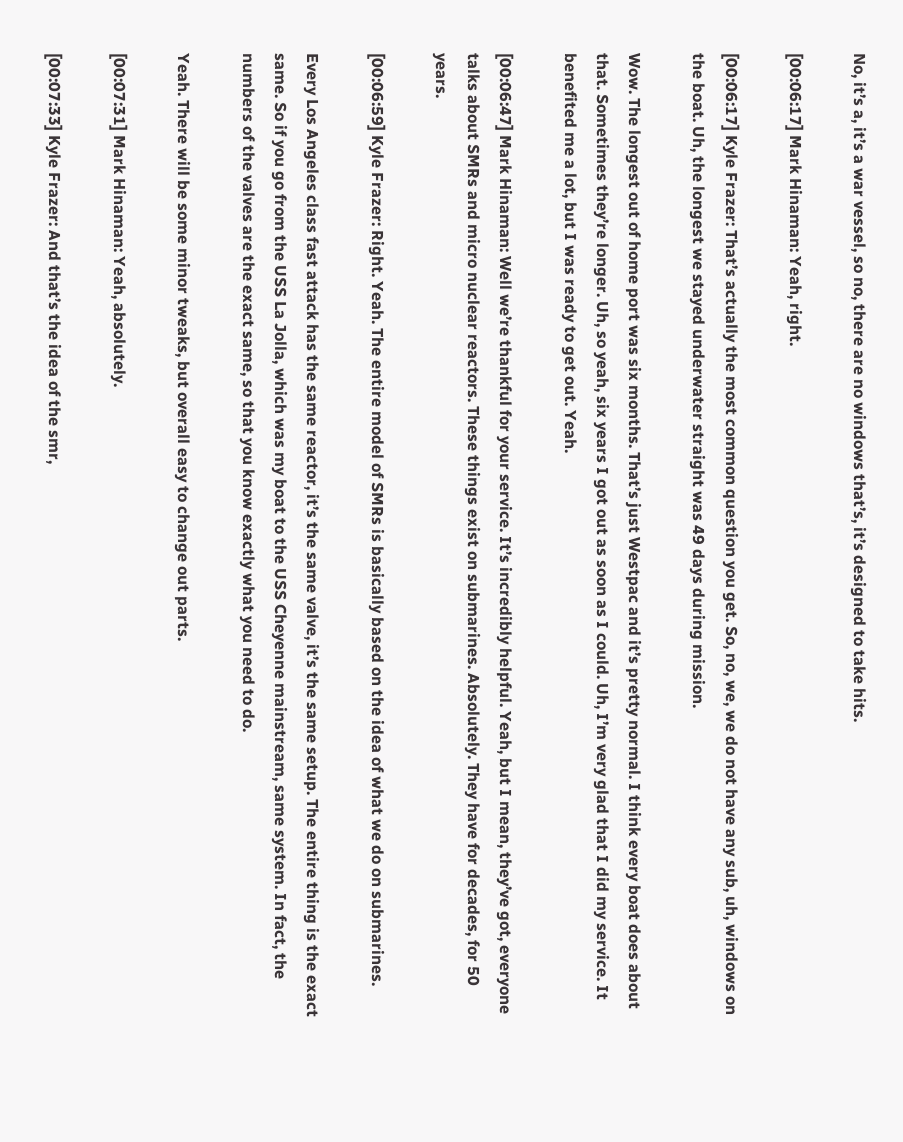No, it’s a, it’s a war vessel, so no, there are no windows that’s, it’s designed to take hits.

[00:06:17] Mark Hinaman: Yeah, right.

[00:06:17] Kyle Frazer: That’s actually the most common question you get. So, no, we, we do not have any sub, uh, windows on the boat. Uh, the longest we stayed underwater straight was 49 days during mission.

Wow. The longest out of home port was six months. That’s just Westpac and it’s pretty normal. I think every boat does about that. Sometimes they’re longer. Uh, so yeah, six years I got out as soon as I could. Uh, I’m very glad that I did my service. It benefited me a lot, but I was ready to get out. Yeah.

[00:06:47] Mark Hinaman: Well we’re thankful for your service. It’s incredibly helpful. Yeah, but I mean, they’ve got, everyone talks about SMRs and micro nuclear reactors. These things exist on submarines. Absolutely. They have for decades, for 50 years.

[00:06:59] Kyle Frazer: Right. Yeah. The entire model of SMRs is basically based on the idea of what we do on submarines.

Every Los Angeles class fast attack has the same reactor, it’s the same valve, it’s the same setup. The entire thing is the exact same. So if you go from the USS La Jolla, which was my boat to the USS Cheyenne mainstream, same system. In fact, the numbers of the valves are the exact same, so that you know exactly what you need to do.

Yeah. There will be some minor tweaks, but overall easy to change out parts.

[00:07:31] Mark Hinaman: Yeah, absolutely.

[00:07:33] Kyle Frazer: And that’s the idea of the smr,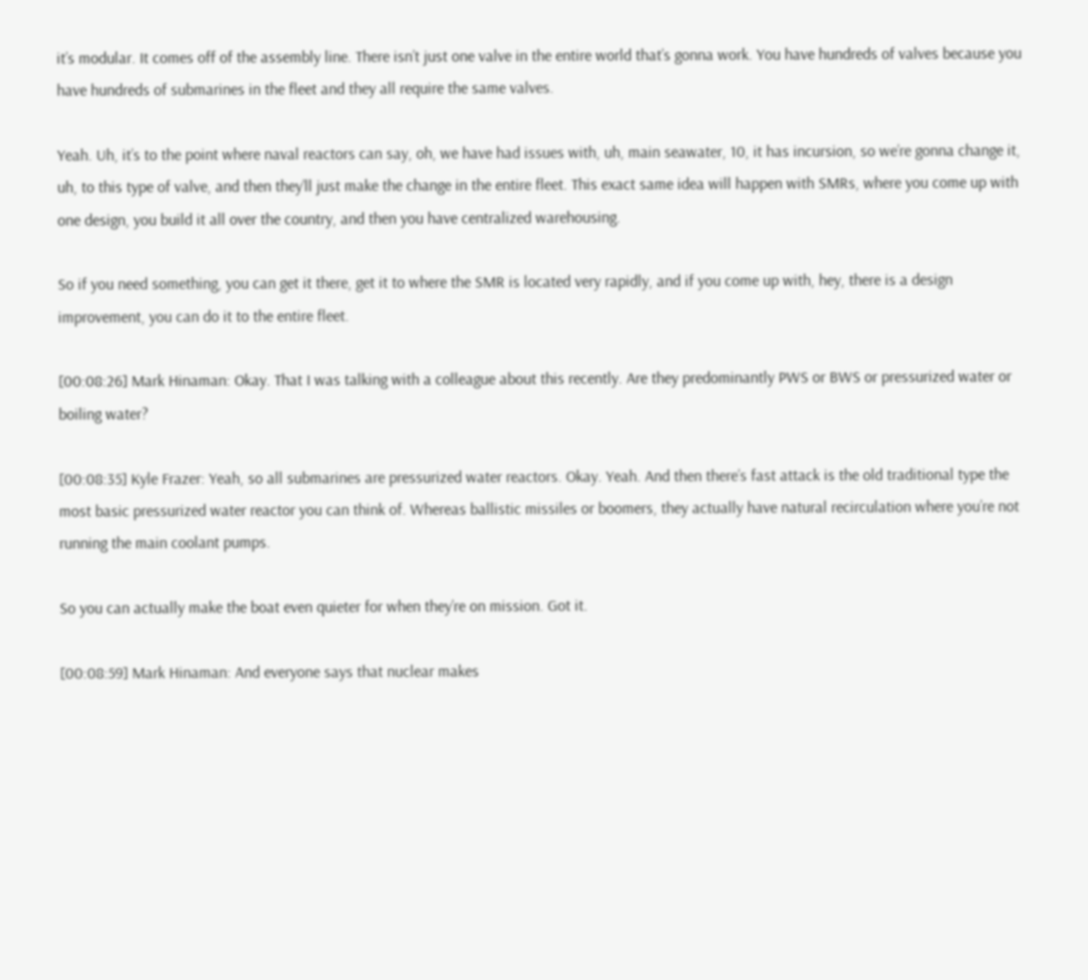it’s modular. It comes off of the assembly line. There isn’t just one valve in the entire world that’s gonna work. You have hundreds of valves because you have hundreds of submarines in the fleet and they all require the same valves.

Yeah. Uh, it’s to the point where naval reactors can say, oh, we have had issues with, uh, main seawater, 10, it has incursion, so we’re gonna change it, uh, to this type of valve, and then they’ll just make the change in the entire fleet. This exact same idea will happen with SMRs, where you come up with one design, you build it all over the country, and then you have centralized warehousing.

So if you need something, you can get it there, get it to where the SMR is located very rapidly, and if you come up with, hey, there is a design improvement, you can do it to the entire fleet.

[00:08:26] Mark Hinaman: Okay. That I was talking with a colleague about this recently. Are they predominantly PWS or BWS or pressurized water or boiling water?

[00:08:35] Kyle Frazer: Yeah, so all submarines are pressurized water reactors. Okay. Yeah. And then there’s fast attack is the old traditional type the most basic pressurized water reactor you can think of. Whereas ballistic missiles or boomers, they actually have natural recirculation where you’re not running the main coolant pumps.

So you can actually make the boat even quieter for when they’re on mission. Got it.

[00:08:59] Mark Hinaman: And everyone says that nuclear makes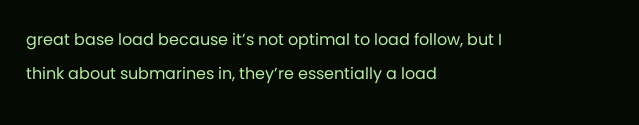great base load because it’s not optimal to load follow, but I think about submarines in, they’re essentially a load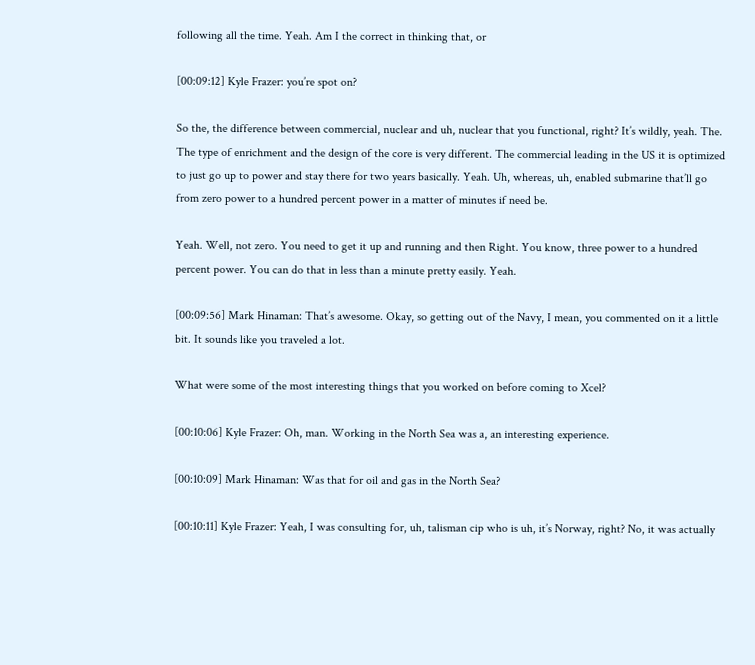following all the time. Yeah. Am I the correct in thinking that, or

[00:09:12] Kyle Frazer: you’re spot on?

So the, the difference between commercial, nuclear and uh, nuclear that you functional, right? It’s wildly, yeah. The. The type of enrichment and the design of the core is very different. The commercial leading in the US it is optimized to just go up to power and stay there for two years basically. Yeah. Uh, whereas, uh, enabled submarine that’ll go from zero power to a hundred percent power in a matter of minutes if need be.

Yeah. Well, not zero. You need to get it up and running and then Right. You know, three power to a hundred percent power. You can do that in less than a minute pretty easily. Yeah.

[00:09:56] Mark Hinaman: That’s awesome. Okay, so getting out of the Navy, I mean, you commented on it a little bit. It sounds like you traveled a lot.

What were some of the most interesting things that you worked on before coming to Xcel?

[00:10:06] Kyle Frazer: Oh, man. Working in the North Sea was a, an interesting experience.

[00:10:09] Mark Hinaman: Was that for oil and gas in the North Sea?

[00:10:11] Kyle Frazer: Yeah, I was consulting for, uh, talisman cip who is uh, it’s Norway, right? No, it was actually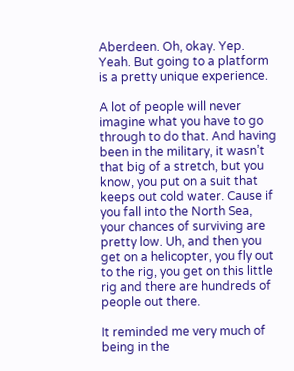Aberdeen. Oh, okay. Yep. Yeah. But going to a platform is a pretty unique experience.

A lot of people will never imagine what you have to go through to do that. And having been in the military, it wasn’t that big of a stretch, but you know, you put on a suit that keeps out cold water. Cause if you fall into the North Sea, your chances of surviving are pretty low. Uh, and then you get on a helicopter, you fly out to the rig, you get on this little rig and there are hundreds of people out there.

It reminded me very much of being in the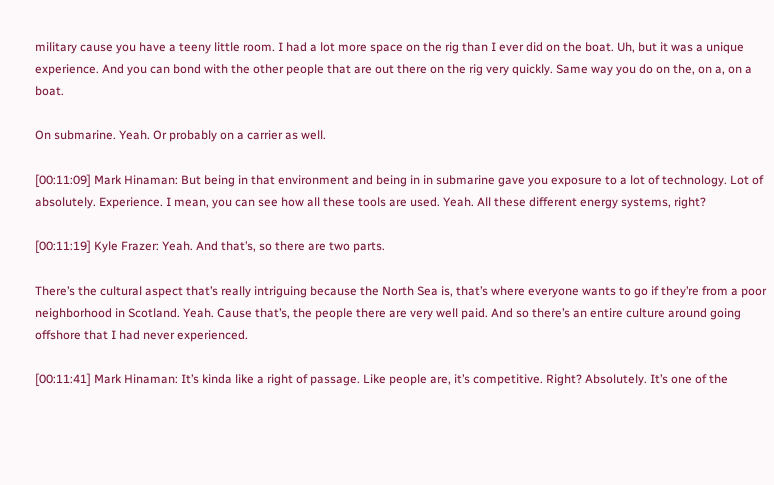military cause you have a teeny little room. I had a lot more space on the rig than I ever did on the boat. Uh, but it was a unique experience. And you can bond with the other people that are out there on the rig very quickly. Same way you do on the, on a, on a boat.

On submarine. Yeah. Or probably on a carrier as well.

[00:11:09] Mark Hinaman: But being in that environment and being in in submarine gave you exposure to a lot of technology. Lot of absolutely. Experience. I mean, you can see how all these tools are used. Yeah. All these different energy systems, right?

[00:11:19] Kyle Frazer: Yeah. And that’s, so there are two parts.

There’s the cultural aspect that’s really intriguing because the North Sea is, that’s where everyone wants to go if they’re from a poor neighborhood in Scotland. Yeah. Cause that’s, the people there are very well paid. And so there’s an entire culture around going offshore that I had never experienced.

[00:11:41] Mark Hinaman: It’s kinda like a right of passage. Like people are, it’s competitive. Right? Absolutely. It’s one of the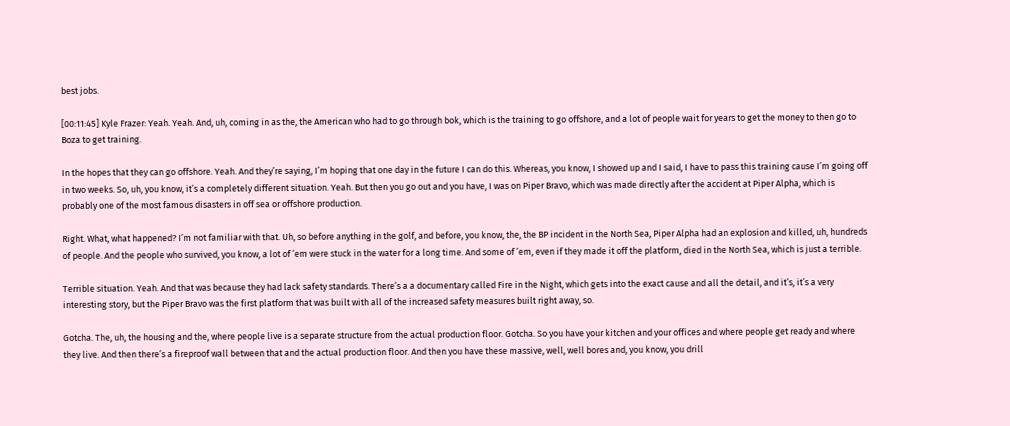best jobs.

[00:11:45] Kyle Frazer: Yeah. Yeah. And, uh, coming in as the, the American who had to go through bok, which is the training to go offshore, and a lot of people wait for years to get the money to then go to Boza to get training.

In the hopes that they can go offshore. Yeah. And they’re saying, I’m hoping that one day in the future I can do this. Whereas, you know, I showed up and I said, I have to pass this training cause I’m going off in two weeks. So, uh, you know, it’s a completely different situation. Yeah. But then you go out and you have, I was on Piper Bravo, which was made directly after the accident at Piper Alpha, which is probably one of the most famous disasters in off sea or offshore production.

Right. What, what happened? I’m not familiar with that. Uh, so before anything in the golf, and before, you know, the, the BP incident in the North Sea, Piper Alpha had an explosion and killed, uh, hundreds of people. And the people who survived, you know, a lot of ’em were stuck in the water for a long time. And some of ’em, even if they made it off the platform, died in the North Sea, which is just a terrible.

Terrible situation. Yeah. And that was because they had lack safety standards. There’s a a documentary called Fire in the Night, which gets into the exact cause and all the detail, and it’s, it’s a very interesting story, but the Piper Bravo was the first platform that was built with all of the increased safety measures built right away, so.

Gotcha. The, uh, the housing and the, where people live is a separate structure from the actual production floor. Gotcha. So you have your kitchen and your offices and where people get ready and where they live. And then there’s a fireproof wall between that and the actual production floor. And then you have these massive, well, well bores and, you know, you drill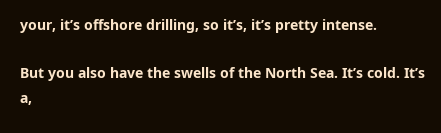your, it’s offshore drilling, so it’s, it’s pretty intense.

But you also have the swells of the North Sea. It’s cold. It’s a,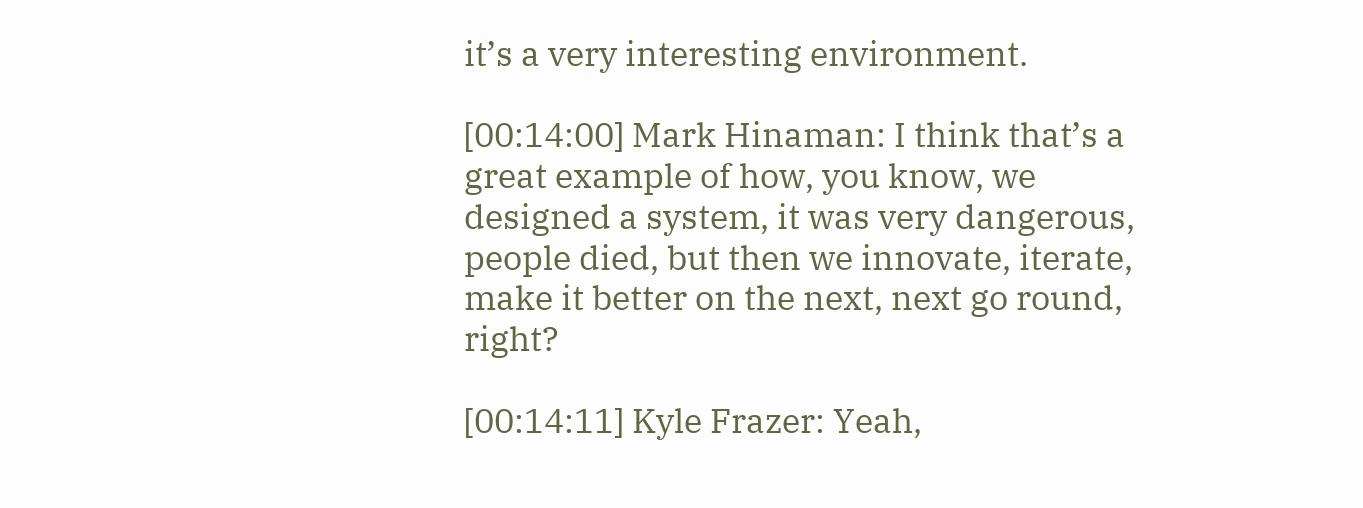it’s a very interesting environment.

[00:14:00] Mark Hinaman: I think that’s a great example of how, you know, we designed a system, it was very dangerous, people died, but then we innovate, iterate, make it better on the next, next go round, right?

[00:14:11] Kyle Frazer: Yeah,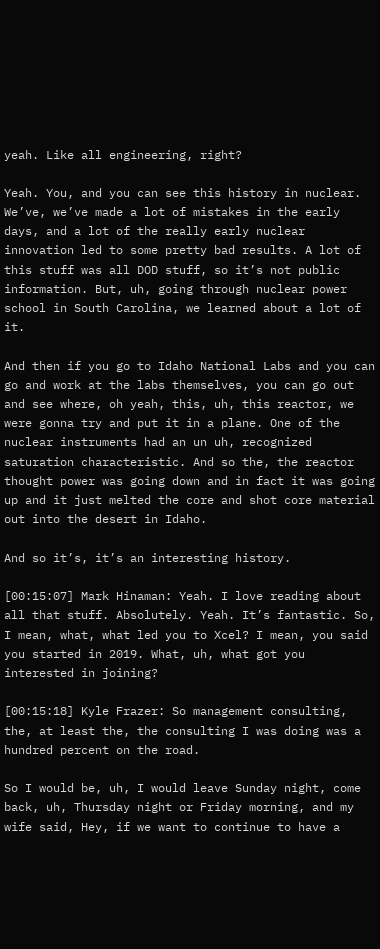yeah. Like all engineering, right?

Yeah. You, and you can see this history in nuclear. We’ve, we’ve made a lot of mistakes in the early days, and a lot of the really early nuclear innovation led to some pretty bad results. A lot of this stuff was all DOD stuff, so it’s not public information. But, uh, going through nuclear power school in South Carolina, we learned about a lot of it.

And then if you go to Idaho National Labs and you can go and work at the labs themselves, you can go out and see where, oh yeah, this, uh, this reactor, we were gonna try and put it in a plane. One of the nuclear instruments had an un uh, recognized saturation characteristic. And so the, the reactor thought power was going down and in fact it was going up and it just melted the core and shot core material out into the desert in Idaho.

And so it’s, it’s an interesting history.

[00:15:07] Mark Hinaman: Yeah. I love reading about all that stuff. Absolutely. Yeah. It’s fantastic. So, I mean, what, what led you to Xcel? I mean, you said you started in 2019. What, uh, what got you interested in joining?

[00:15:18] Kyle Frazer: So management consulting, the, at least the, the consulting I was doing was a hundred percent on the road.

So I would be, uh, I would leave Sunday night, come back, uh, Thursday night or Friday morning, and my wife said, Hey, if we want to continue to have a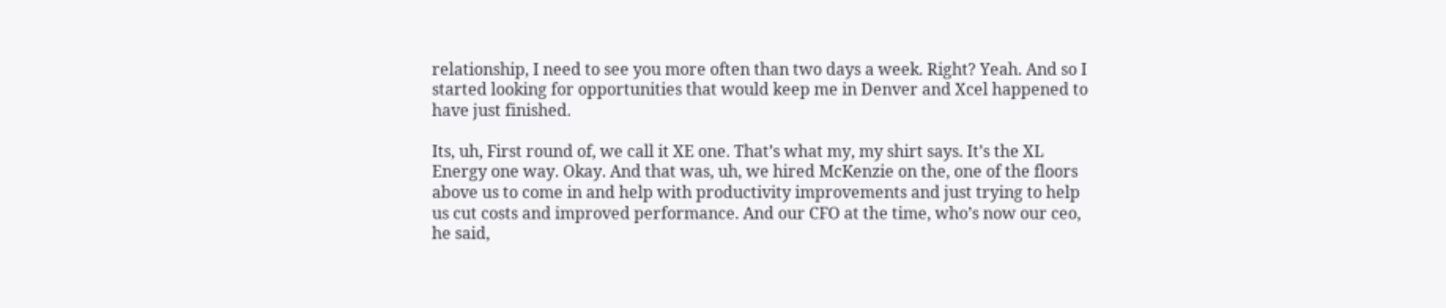relationship, I need to see you more often than two days a week. Right? Yeah. And so I started looking for opportunities that would keep me in Denver and Xcel happened to have just finished.

Its, uh, First round of, we call it XE one. That’s what my, my shirt says. It’s the XL Energy one way. Okay. And that was, uh, we hired McKenzie on the, one of the floors above us to come in and help with productivity improvements and just trying to help us cut costs and improved performance. And our CFO at the time, who’s now our ceo, he said,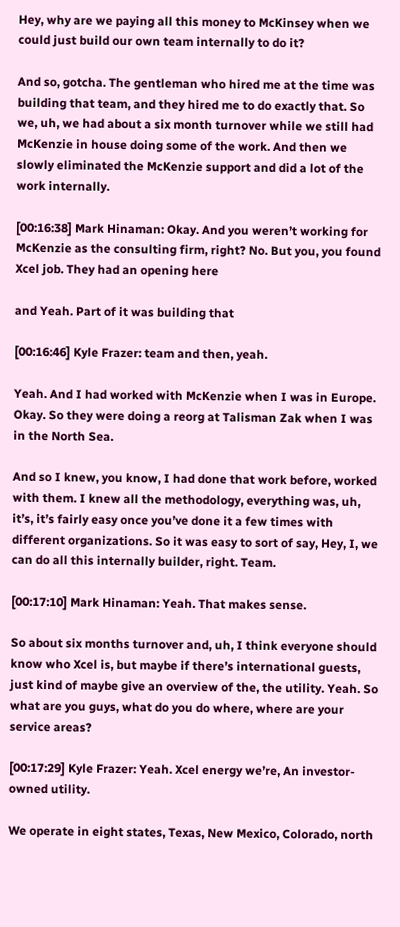Hey, why are we paying all this money to McKinsey when we could just build our own team internally to do it?

And so, gotcha. The gentleman who hired me at the time was building that team, and they hired me to do exactly that. So we, uh, we had about a six month turnover while we still had McKenzie in house doing some of the work. And then we slowly eliminated the McKenzie support and did a lot of the work internally.

[00:16:38] Mark Hinaman: Okay. And you weren’t working for McKenzie as the consulting firm, right? No. But you, you found Xcel job. They had an opening here

and Yeah. Part of it was building that

[00:16:46] Kyle Frazer: team and then, yeah.

Yeah. And I had worked with McKenzie when I was in Europe. Okay. So they were doing a reorg at Talisman Zak when I was in the North Sea.

And so I knew, you know, I had done that work before, worked with them. I knew all the methodology, everything was, uh, it’s, it’s fairly easy once you’ve done it a few times with different organizations. So it was easy to sort of say, Hey, I, we can do all this internally builder, right. Team.

[00:17:10] Mark Hinaman: Yeah. That makes sense.

So about six months turnover and, uh, I think everyone should know who Xcel is, but maybe if there’s international guests, just kind of maybe give an overview of the, the utility. Yeah. So what are you guys, what do you do where, where are your service areas?

[00:17:29] Kyle Frazer: Yeah. Xcel energy we’re, An investor-owned utility.

We operate in eight states, Texas, New Mexico, Colorado, north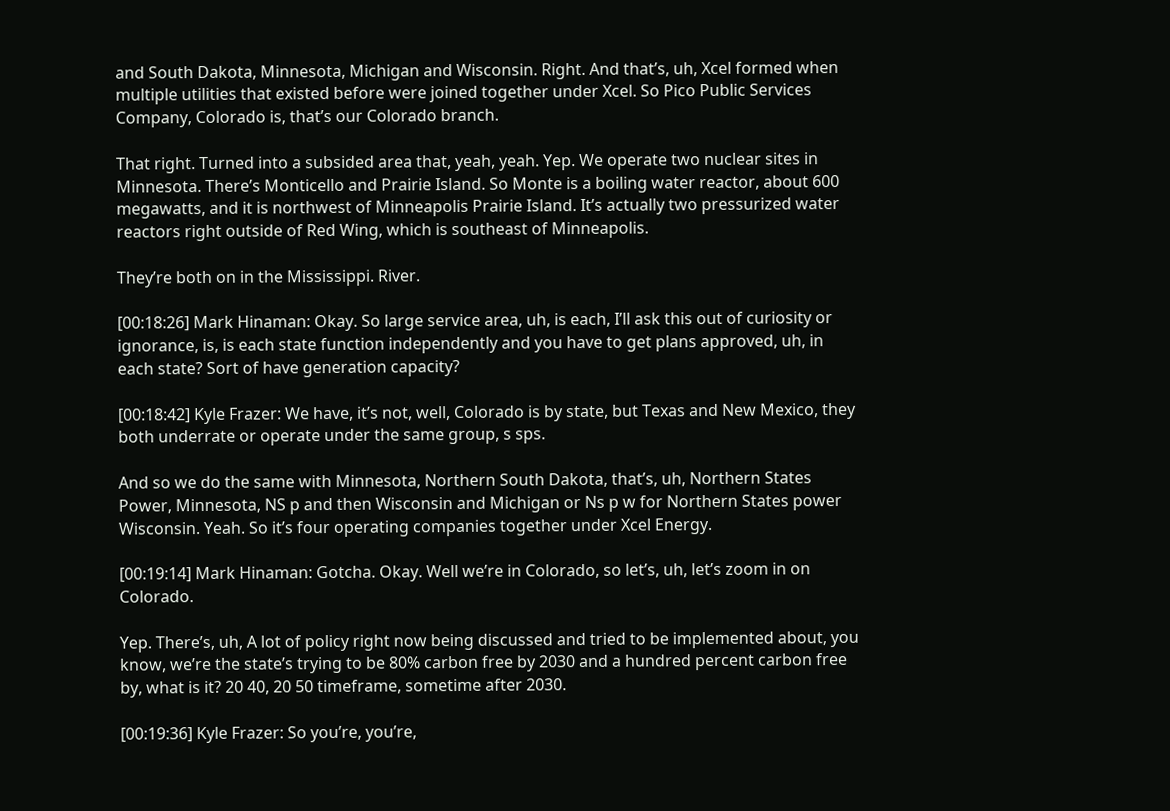and South Dakota, Minnesota, Michigan and Wisconsin. Right. And that’s, uh, Xcel formed when multiple utilities that existed before were joined together under Xcel. So Pico Public Services Company, Colorado is, that’s our Colorado branch.

That right. Turned into a subsided area that, yeah, yeah. Yep. We operate two nuclear sites in Minnesota. There’s Monticello and Prairie Island. So Monte is a boiling water reactor, about 600 megawatts, and it is northwest of Minneapolis Prairie Island. It’s actually two pressurized water reactors right outside of Red Wing, which is southeast of Minneapolis.

They’re both on in the Mississippi. River.

[00:18:26] Mark Hinaman: Okay. So large service area, uh, is each, I’ll ask this out of curiosity or ignorance, is, is each state function independently and you have to get plans approved, uh, in each state? Sort of have generation capacity?

[00:18:42] Kyle Frazer: We have, it’s not, well, Colorado is by state, but Texas and New Mexico, they both underrate or operate under the same group, s sps.

And so we do the same with Minnesota, Northern South Dakota, that’s, uh, Northern States Power, Minnesota, NS p and then Wisconsin and Michigan or Ns p w for Northern States power Wisconsin. Yeah. So it’s four operating companies together under Xcel Energy.

[00:19:14] Mark Hinaman: Gotcha. Okay. Well we’re in Colorado, so let’s, uh, let’s zoom in on Colorado.

Yep. There’s, uh, A lot of policy right now being discussed and tried to be implemented about, you know, we’re the state’s trying to be 80% carbon free by 2030 and a hundred percent carbon free by, what is it? 20 40, 20 50 timeframe, sometime after 2030.

[00:19:36] Kyle Frazer: So you’re, you’re,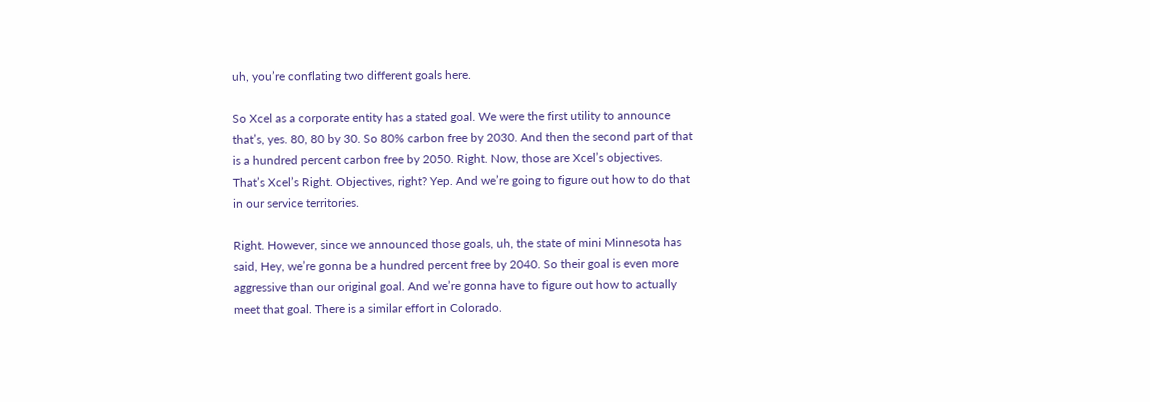uh, you’re conflating two different goals here.

So Xcel as a corporate entity has a stated goal. We were the first utility to announce that’s, yes. 80, 80 by 30. So 80% carbon free by 2030. And then the second part of that is a hundred percent carbon free by 2050. Right. Now, those are Xcel’s objectives. That’s Xcel’s Right. Objectives, right? Yep. And we’re going to figure out how to do that in our service territories.

Right. However, since we announced those goals, uh, the state of mini Minnesota has said, Hey, we’re gonna be a hundred percent free by 2040. So their goal is even more aggressive than our original goal. And we’re gonna have to figure out how to actually meet that goal. There is a similar effort in Colorado.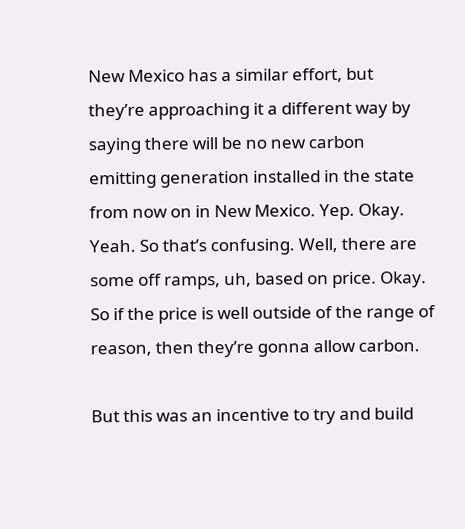New Mexico has a similar effort, but they’re approaching it a different way by saying there will be no new carbon emitting generation installed in the state from now on in New Mexico. Yep. Okay. Yeah. So that’s confusing. Well, there are some off ramps, uh, based on price. Okay. So if the price is well outside of the range of reason, then they’re gonna allow carbon.

But this was an incentive to try and build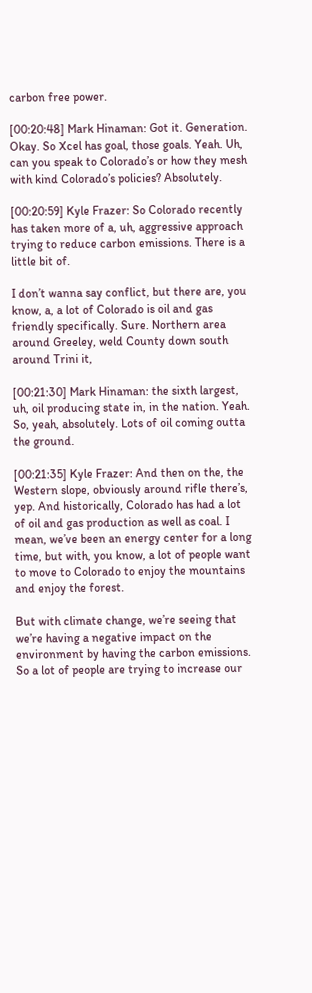carbon free power.

[00:20:48] Mark Hinaman: Got it. Generation. Okay. So Xcel has goal, those goals. Yeah. Uh, can you speak to Colorado’s or how they mesh with kind Colorado’s policies? Absolutely.

[00:20:59] Kyle Frazer: So Colorado recently has taken more of a, uh, aggressive approach trying to reduce carbon emissions. There is a little bit of.

I don’t wanna say conflict, but there are, you know, a, a lot of Colorado is oil and gas friendly specifically. Sure. Northern area around Greeley, weld County down south around Trini it,

[00:21:30] Mark Hinaman: the sixth largest, uh, oil producing state in, in the nation. Yeah. So, yeah, absolutely. Lots of oil coming outta the ground.

[00:21:35] Kyle Frazer: And then on the, the Western slope, obviously around rifle there’s, yep. And historically, Colorado has had a lot of oil and gas production as well as coal. I mean, we’ve been an energy center for a long time, but with, you know, a lot of people want to move to Colorado to enjoy the mountains and enjoy the forest.

But with climate change, we’re seeing that we’re having a negative impact on the environment by having the carbon emissions. So a lot of people are trying to increase our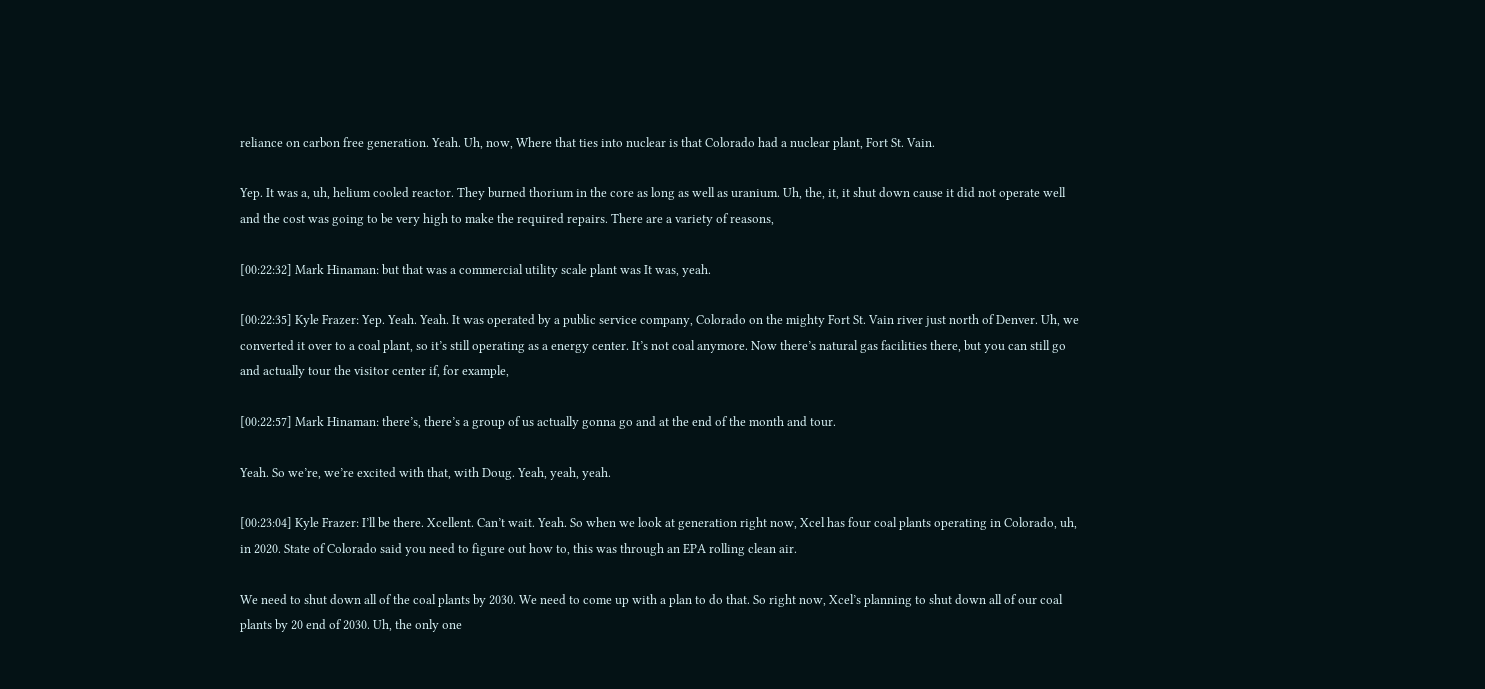reliance on carbon free generation. Yeah. Uh, now, Where that ties into nuclear is that Colorado had a nuclear plant, Fort St. Vain.

Yep. It was a, uh, helium cooled reactor. They burned thorium in the core as long as well as uranium. Uh, the, it, it shut down cause it did not operate well and the cost was going to be very high to make the required repairs. There are a variety of reasons,

[00:22:32] Mark Hinaman: but that was a commercial utility scale plant was It was, yeah.

[00:22:35] Kyle Frazer: Yep. Yeah. Yeah. It was operated by a public service company, Colorado on the mighty Fort St. Vain river just north of Denver. Uh, we converted it over to a coal plant, so it’s still operating as a energy center. It’s not coal anymore. Now there’s natural gas facilities there, but you can still go and actually tour the visitor center if, for example,

[00:22:57] Mark Hinaman: there’s, there’s a group of us actually gonna go and at the end of the month and tour.

Yeah. So we’re, we’re excited with that, with Doug. Yeah, yeah, yeah.

[00:23:04] Kyle Frazer: I’ll be there. Xcellent. Can’t wait. Yeah. So when we look at generation right now, Xcel has four coal plants operating in Colorado, uh, in 2020. State of Colorado said you need to figure out how to, this was through an EPA rolling clean air.

We need to shut down all of the coal plants by 2030. We need to come up with a plan to do that. So right now, Xcel’s planning to shut down all of our coal plants by 20 end of 2030. Uh, the only one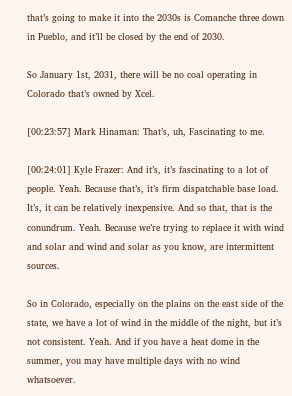that’s going to make it into the 2030s is Comanche three down in Pueblo, and it’ll be closed by the end of 2030.

So January 1st, 2031, there will be no coal operating in Colorado that’s owned by Xcel.

[00:23:57] Mark Hinaman: That’s, uh, Fascinating to me.

[00:24:01] Kyle Frazer: And it’s, it’s fascinating to a lot of people. Yeah. Because that’s, it’s firm dispatchable base load. It’s, it can be relatively inexpensive. And so that, that is the conundrum. Yeah. Because we’re trying to replace it with wind and solar and wind and solar as you know, are intermittent sources.

So in Colorado, especially on the plains on the east side of the state, we have a lot of wind in the middle of the night, but it’s not consistent. Yeah. And if you have a heat dome in the summer, you may have multiple days with no wind whatsoever.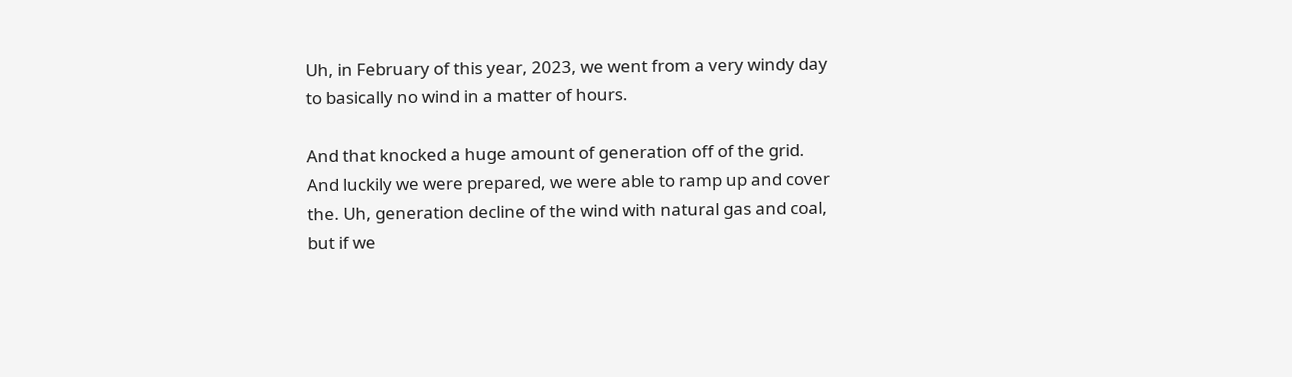Uh, in February of this year, 2023, we went from a very windy day to basically no wind in a matter of hours.

And that knocked a huge amount of generation off of the grid. And luckily we were prepared, we were able to ramp up and cover the. Uh, generation decline of the wind with natural gas and coal, but if we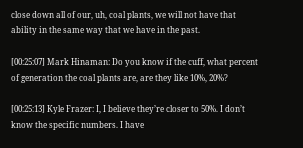close down all of our, uh, coal plants, we will not have that ability in the same way that we have in the past.

[00:25:07] Mark Hinaman: Do you know if the cuff, what percent of generation the coal plants are, are they like 10%, 20%?

[00:25:13] Kyle Frazer: I, I believe they’re closer to 50%. I don’t know the specific numbers. I have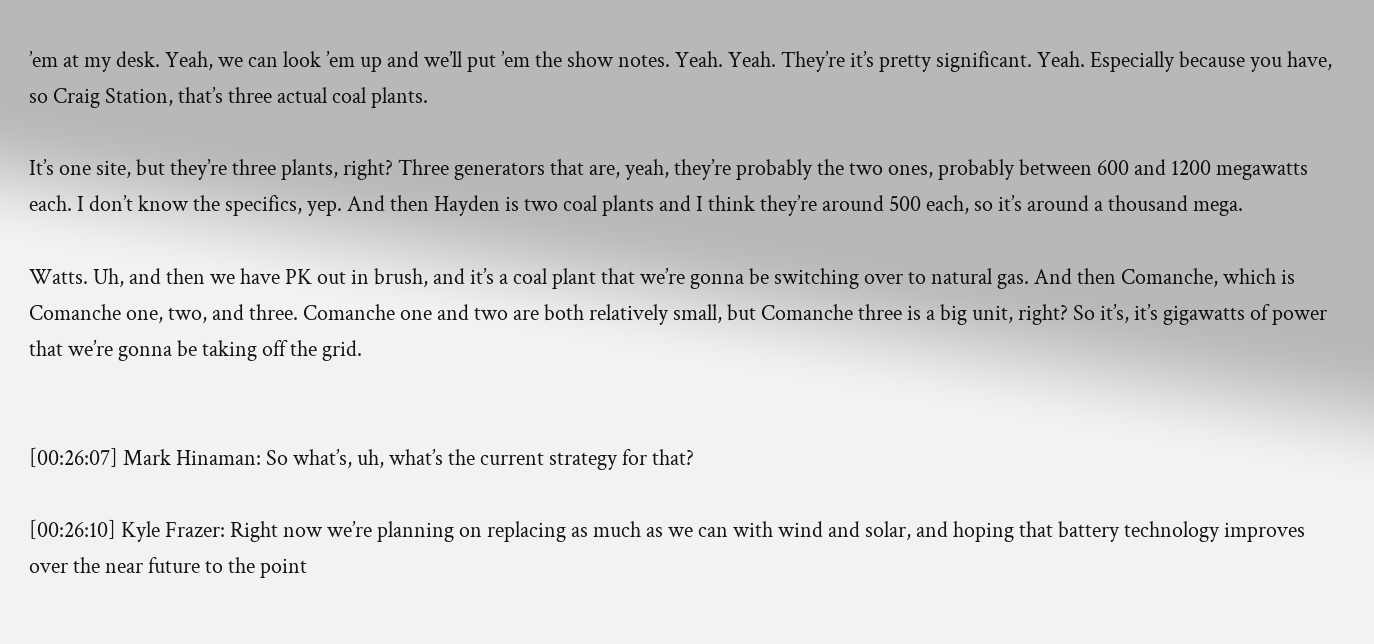’em at my desk. Yeah, we can look ’em up and we’ll put ’em the show notes. Yeah. Yeah. They’re it’s pretty significant. Yeah. Especially because you have, so Craig Station, that’s three actual coal plants.

It’s one site, but they’re three plants, right? Three generators that are, yeah, they’re probably the two ones, probably between 600 and 1200 megawatts each. I don’t know the specifics, yep. And then Hayden is two coal plants and I think they’re around 500 each, so it’s around a thousand mega.

Watts. Uh, and then we have PK out in brush, and it’s a coal plant that we’re gonna be switching over to natural gas. And then Comanche, which is Comanche one, two, and three. Comanche one and two are both relatively small, but Comanche three is a big unit, right? So it’s, it’s gigawatts of power that we’re gonna be taking off the grid.


[00:26:07] Mark Hinaman: So what’s, uh, what’s the current strategy for that?

[00:26:10] Kyle Frazer: Right now we’re planning on replacing as much as we can with wind and solar, and hoping that battery technology improves over the near future to the point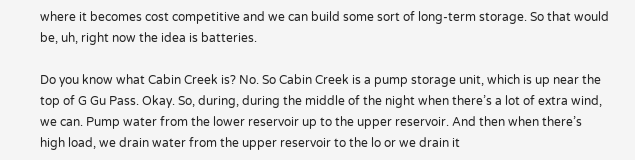where it becomes cost competitive and we can build some sort of long-term storage. So that would be, uh, right now the idea is batteries.

Do you know what Cabin Creek is? No. So Cabin Creek is a pump storage unit, which is up near the top of G Gu Pass. Okay. So, during, during the middle of the night when there’s a lot of extra wind, we can. Pump water from the lower reservoir up to the upper reservoir. And then when there’s high load, we drain water from the upper reservoir to the lo or we drain it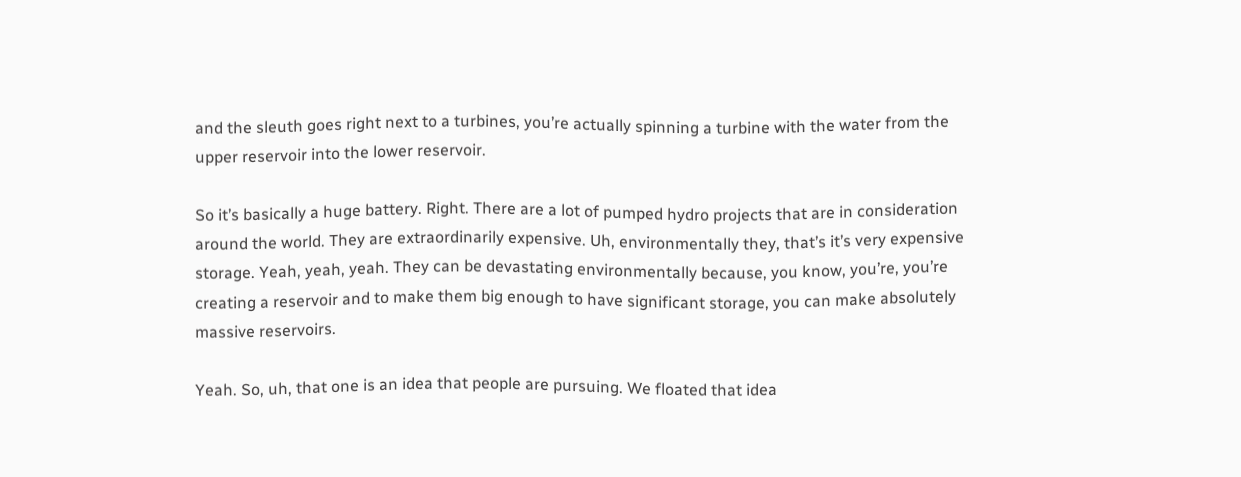and the sleuth goes right next to a turbines, you’re actually spinning a turbine with the water from the upper reservoir into the lower reservoir.

So it’s basically a huge battery. Right. There are a lot of pumped hydro projects that are in consideration around the world. They are extraordinarily expensive. Uh, environmentally they, that’s it’s very expensive storage. Yeah, yeah, yeah. They can be devastating environmentally because, you know, you’re, you’re creating a reservoir and to make them big enough to have significant storage, you can make absolutely massive reservoirs.

Yeah. So, uh, that one is an idea that people are pursuing. We floated that idea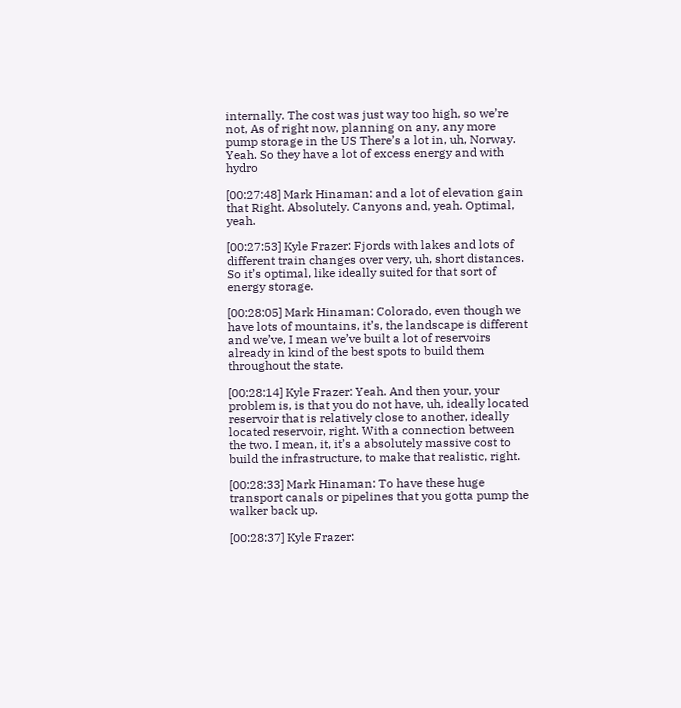internally. The cost was just way too high, so we’re not, As of right now, planning on any, any more pump storage in the US There’s a lot in, uh, Norway. Yeah. So they have a lot of excess energy and with hydro

[00:27:48] Mark Hinaman: and a lot of elevation gain that Right. Absolutely. Canyons and, yeah. Optimal, yeah.

[00:27:53] Kyle Frazer: Fjords with lakes and lots of different train changes over very, uh, short distances. So it’s optimal, like ideally suited for that sort of energy storage.

[00:28:05] Mark Hinaman: Colorado, even though we have lots of mountains, it’s, the landscape is different and we’ve, I mean we’ve built a lot of reservoirs already in kind of the best spots to build them throughout the state.

[00:28:14] Kyle Frazer: Yeah. And then your, your problem is, is that you do not have, uh, ideally located reservoir that is relatively close to another, ideally located reservoir, right. With a connection between the two. I mean, it, it’s a absolutely massive cost to build the infrastructure, to make that realistic, right.

[00:28:33] Mark Hinaman: To have these huge transport canals or pipelines that you gotta pump the walker back up.

[00:28:37] Kyle Frazer: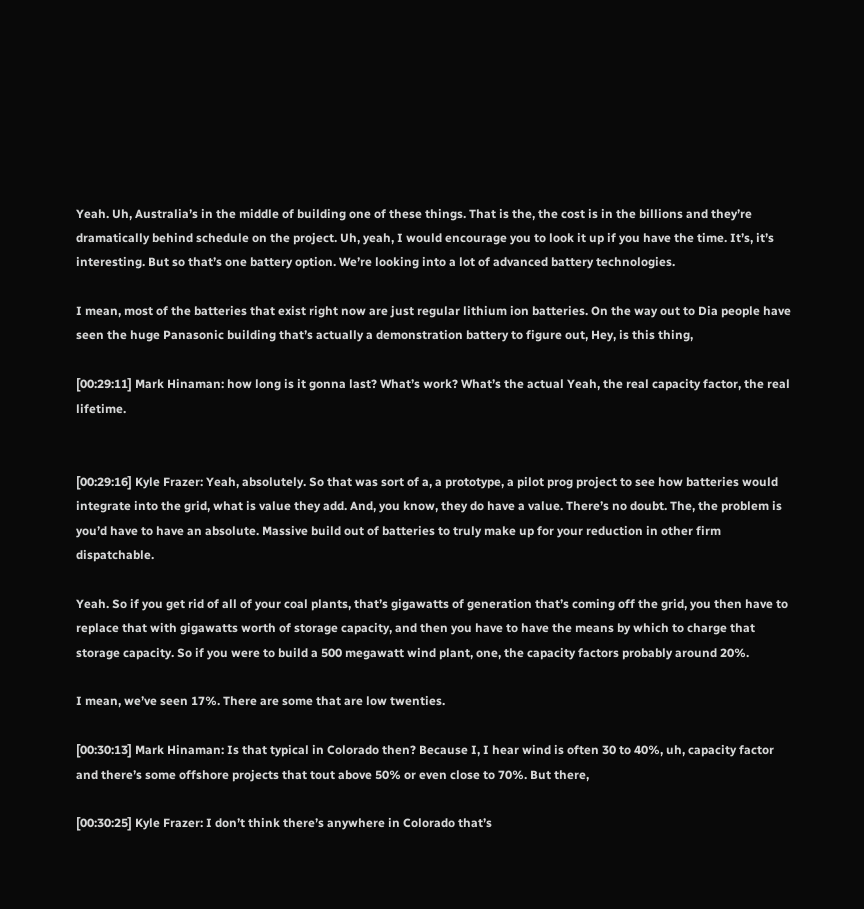Yeah. Uh, Australia’s in the middle of building one of these things. That is the, the cost is in the billions and they’re dramatically behind schedule on the project. Uh, yeah, I would encourage you to look it up if you have the time. It’s, it’s interesting. But so that’s one battery option. We’re looking into a lot of advanced battery technologies.

I mean, most of the batteries that exist right now are just regular lithium ion batteries. On the way out to Dia people have seen the huge Panasonic building that’s actually a demonstration battery to figure out, Hey, is this thing,

[00:29:11] Mark Hinaman: how long is it gonna last? What’s work? What’s the actual Yeah, the real capacity factor, the real lifetime.


[00:29:16] Kyle Frazer: Yeah, absolutely. So that was sort of a, a prototype, a pilot prog project to see how batteries would integrate into the grid, what is value they add. And, you know, they do have a value. There’s no doubt. The, the problem is you’d have to have an absolute. Massive build out of batteries to truly make up for your reduction in other firm dispatchable.

Yeah. So if you get rid of all of your coal plants, that’s gigawatts of generation that’s coming off the grid, you then have to replace that with gigawatts worth of storage capacity, and then you have to have the means by which to charge that storage capacity. So if you were to build a 500 megawatt wind plant, one, the capacity factors probably around 20%.

I mean, we’ve seen 17%. There are some that are low twenties.

[00:30:13] Mark Hinaman: Is that typical in Colorado then? Because I, I hear wind is often 30 to 40%, uh, capacity factor and there’s some offshore projects that tout above 50% or even close to 70%. But there,

[00:30:25] Kyle Frazer: I don’t think there’s anywhere in Colorado that’s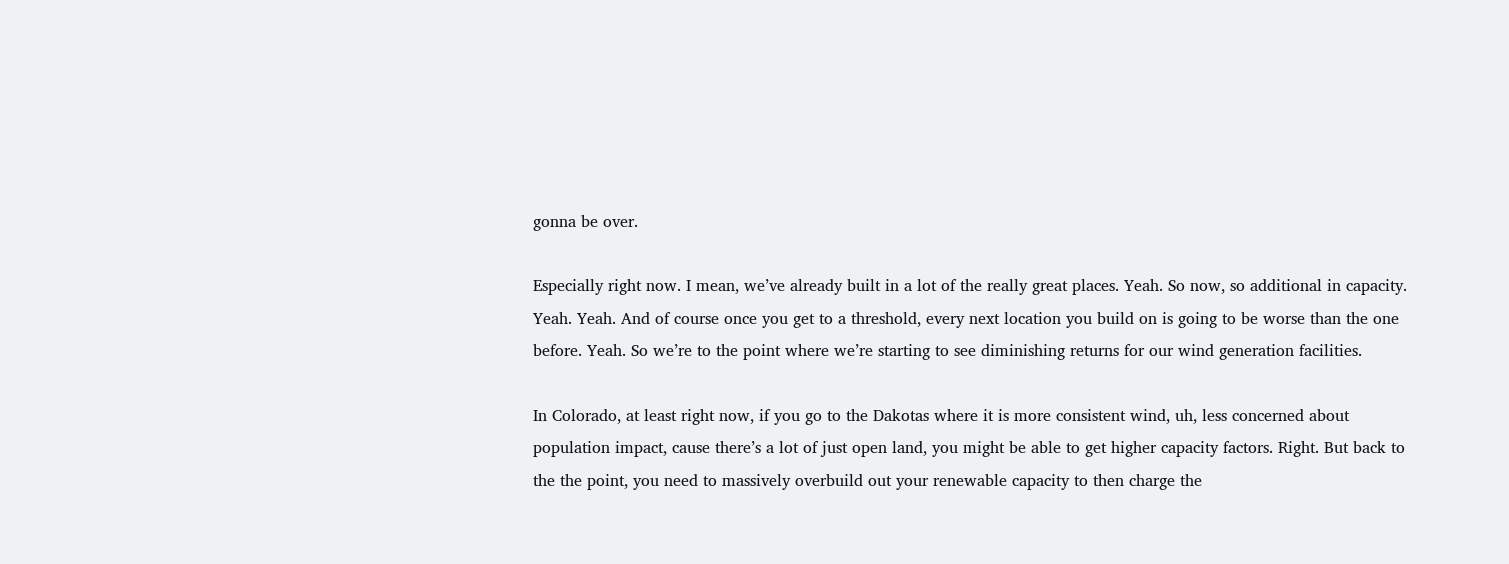gonna be over.

Especially right now. I mean, we’ve already built in a lot of the really great places. Yeah. So now, so additional in capacity. Yeah. Yeah. And of course once you get to a threshold, every next location you build on is going to be worse than the one before. Yeah. So we’re to the point where we’re starting to see diminishing returns for our wind generation facilities.

In Colorado, at least right now, if you go to the Dakotas where it is more consistent wind, uh, less concerned about population impact, cause there’s a lot of just open land, you might be able to get higher capacity factors. Right. But back to the the point, you need to massively overbuild out your renewable capacity to then charge the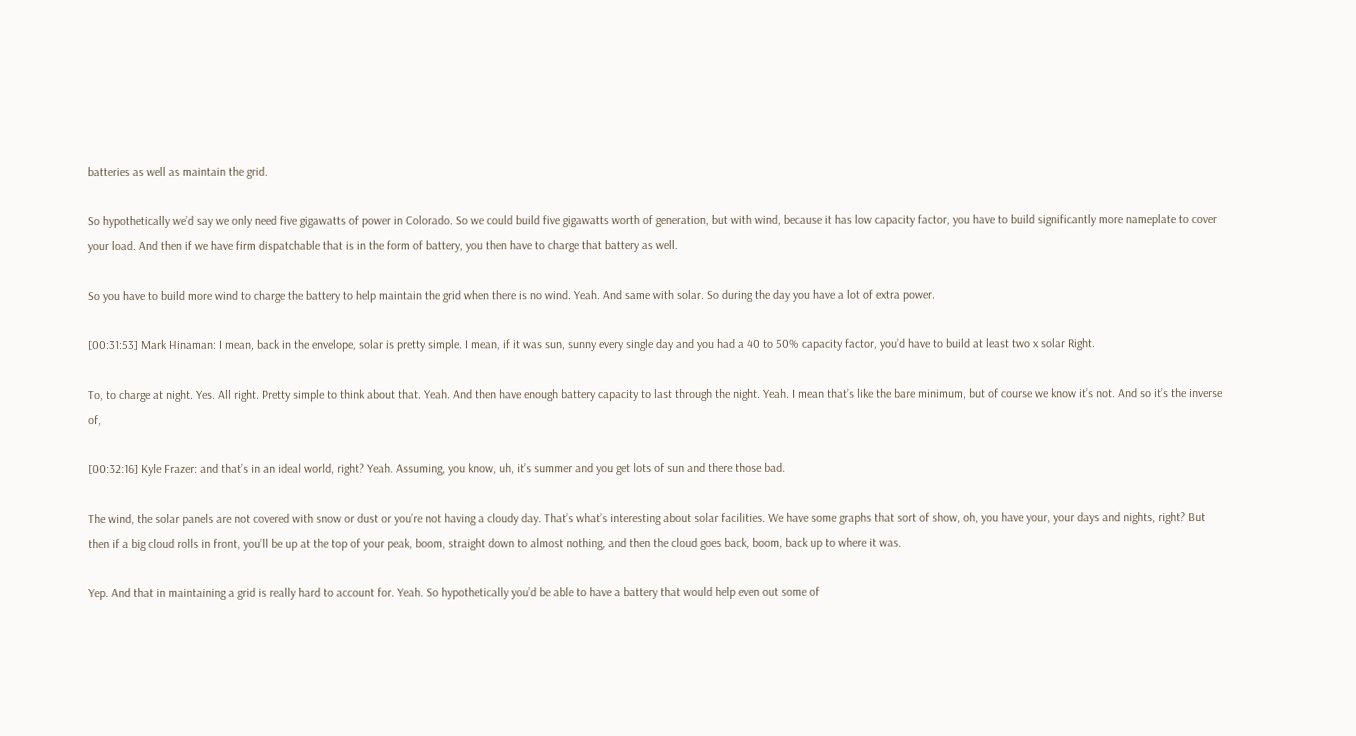batteries as well as maintain the grid.

So hypothetically we’d say we only need five gigawatts of power in Colorado. So we could build five gigawatts worth of generation, but with wind, because it has low capacity factor, you have to build significantly more nameplate to cover your load. And then if we have firm dispatchable that is in the form of battery, you then have to charge that battery as well.

So you have to build more wind to charge the battery to help maintain the grid when there is no wind. Yeah. And same with solar. So during the day you have a lot of extra power.

[00:31:53] Mark Hinaman: I mean, back in the envelope, solar is pretty simple. I mean, if it was sun, sunny every single day and you had a 40 to 50% capacity factor, you’d have to build at least two x solar Right.

To, to charge at night. Yes. All right. Pretty simple to think about that. Yeah. And then have enough battery capacity to last through the night. Yeah. I mean that’s like the bare minimum, but of course we know it’s not. And so it’s the inverse of,

[00:32:16] Kyle Frazer: and that’s in an ideal world, right? Yeah. Assuming, you know, uh, it’s summer and you get lots of sun and there those bad.

The wind, the solar panels are not covered with snow or dust or you’re not having a cloudy day. That’s what’s interesting about solar facilities. We have some graphs that sort of show, oh, you have your, your days and nights, right? But then if a big cloud rolls in front, you’ll be up at the top of your peak, boom, straight down to almost nothing, and then the cloud goes back, boom, back up to where it was.

Yep. And that in maintaining a grid is really hard to account for. Yeah. So hypothetically you’d be able to have a battery that would help even out some of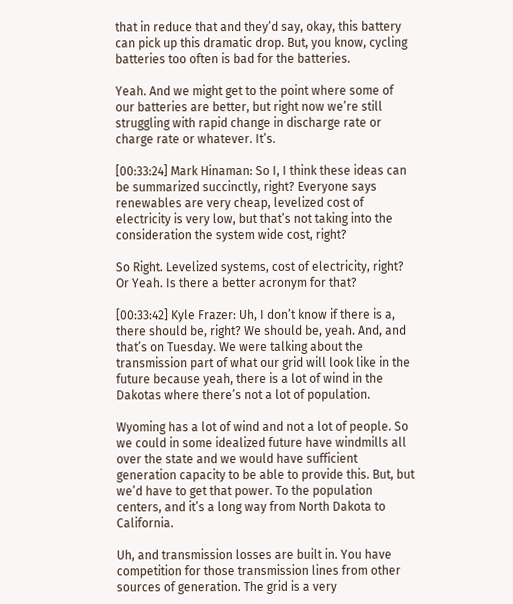that in reduce that and they’d say, okay, this battery can pick up this dramatic drop. But, you know, cycling batteries too often is bad for the batteries.

Yeah. And we might get to the point where some of our batteries are better, but right now we’re still struggling with rapid change in discharge rate or charge rate or whatever. It’s.

[00:33:24] Mark Hinaman: So I, I think these ideas can be summarized succinctly, right? Everyone says renewables are very cheap, levelized cost of electricity is very low, but that’s not taking into the consideration the system wide cost, right?

So Right. Levelized systems, cost of electricity, right? Or Yeah. Is there a better acronym for that?

[00:33:42] Kyle Frazer: Uh, I don’t know if there is a, there should be, right? We should be, yeah. And, and that’s on Tuesday. We were talking about the transmission part of what our grid will look like in the future because yeah, there is a lot of wind in the Dakotas where there’s not a lot of population.

Wyoming has a lot of wind and not a lot of people. So we could in some idealized future have windmills all over the state and we would have sufficient generation capacity to be able to provide this. But, but we’d have to get that power. To the population centers, and it’s a long way from North Dakota to California.

Uh, and transmission losses are built in. You have competition for those transmission lines from other sources of generation. The grid is a very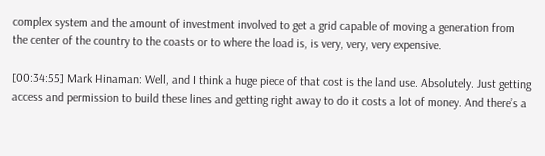complex system and the amount of investment involved to get a grid capable of moving a generation from the center of the country to the coasts or to where the load is, is very, very, very expensive.

[00:34:55] Mark Hinaman: Well, and I think a huge piece of that cost is the land use. Absolutely. Just getting access and permission to build these lines and getting right away to do it costs a lot of money. And there’s a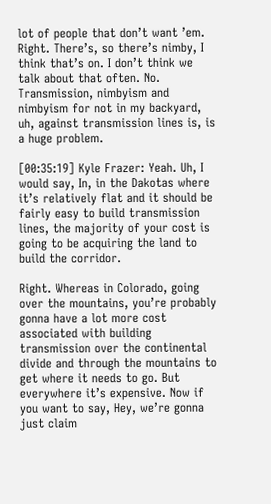lot of people that don’t want ’em. Right. There’s, so there’s nimby, I think that’s on. I don’t think we talk about that often. No. Transmission, nimbyism and nimbyism for not in my backyard, uh, against transmission lines is, is a huge problem.

[00:35:19] Kyle Frazer: Yeah. Uh, I would say, In, in the Dakotas where it’s relatively flat and it should be fairly easy to build transmission lines, the majority of your cost is going to be acquiring the land to build the corridor.

Right. Whereas in Colorado, going over the mountains, you’re probably gonna have a lot more cost associated with building transmission over the continental divide and through the mountains to get where it needs to go. But everywhere it’s expensive. Now if you want to say, Hey, we’re gonna just claim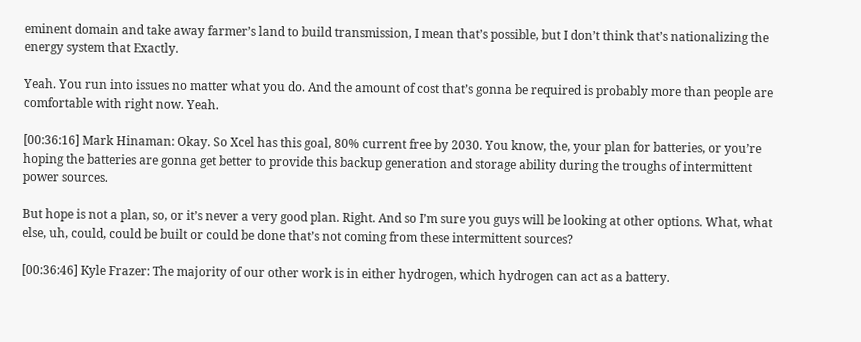eminent domain and take away farmer’s land to build transmission, I mean that’s possible, but I don’t think that’s nationalizing the energy system that Exactly.

Yeah. You run into issues no matter what you do. And the amount of cost that’s gonna be required is probably more than people are comfortable with right now. Yeah.

[00:36:16] Mark Hinaman: Okay. So Xcel has this goal, 80% current free by 2030. You know, the, your plan for batteries, or you’re hoping the batteries are gonna get better to provide this backup generation and storage ability during the troughs of intermittent power sources.

But hope is not a plan, so, or it’s never a very good plan. Right. And so I’m sure you guys will be looking at other options. What, what else, uh, could, could be built or could be done that’s not coming from these intermittent sources?

[00:36:46] Kyle Frazer: The majority of our other work is in either hydrogen, which hydrogen can act as a battery.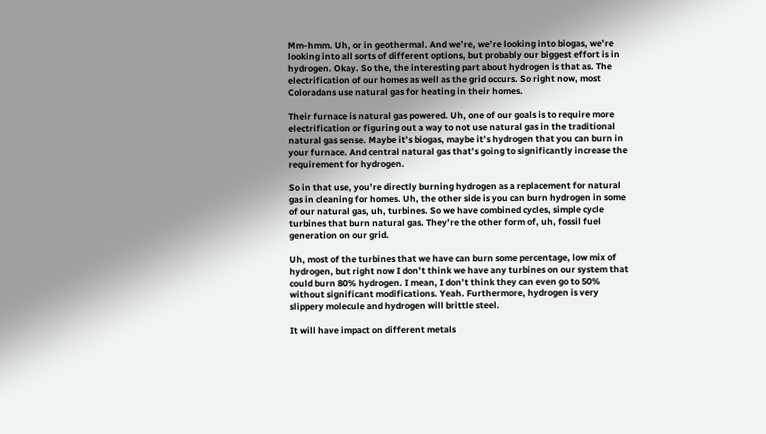Mm-hmm. Uh, or in geothermal. And we’re, we’re looking into biogas, we’re looking into all sorts of different options, but probably our biggest effort is in hydrogen. Okay. So the, the interesting part about hydrogen is that as. The electrification of our homes as well as the grid occurs. So right now, most Coloradans use natural gas for heating in their homes.

Their furnace is natural gas powered. Uh, one of our goals is to require more electrification or figuring out a way to not use natural gas in the traditional natural gas sense. Maybe it’s biogas, maybe it’s hydrogen that you can burn in your furnace. And central natural gas that’s going to significantly increase the requirement for hydrogen.

So in that use, you’re directly burning hydrogen as a replacement for natural gas in cleaning for homes. Uh, the other side is you can burn hydrogen in some of our natural gas, uh, turbines. So we have combined cycles, simple cycle turbines that burn natural gas. They’re the other form of, uh, fossil fuel generation on our grid.

Uh, most of the turbines that we have can burn some percentage, low mix of hydrogen, but right now I don’t think we have any turbines on our system that could burn 80% hydrogen. I mean, I don’t think they can even go to 50% without significant modifications. Yeah. Furthermore, hydrogen is very slippery molecule and hydrogen will brittle steel.

It will have impact on different metals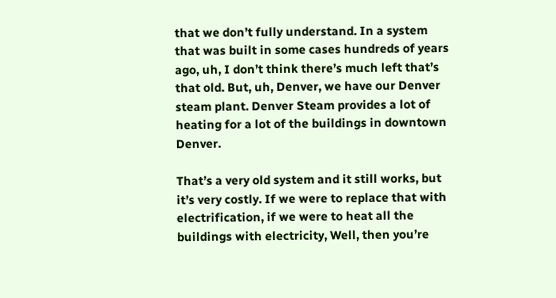that we don’t fully understand. In a system that was built in some cases hundreds of years ago, uh, I don’t think there’s much left that’s that old. But, uh, Denver, we have our Denver steam plant. Denver Steam provides a lot of heating for a lot of the buildings in downtown Denver.

That’s a very old system and it still works, but it’s very costly. If we were to replace that with electrification, if we were to heat all the buildings with electricity, Well, then you’re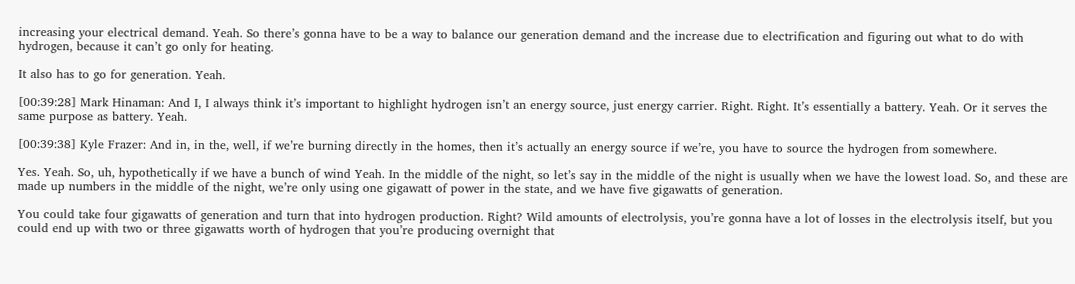increasing your electrical demand. Yeah. So there’s gonna have to be a way to balance our generation demand and the increase due to electrification and figuring out what to do with hydrogen, because it can’t go only for heating.

It also has to go for generation. Yeah.

[00:39:28] Mark Hinaman: And I, I always think it’s important to highlight hydrogen isn’t an energy source, just energy carrier. Right. Right. It’s essentially a battery. Yeah. Or it serves the same purpose as battery. Yeah.

[00:39:38] Kyle Frazer: And in, in the, well, if we’re burning directly in the homes, then it’s actually an energy source if we’re, you have to source the hydrogen from somewhere.

Yes. Yeah. So, uh, hypothetically if we have a bunch of wind Yeah. In the middle of the night, so let’s say in the middle of the night is usually when we have the lowest load. So, and these are made up numbers in the middle of the night, we’re only using one gigawatt of power in the state, and we have five gigawatts of generation.

You could take four gigawatts of generation and turn that into hydrogen production. Right? Wild amounts of electrolysis, you’re gonna have a lot of losses in the electrolysis itself, but you could end up with two or three gigawatts worth of hydrogen that you’re producing overnight that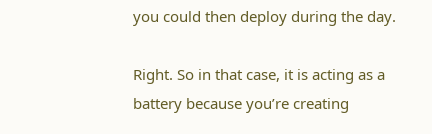you could then deploy during the day.

Right. So in that case, it is acting as a battery because you’re creating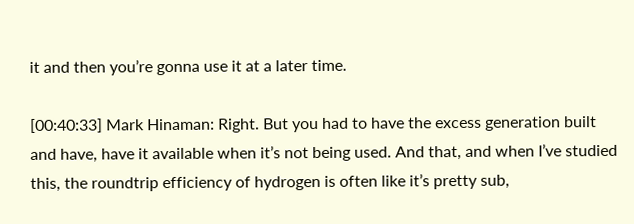it and then you’re gonna use it at a later time.

[00:40:33] Mark Hinaman: Right. But you had to have the excess generation built and have, have it available when it’s not being used. And that, and when I’ve studied this, the roundtrip efficiency of hydrogen is often like it’s pretty sub,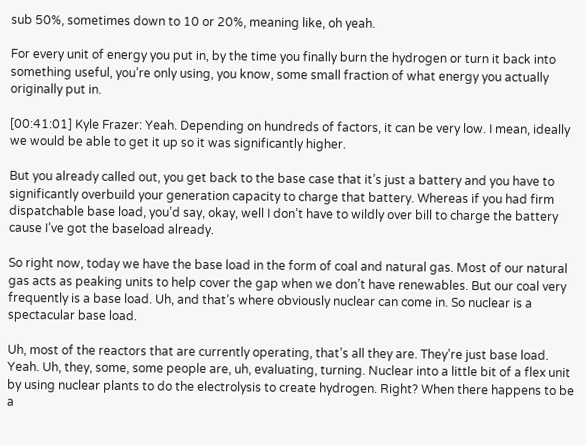sub 50%, sometimes down to 10 or 20%, meaning like, oh yeah.

For every unit of energy you put in, by the time you finally burn the hydrogen or turn it back into something useful, you’re only using, you know, some small fraction of what energy you actually originally put in.

[00:41:01] Kyle Frazer: Yeah. Depending on hundreds of factors, it can be very low. I mean, ideally we would be able to get it up so it was significantly higher.

But you already called out, you get back to the base case that it’s just a battery and you have to significantly overbuild your generation capacity to charge that battery. Whereas if you had firm dispatchable base load, you’d say, okay, well I don’t have to wildly over bill to charge the battery cause I’ve got the baseload already.

So right now, today we have the base load in the form of coal and natural gas. Most of our natural gas acts as peaking units to help cover the gap when we don’t have renewables. But our coal very frequently is a base load. Uh, and that’s where obviously nuclear can come in. So nuclear is a spectacular base load.

Uh, most of the reactors that are currently operating, that’s all they are. They’re just base load. Yeah. Uh, they, some, some people are, uh, evaluating, turning. Nuclear into a little bit of a flex unit by using nuclear plants to do the electrolysis to create hydrogen. Right? When there happens to be a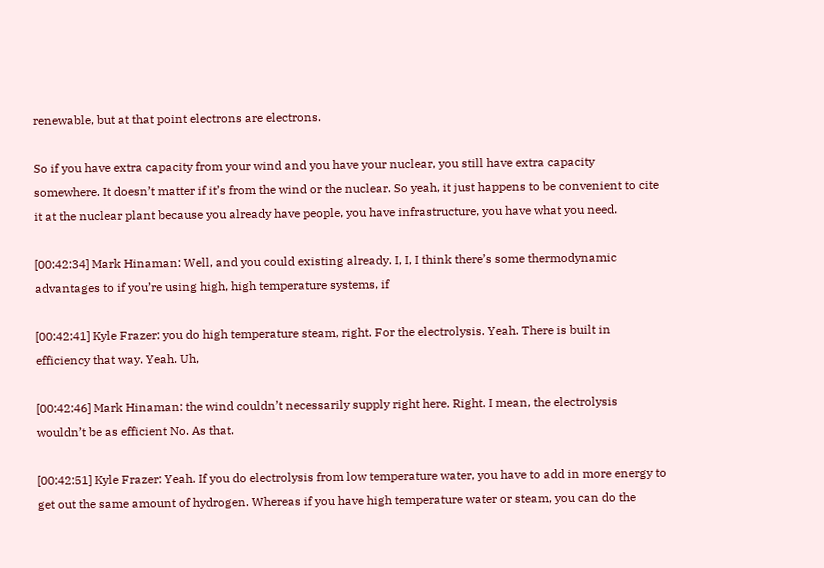renewable, but at that point electrons are electrons.

So if you have extra capacity from your wind and you have your nuclear, you still have extra capacity somewhere. It doesn’t matter if it’s from the wind or the nuclear. So yeah, it just happens to be convenient to cite it at the nuclear plant because you already have people, you have infrastructure, you have what you need.

[00:42:34] Mark Hinaman: Well, and you could existing already. I, I, I think there’s some thermodynamic advantages to if you’re using high, high temperature systems, if

[00:42:41] Kyle Frazer: you do high temperature steam, right. For the electrolysis. Yeah. There is built in efficiency that way. Yeah. Uh,

[00:42:46] Mark Hinaman: the wind couldn’t necessarily supply right here. Right. I mean, the electrolysis wouldn’t be as efficient No. As that.

[00:42:51] Kyle Frazer: Yeah. If you do electrolysis from low temperature water, you have to add in more energy to get out the same amount of hydrogen. Whereas if you have high temperature water or steam, you can do the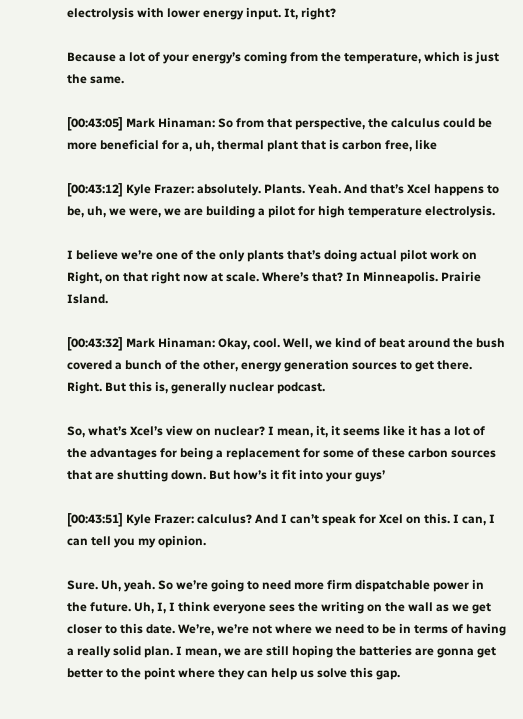electrolysis with lower energy input. It, right?

Because a lot of your energy’s coming from the temperature, which is just the same.

[00:43:05] Mark Hinaman: So from that perspective, the calculus could be more beneficial for a, uh, thermal plant that is carbon free, like

[00:43:12] Kyle Frazer: absolutely. Plants. Yeah. And that’s Xcel happens to be, uh, we were, we are building a pilot for high temperature electrolysis.

I believe we’re one of the only plants that’s doing actual pilot work on Right, on that right now at scale. Where’s that? In Minneapolis. Prairie Island.

[00:43:32] Mark Hinaman: Okay, cool. Well, we kind of beat around the bush covered a bunch of the other, energy generation sources to get there. Right. But this is, generally nuclear podcast.

So, what’s Xcel’s view on nuclear? I mean, it, it seems like it has a lot of the advantages for being a replacement for some of these carbon sources that are shutting down. But how’s it fit into your guys’

[00:43:51] Kyle Frazer: calculus? And I can’t speak for Xcel on this. I can, I can tell you my opinion.

Sure. Uh, yeah. So we’re going to need more firm dispatchable power in the future. Uh, I, I think everyone sees the writing on the wall as we get closer to this date. We’re, we’re not where we need to be in terms of having a really solid plan. I mean, we are still hoping the batteries are gonna get better to the point where they can help us solve this gap.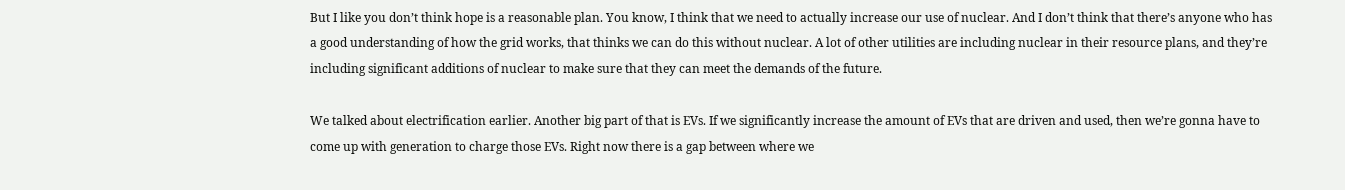But I like you don’t think hope is a reasonable plan. You know, I think that we need to actually increase our use of nuclear. And I don’t think that there’s anyone who has a good understanding of how the grid works, that thinks we can do this without nuclear. A lot of other utilities are including nuclear in their resource plans, and they’re including significant additions of nuclear to make sure that they can meet the demands of the future.

We talked about electrification earlier. Another big part of that is EVs. If we significantly increase the amount of EVs that are driven and used, then we’re gonna have to come up with generation to charge those EVs. Right now there is a gap between where we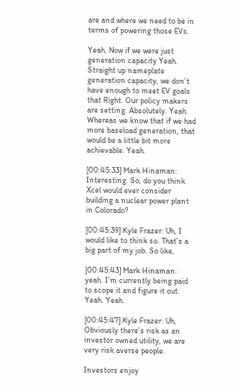are and where we need to be in terms of powering those EVs.

Yeah. Now if we were just generation capacity Yeah. Straight up nameplate generation capacity, we don’t have enough to meet EV goals that Right. Our policy makers are setting. Absolutely. Yeah. Whereas we know that if we had more baseload generation, that would be a little bit more achievable. Yeah.

[00:45:33] Mark Hinaman: Interesting. So, do you think Xcel would ever consider building a nuclear power plant in Colorado?

[00:45:39] Kyle Frazer: Uh, I would like to think so. That’s a big part of my job. So like,

[00:45:43] Mark Hinaman: yeah. I’m currently being paid to scope it and figure it out. Yeah. Yeah.

[00:45:47] Kyle Frazer: Uh, Obviously there’s risk as an investor owned utility, we are very risk averse people.

Investors enjoy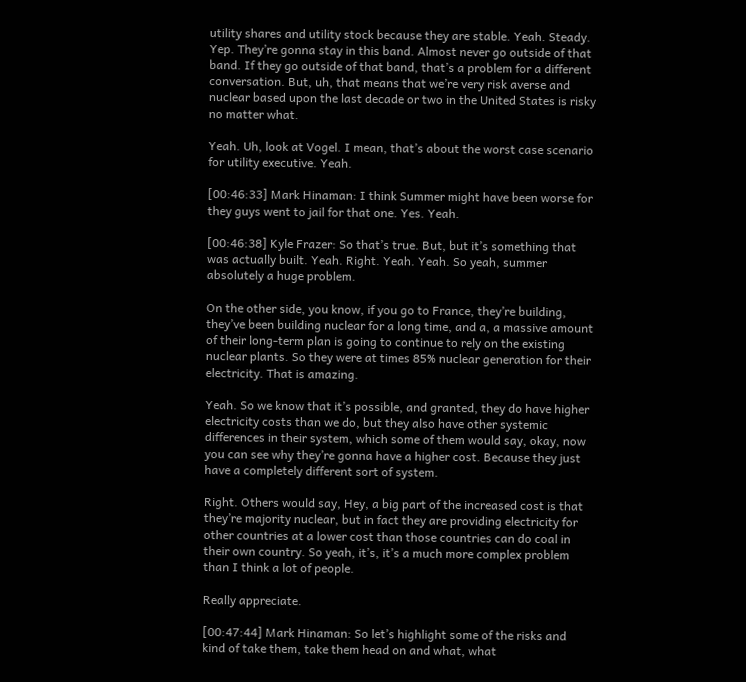utility shares and utility stock because they are stable. Yeah. Steady. Yep. They’re gonna stay in this band. Almost never go outside of that band. If they go outside of that band, that’s a problem for a different conversation. But, uh, that means that we’re very risk averse and nuclear based upon the last decade or two in the United States is risky no matter what.

Yeah. Uh, look at Vogel. I mean, that’s about the worst case scenario for utility executive. Yeah.

[00:46:33] Mark Hinaman: I think Summer might have been worse for they guys went to jail for that one. Yes. Yeah.

[00:46:38] Kyle Frazer: So that’s true. But, but it’s something that was actually built. Yeah. Right. Yeah. Yeah. So yeah, summer absolutely a huge problem.

On the other side, you know, if you go to France, they’re building, they’ve been building nuclear for a long time, and a, a massive amount of their long-term plan is going to continue to rely on the existing nuclear plants. So they were at times 85% nuclear generation for their electricity. That is amazing.

Yeah. So we know that it’s possible, and granted, they do have higher electricity costs than we do, but they also have other systemic differences in their system, which some of them would say, okay, now you can see why they’re gonna have a higher cost. Because they just have a completely different sort of system.

Right. Others would say, Hey, a big part of the increased cost is that they’re majority nuclear, but in fact they are providing electricity for other countries at a lower cost than those countries can do coal in their own country. So yeah, it’s, it’s a much more complex problem than I think a lot of people.

Really appreciate.

[00:47:44] Mark Hinaman: So let’s highlight some of the risks and kind of take them, take them head on and what, what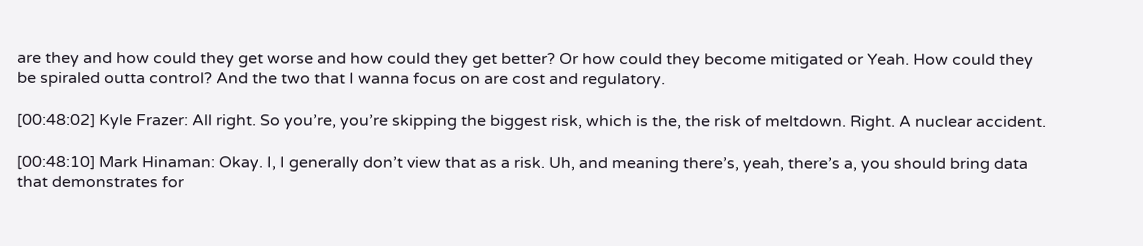are they and how could they get worse and how could they get better? Or how could they become mitigated or Yeah. How could they be spiraled outta control? And the two that I wanna focus on are cost and regulatory.

[00:48:02] Kyle Frazer: All right. So you’re, you’re skipping the biggest risk, which is the, the risk of meltdown. Right. A nuclear accident.

[00:48:10] Mark Hinaman: Okay. I, I generally don’t view that as a risk. Uh, and meaning there’s, yeah, there’s a, you should bring data that demonstrates for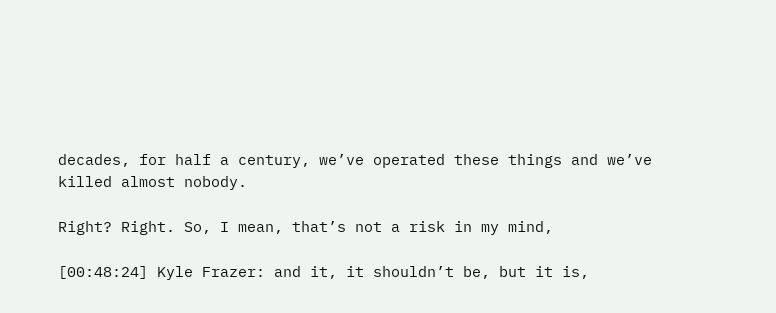decades, for half a century, we’ve operated these things and we’ve killed almost nobody.

Right? Right. So, I mean, that’s not a risk in my mind,

[00:48:24] Kyle Frazer: and it, it shouldn’t be, but it is,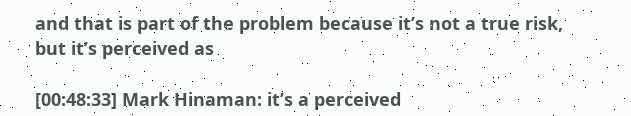and that is part of the problem because it’s not a true risk, but it’s perceived as

[00:48:33] Mark Hinaman: it’s a perceived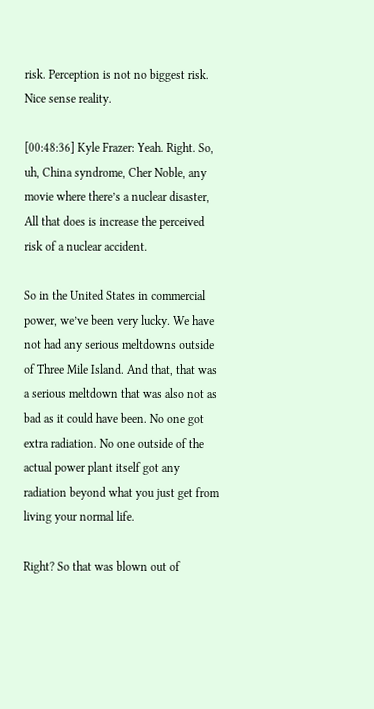risk. Perception is not no biggest risk. Nice sense reality.

[00:48:36] Kyle Frazer: Yeah. Right. So, uh, China syndrome, Cher Noble, any movie where there’s a nuclear disaster, All that does is increase the perceived risk of a nuclear accident.

So in the United States in commercial power, we’ve been very lucky. We have not had any serious meltdowns outside of Three Mile Island. And that, that was a serious meltdown that was also not as bad as it could have been. No one got extra radiation. No one outside of the actual power plant itself got any radiation beyond what you just get from living your normal life.

Right? So that was blown out of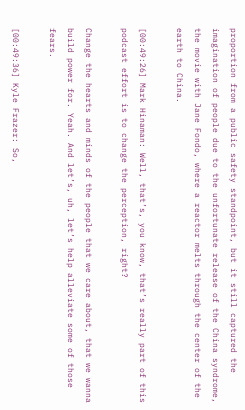proportion from a public safety standpoint, but it still captured the imagination of people due to the unfortunate release of the China syndrome, the movie with Jane Fondo, where a reactor melts through the center of the earth to China.

[00:49:26] Mark Hinaman: Well, that’s, you know, that’s really part of this podcast effort is to change the perception, right?

Change the hearts and minds of the people that we care about, that we wanna build power for. Yeah. And let’s, uh, let’s help alleviate some of those fears.

[00:49:36] Kyle Frazer: So,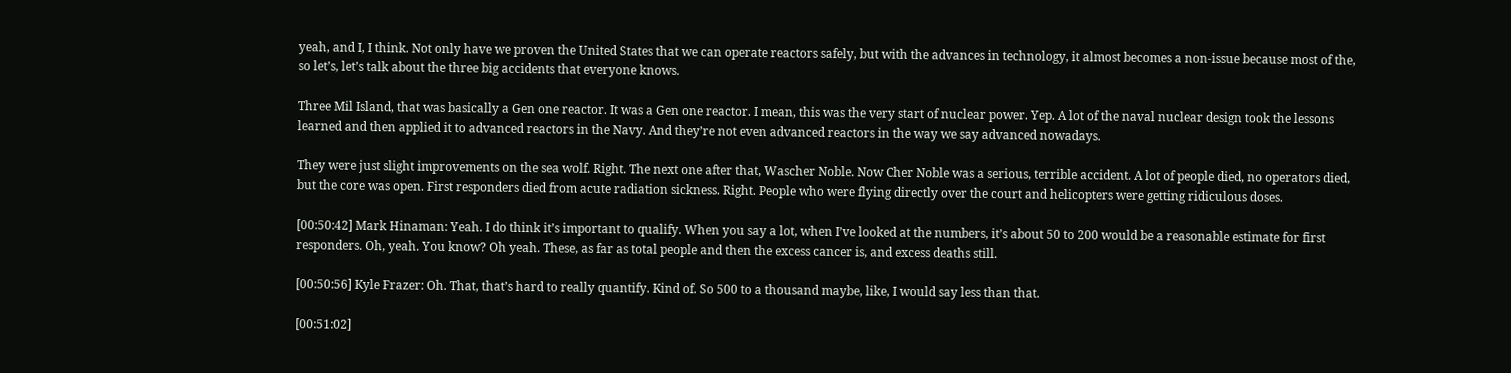yeah, and I, I think. Not only have we proven the United States that we can operate reactors safely, but with the advances in technology, it almost becomes a non-issue because most of the, so let’s, let’s talk about the three big accidents that everyone knows.

Three Mil Island, that was basically a Gen one reactor. It was a Gen one reactor. I mean, this was the very start of nuclear power. Yep. A lot of the naval nuclear design took the lessons learned and then applied it to advanced reactors in the Navy. And they’re not even advanced reactors in the way we say advanced nowadays.

They were just slight improvements on the sea wolf. Right. The next one after that, Wascher Noble. Now Cher Noble was a serious, terrible accident. A lot of people died, no operators died, but the core was open. First responders died from acute radiation sickness. Right. People who were flying directly over the court and helicopters were getting ridiculous doses.

[00:50:42] Mark Hinaman: Yeah. I do think it’s important to qualify. When you say a lot, when I’ve looked at the numbers, it’s about 50 to 200 would be a reasonable estimate for first responders. Oh, yeah. You know? Oh yeah. These, as far as total people and then the excess cancer is, and excess deaths still.

[00:50:56] Kyle Frazer: Oh. That, that’s hard to really quantify. Kind of. So 500 to a thousand maybe, like, I would say less than that.

[00:51:02]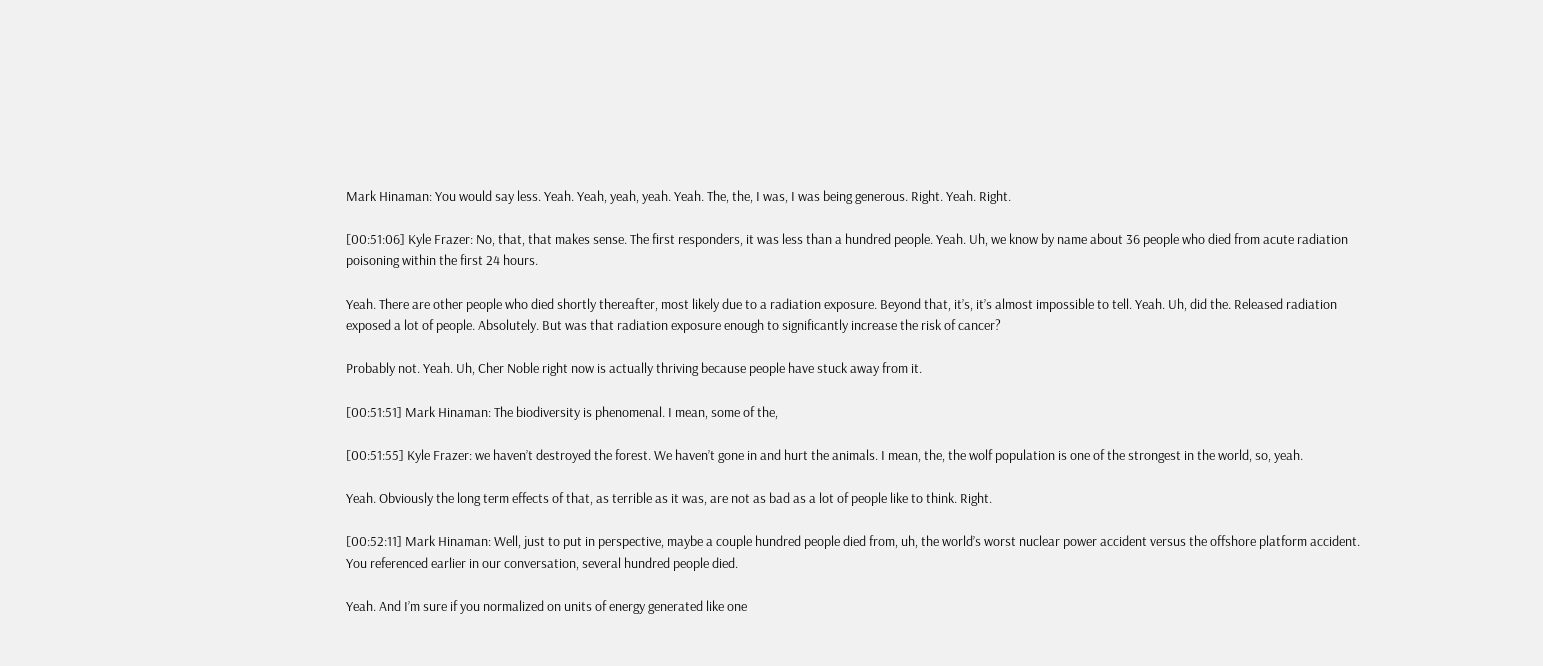Mark Hinaman: You would say less. Yeah. Yeah, yeah, yeah. Yeah. The, the, I was, I was being generous. Right. Yeah. Right.

[00:51:06] Kyle Frazer: No, that, that makes sense. The first responders, it was less than a hundred people. Yeah. Uh, we know by name about 36 people who died from acute radiation poisoning within the first 24 hours.

Yeah. There are other people who died shortly thereafter, most likely due to a radiation exposure. Beyond that, it’s, it’s almost impossible to tell. Yeah. Uh, did the. Released radiation exposed a lot of people. Absolutely. But was that radiation exposure enough to significantly increase the risk of cancer?

Probably not. Yeah. Uh, Cher Noble right now is actually thriving because people have stuck away from it.

[00:51:51] Mark Hinaman: The biodiversity is phenomenal. I mean, some of the,

[00:51:55] Kyle Frazer: we haven’t destroyed the forest. We haven’t gone in and hurt the animals. I mean, the, the wolf population is one of the strongest in the world, so, yeah.

Yeah. Obviously the long term effects of that, as terrible as it was, are not as bad as a lot of people like to think. Right.

[00:52:11] Mark Hinaman: Well, just to put in perspective, maybe a couple hundred people died from, uh, the world’s worst nuclear power accident versus the offshore platform accident. You referenced earlier in our conversation, several hundred people died.

Yeah. And I’m sure if you normalized on units of energy generated like one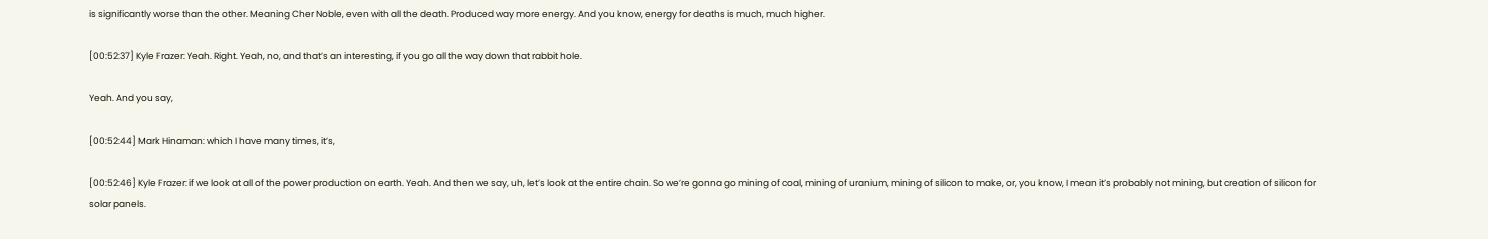is significantly worse than the other. Meaning Cher Noble, even with all the death. Produced way more energy. And you know, energy for deaths is much, much higher.

[00:52:37] Kyle Frazer: Yeah. Right. Yeah, no, and that’s an interesting, if you go all the way down that rabbit hole.

Yeah. And you say,

[00:52:44] Mark Hinaman: which I have many times, it’s,

[00:52:46] Kyle Frazer: if we look at all of the power production on earth. Yeah. And then we say, uh, let’s look at the entire chain. So we’re gonna go mining of coal, mining of uranium, mining of silicon to make, or, you know, I mean it’s probably not mining, but creation of silicon for solar panels.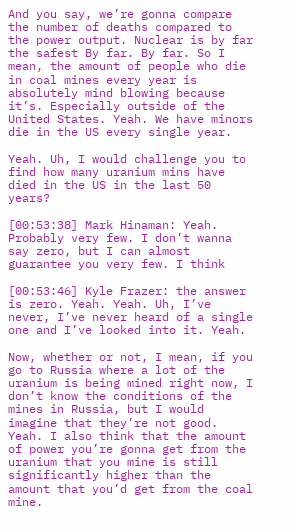And you say, we’re gonna compare the number of deaths compared to the power output. Nuclear is by far the safest By far. By far. So I mean, the amount of people who die in coal mines every year is absolutely mind blowing because it’s. Especially outside of the United States. Yeah. We have minors die in the US every single year.

Yeah. Uh, I would challenge you to find how many uranium mins have died in the US in the last 50 years?

[00:53:38] Mark Hinaman: Yeah. Probably very few. I don’t wanna say zero, but I can almost guarantee you very few. I think

[00:53:46] Kyle Frazer: the answer is zero. Yeah. Yeah. Uh, I’ve never, I’ve never heard of a single one and I’ve looked into it. Yeah.

Now, whether or not, I mean, if you go to Russia where a lot of the uranium is being mined right now, I don’t know the conditions of the mines in Russia, but I would imagine that they’re not good. Yeah. I also think that the amount of power you’re gonna get from the uranium that you mine is still significantly higher than the amount that you’d get from the coal mine.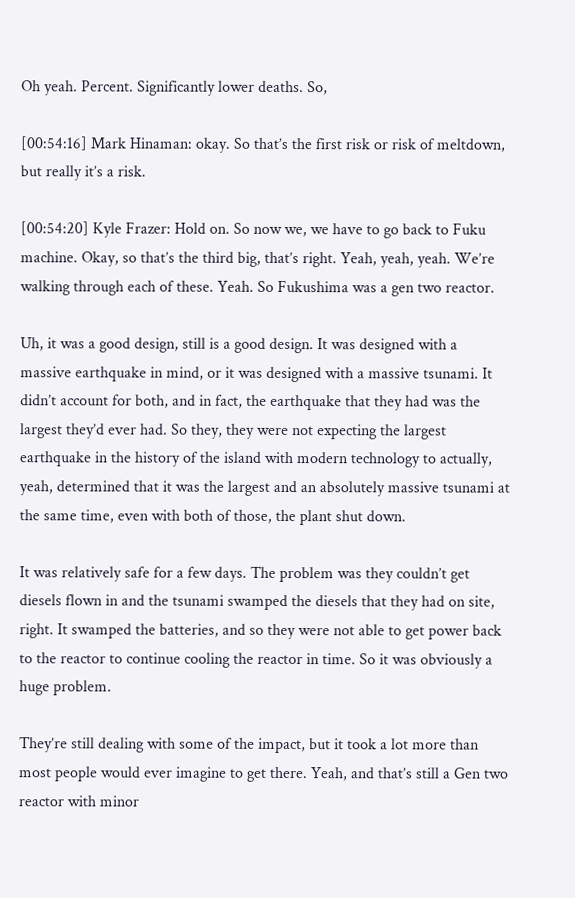Oh yeah. Percent. Significantly lower deaths. So,

[00:54:16] Mark Hinaman: okay. So that’s the first risk or risk of meltdown, but really it’s a risk.

[00:54:20] Kyle Frazer: Hold on. So now we, we have to go back to Fuku machine. Okay, so that’s the third big, that’s right. Yeah, yeah, yeah. We’re walking through each of these. Yeah. So Fukushima was a gen two reactor.

Uh, it was a good design, still is a good design. It was designed with a massive earthquake in mind, or it was designed with a massive tsunami. It didn’t account for both, and in fact, the earthquake that they had was the largest they’d ever had. So they, they were not expecting the largest earthquake in the history of the island with modern technology to actually, yeah, determined that it was the largest and an absolutely massive tsunami at the same time, even with both of those, the plant shut down.

It was relatively safe for a few days. The problem was they couldn’t get diesels flown in and the tsunami swamped the diesels that they had on site, right. It swamped the batteries, and so they were not able to get power back to the reactor to continue cooling the reactor in time. So it was obviously a huge problem.

They’re still dealing with some of the impact, but it took a lot more than most people would ever imagine to get there. Yeah, and that’s still a Gen two reactor with minor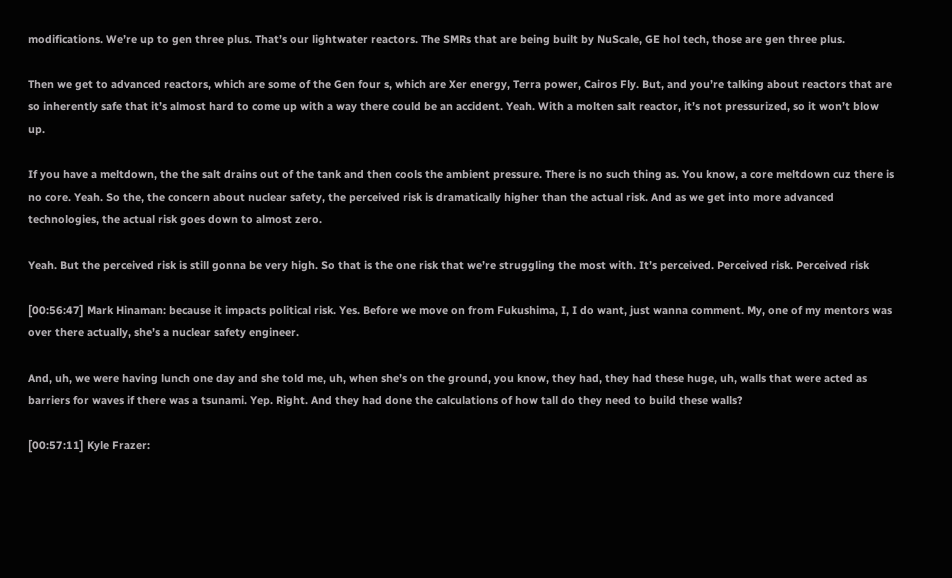modifications. We’re up to gen three plus. That’s our lightwater reactors. The SMRs that are being built by NuScale, GE hol tech, those are gen three plus.

Then we get to advanced reactors, which are some of the Gen four s, which are Xer energy, Terra power, Cairos Fly. But, and you’re talking about reactors that are so inherently safe that it’s almost hard to come up with a way there could be an accident. Yeah. With a molten salt reactor, it’s not pressurized, so it won’t blow up.

If you have a meltdown, the the salt drains out of the tank and then cools the ambient pressure. There is no such thing as. You know, a core meltdown cuz there is no core. Yeah. So the, the concern about nuclear safety, the perceived risk is dramatically higher than the actual risk. And as we get into more advanced technologies, the actual risk goes down to almost zero.

Yeah. But the perceived risk is still gonna be very high. So that is the one risk that we’re struggling the most with. It’s perceived. Perceived risk. Perceived risk

[00:56:47] Mark Hinaman: because it impacts political risk. Yes. Before we move on from Fukushima, I, I do want, just wanna comment. My, one of my mentors was over there actually, she’s a nuclear safety engineer.

And, uh, we were having lunch one day and she told me, uh, when she’s on the ground, you know, they had, they had these huge, uh, walls that were acted as barriers for waves if there was a tsunami. Yep. Right. And they had done the calculations of how tall do they need to build these walls?

[00:57:11] Kyle Frazer: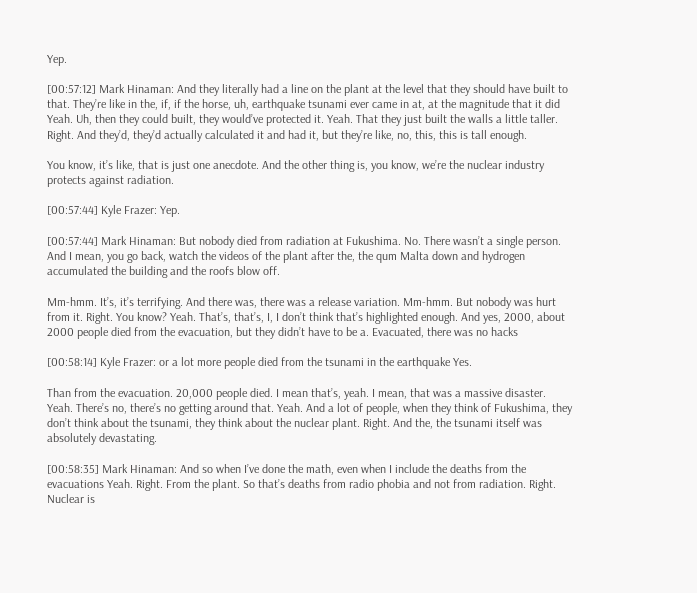Yep.

[00:57:12] Mark Hinaman: And they literally had a line on the plant at the level that they should have built to that. They’re like in the, if, if the horse, uh, earthquake tsunami ever came in at, at the magnitude that it did Yeah. Uh, then they could built, they would’ve protected it. Yeah. That they just built the walls a little taller. Right. And they’d, they’d actually calculated it and had it, but they’re like, no, this, this is tall enough.

You know, it’s like, that is just one anecdote. And the other thing is, you know, we’re the nuclear industry protects against radiation.

[00:57:44] Kyle Frazer: Yep.

[00:57:44] Mark Hinaman: But nobody died from radiation at Fukushima. No. There wasn’t a single person. And I mean, you go back, watch the videos of the plant after the, the qum Malta down and hydrogen accumulated the building and the roofs blow off.

Mm-hmm. It’s, it’s terrifying. And there was, there was a release variation. Mm-hmm. But nobody was hurt from it. Right. You know? Yeah. That’s, that’s, I, I don’t think that’s highlighted enough. And yes, 2000, about 2000 people died from the evacuation, but they didn’t have to be a. Evacuated, there was no hacks

[00:58:14] Kyle Frazer: or a lot more people died from the tsunami in the earthquake Yes.

Than from the evacuation. 20,000 people died. I mean that’s, yeah. I mean, that was a massive disaster. Yeah. There’s no, there’s no getting around that. Yeah. And a lot of people, when they think of Fukushima, they don’t think about the tsunami, they think about the nuclear plant. Right. And the, the tsunami itself was absolutely devastating.

[00:58:35] Mark Hinaman: And so when I’ve done the math, even when I include the deaths from the evacuations Yeah. Right. From the plant. So that’s deaths from radio phobia and not from radiation. Right. Nuclear is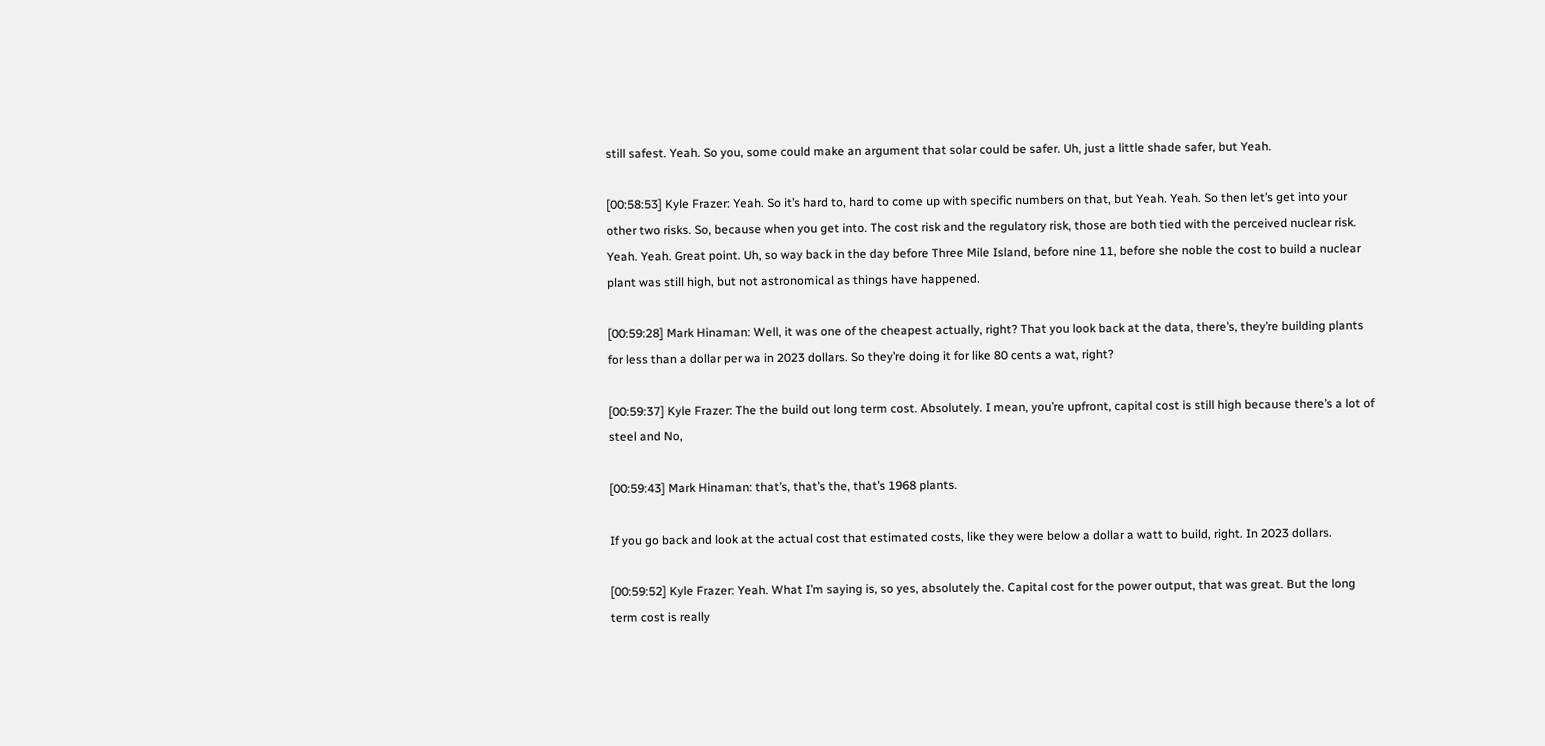still safest. Yeah. So you, some could make an argument that solar could be safer. Uh, just a little shade safer, but Yeah.

[00:58:53] Kyle Frazer: Yeah. So it’s hard to, hard to come up with specific numbers on that, but Yeah. Yeah. So then let’s get into your other two risks. So, because when you get into. The cost risk and the regulatory risk, those are both tied with the perceived nuclear risk. Yeah. Yeah. Great point. Uh, so way back in the day before Three Mile Island, before nine 11, before she noble the cost to build a nuclear plant was still high, but not astronomical as things have happened.

[00:59:28] Mark Hinaman: Well, it was one of the cheapest actually, right? That you look back at the data, there’s, they’re building plants for less than a dollar per wa in 2023 dollars. So they’re doing it for like 80 cents a wat, right?

[00:59:37] Kyle Frazer: The the build out long term cost. Absolutely. I mean, you’re upfront, capital cost is still high because there’s a lot of steel and No,

[00:59:43] Mark Hinaman: that’s, that’s the, that’s 1968 plants.

If you go back and look at the actual cost that estimated costs, like they were below a dollar a watt to build, right. In 2023 dollars.

[00:59:52] Kyle Frazer: Yeah. What I’m saying is, so yes, absolutely the. Capital cost for the power output, that was great. But the long term cost is really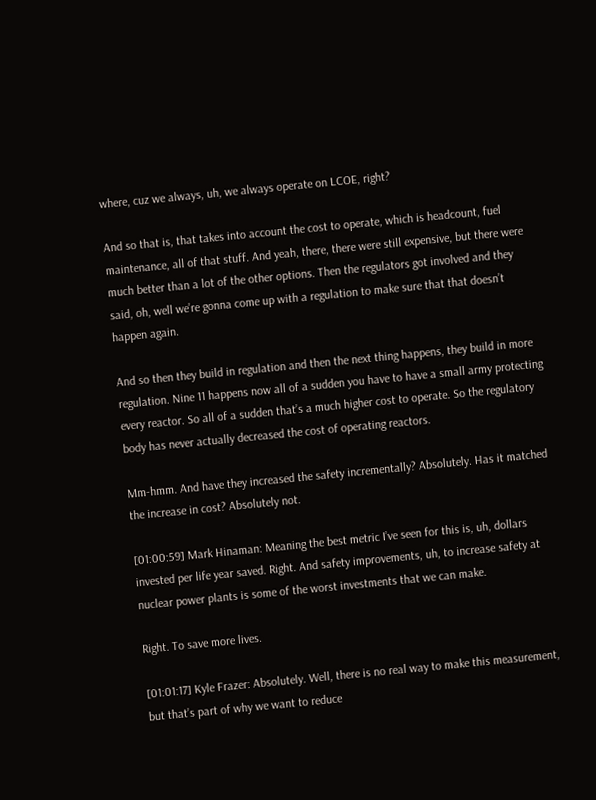where, cuz we always, uh, we always operate on LCOE, right?

And so that is, that takes into account the cost to operate, which is headcount, fuel maintenance, all of that stuff. And yeah, there, there were still expensive, but there were much better than a lot of the other options. Then the regulators got involved and they said, oh, well we’re gonna come up with a regulation to make sure that that doesn’t happen again.

And so then they build in regulation and then the next thing happens, they build in more regulation. Nine 11 happens now all of a sudden you have to have a small army protecting every reactor. So all of a sudden that’s a much higher cost to operate. So the regulatory body has never actually decreased the cost of operating reactors.

Mm-hmm. And have they increased the safety incrementally? Absolutely. Has it matched the increase in cost? Absolutely not.

[01:00:59] Mark Hinaman: Meaning the best metric I’ve seen for this is, uh, dollars invested per life year saved. Right. And safety improvements, uh, to increase safety at nuclear power plants is some of the worst investments that we can make.

Right. To save more lives.

[01:01:17] Kyle Frazer: Absolutely. Well, there is no real way to make this measurement, but that’s part of why we want to reduce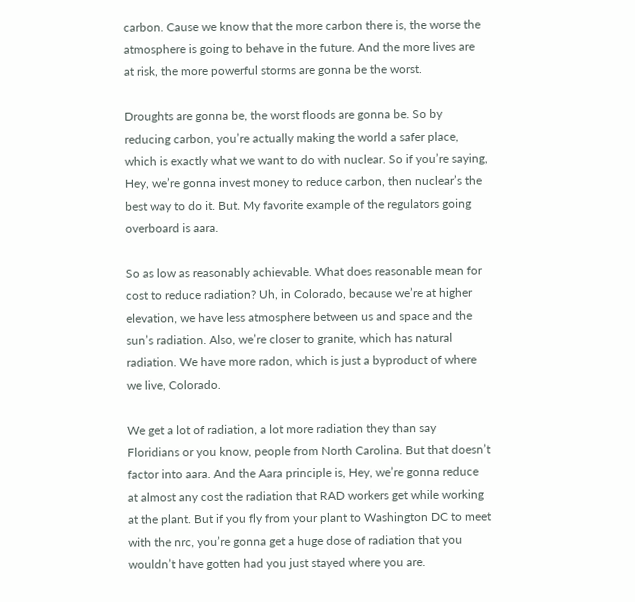carbon. Cause we know that the more carbon there is, the worse the atmosphere is going to behave in the future. And the more lives are at risk, the more powerful storms are gonna be the worst.

Droughts are gonna be, the worst floods are gonna be. So by reducing carbon, you’re actually making the world a safer place, which is exactly what we want to do with nuclear. So if you’re saying, Hey, we’re gonna invest money to reduce carbon, then nuclear’s the best way to do it. But. My favorite example of the regulators going overboard is aara.

So as low as reasonably achievable. What does reasonable mean for cost to reduce radiation? Uh, in Colorado, because we’re at higher elevation, we have less atmosphere between us and space and the sun’s radiation. Also, we’re closer to granite, which has natural radiation. We have more radon, which is just a byproduct of where we live, Colorado.

We get a lot of radiation, a lot more radiation they than say Floridians or you know, people from North Carolina. But that doesn’t factor into aara. And the Aara principle is, Hey, we’re gonna reduce at almost any cost the radiation that RAD workers get while working at the plant. But if you fly from your plant to Washington DC to meet with the nrc, you’re gonna get a huge dose of radiation that you wouldn’t have gotten had you just stayed where you are.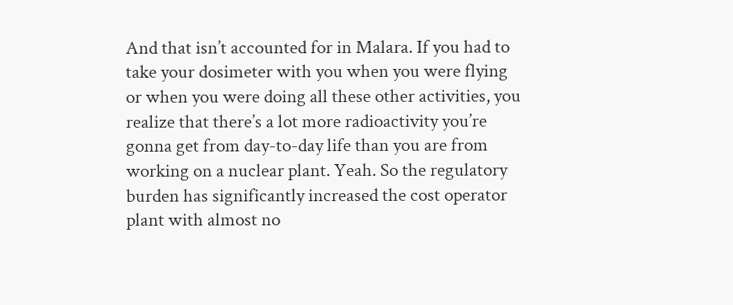And that isn’t accounted for in Malara. If you had to take your dosimeter with you when you were flying or when you were doing all these other activities, you realize that there’s a lot more radioactivity you’re gonna get from day-to-day life than you are from working on a nuclear plant. Yeah. So the regulatory burden has significantly increased the cost operator plant with almost no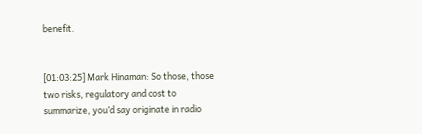benefit.


[01:03:25] Mark Hinaman: So those, those two risks, regulatory and cost to summarize, you’d say originate in radio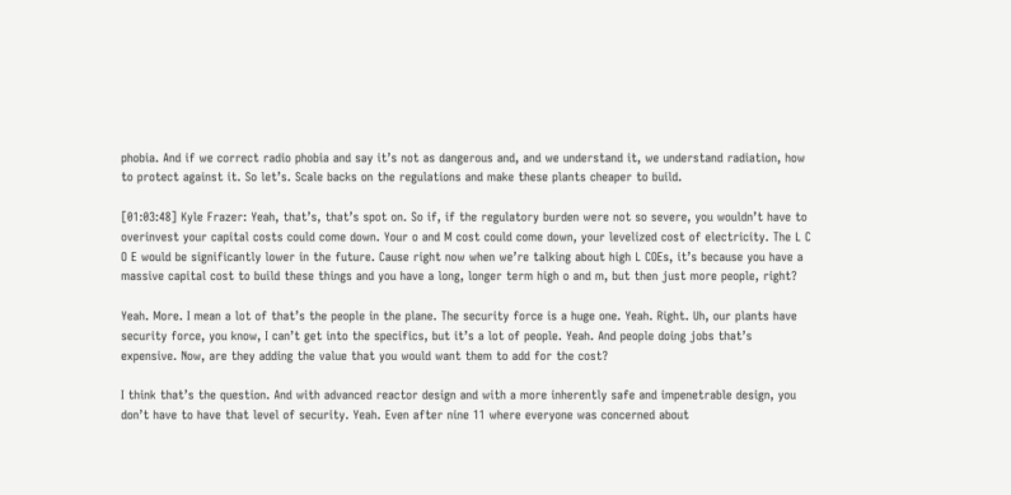phobia. And if we correct radio phobia and say it’s not as dangerous and, and we understand it, we understand radiation, how to protect against it. So let’s. Scale backs on the regulations and make these plants cheaper to build.

[01:03:48] Kyle Frazer: Yeah, that’s, that’s spot on. So if, if the regulatory burden were not so severe, you wouldn’t have to overinvest your capital costs could come down. Your o and M cost could come down, your levelized cost of electricity. The L C O E would be significantly lower in the future. Cause right now when we’re talking about high L COEs, it’s because you have a massive capital cost to build these things and you have a long, longer term high o and m, but then just more people, right?

Yeah. More. I mean a lot of that’s the people in the plane. The security force is a huge one. Yeah. Right. Uh, our plants have security force, you know, I can’t get into the specifics, but it’s a lot of people. Yeah. And people doing jobs that’s expensive. Now, are they adding the value that you would want them to add for the cost?

I think that’s the question. And with advanced reactor design and with a more inherently safe and impenetrable design, you don’t have to have that level of security. Yeah. Even after nine 11 where everyone was concerned about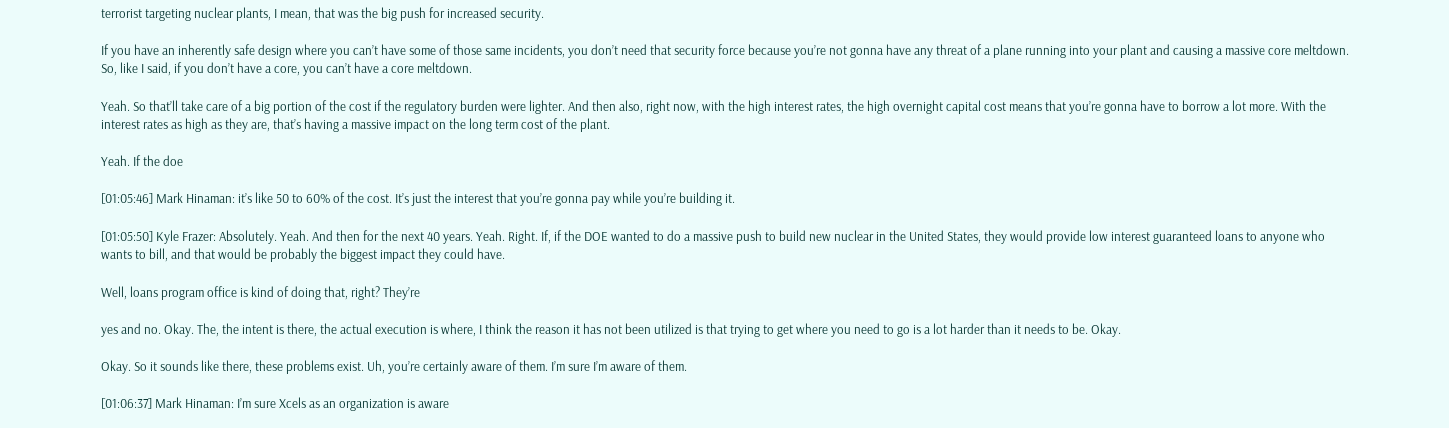terrorist targeting nuclear plants, I mean, that was the big push for increased security.

If you have an inherently safe design where you can’t have some of those same incidents, you don’t need that security force because you’re not gonna have any threat of a plane running into your plant and causing a massive core meltdown. So, like I said, if you don’t have a core, you can’t have a core meltdown.

Yeah. So that’ll take care of a big portion of the cost if the regulatory burden were lighter. And then also, right now, with the high interest rates, the high overnight capital cost means that you’re gonna have to borrow a lot more. With the interest rates as high as they are, that’s having a massive impact on the long term cost of the plant.

Yeah. If the doe

[01:05:46] Mark Hinaman: it’s like 50 to 60% of the cost. It’s just the interest that you’re gonna pay while you’re building it.

[01:05:50] Kyle Frazer: Absolutely. Yeah. And then for the next 40 years. Yeah. Right. If, if the DOE wanted to do a massive push to build new nuclear in the United States, they would provide low interest guaranteed loans to anyone who wants to bill, and that would be probably the biggest impact they could have.

Well, loans program office is kind of doing that, right? They’re

yes and no. Okay. The, the intent is there, the actual execution is where, I think the reason it has not been utilized is that trying to get where you need to go is a lot harder than it needs to be. Okay.

Okay. So it sounds like there, these problems exist. Uh, you’re certainly aware of them. I’m sure I’m aware of them.

[01:06:37] Mark Hinaman: I’m sure Xcels as an organization is aware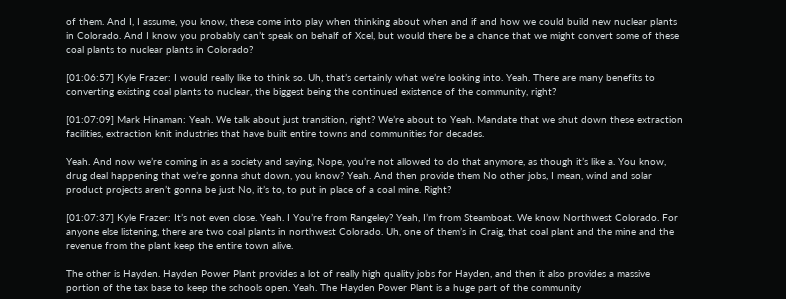of them. And I, I assume, you know, these come into play when thinking about when and if and how we could build new nuclear plants in Colorado. And I know you probably can’t speak on behalf of Xcel, but would there be a chance that we might convert some of these coal plants to nuclear plants in Colorado?

[01:06:57] Kyle Frazer: I would really like to think so. Uh, that’s certainly what we’re looking into. Yeah. There are many benefits to converting existing coal plants to nuclear, the biggest being the continued existence of the community, right?

[01:07:09] Mark Hinaman: Yeah. We talk about just transition, right? We’re about to Yeah. Mandate that we shut down these extraction facilities, extraction knit industries that have built entire towns and communities for decades.

Yeah. And now we’re coming in as a society and saying, Nope, you’re not allowed to do that anymore, as though it’s like a. You know, drug deal happening that we’re gonna shut down, you know? Yeah. And then provide them No other jobs, I mean, wind and solar product projects aren’t gonna be just No, it’s to, to put in place of a coal mine. Right?

[01:07:37] Kyle Frazer: It’s not even close. Yeah. I You’re from Rangeley? Yeah, I’m from Steamboat. We know Northwest Colorado. For anyone else listening, there are two coal plants in northwest Colorado. Uh, one of them’s in Craig, that coal plant and the mine and the revenue from the plant keep the entire town alive.

The other is Hayden. Hayden Power Plant provides a lot of really high quality jobs for Hayden, and then it also provides a massive portion of the tax base to keep the schools open. Yeah. The Hayden Power Plant is a huge part of the community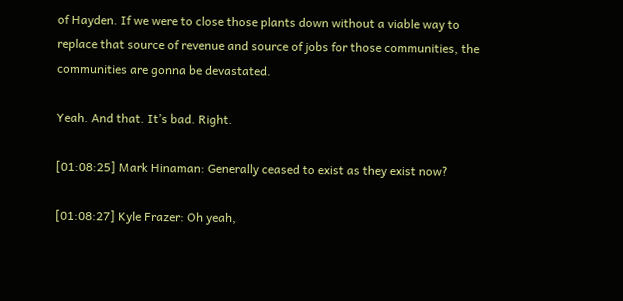of Hayden. If we were to close those plants down without a viable way to replace that source of revenue and source of jobs for those communities, the communities are gonna be devastated.

Yeah. And that. It’s bad. Right.

[01:08:25] Mark Hinaman: Generally ceased to exist as they exist now?

[01:08:27] Kyle Frazer: Oh yeah,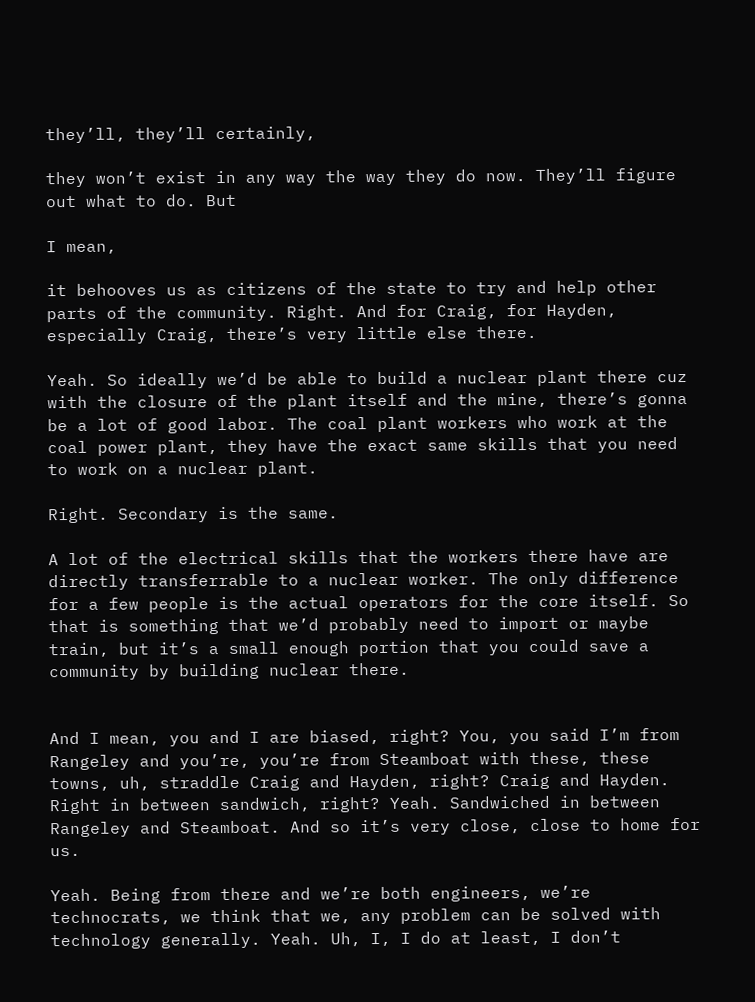they’ll, they’ll certainly,

they won’t exist in any way the way they do now. They’ll figure out what to do. But

I mean,

it behooves us as citizens of the state to try and help other parts of the community. Right. And for Craig, for Hayden, especially Craig, there’s very little else there.

Yeah. So ideally we’d be able to build a nuclear plant there cuz with the closure of the plant itself and the mine, there’s gonna be a lot of good labor. The coal plant workers who work at the coal power plant, they have the exact same skills that you need to work on a nuclear plant.

Right. Secondary is the same.

A lot of the electrical skills that the workers there have are directly transferrable to a nuclear worker. The only difference for a few people is the actual operators for the core itself. So that is something that we’d probably need to import or maybe train, but it’s a small enough portion that you could save a community by building nuclear there.


And I mean, you and I are biased, right? You, you said I’m from Rangeley and you’re, you’re from Steamboat with these, these towns, uh, straddle Craig and Hayden, right? Craig and Hayden. Right in between sandwich, right? Yeah. Sandwiched in between Rangeley and Steamboat. And so it’s very close, close to home for us.

Yeah. Being from there and we’re both engineers, we’re technocrats, we think that we, any problem can be solved with technology generally. Yeah. Uh, I, I do at least, I don’t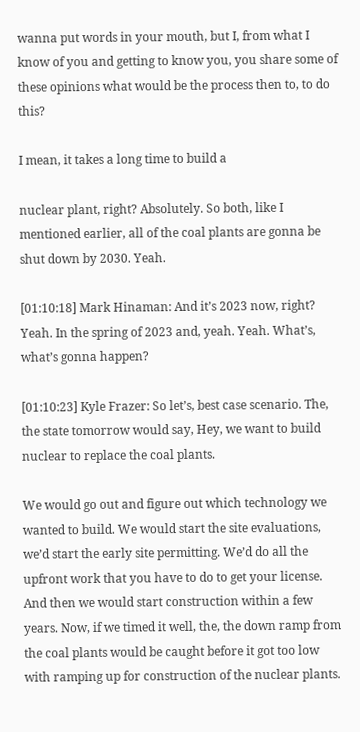wanna put words in your mouth, but I, from what I know of you and getting to know you, you share some of these opinions what would be the process then to, to do this?

I mean, it takes a long time to build a

nuclear plant, right? Absolutely. So both, like I mentioned earlier, all of the coal plants are gonna be shut down by 2030. Yeah.

[01:10:18] Mark Hinaman: And it’s 2023 now, right? Yeah. In the spring of 2023 and, yeah. Yeah. What’s, what’s gonna happen?

[01:10:23] Kyle Frazer: So let’s, best case scenario. The, the state tomorrow would say, Hey, we want to build nuclear to replace the coal plants.

We would go out and figure out which technology we wanted to build. We would start the site evaluations, we’d start the early site permitting. We’d do all the upfront work that you have to do to get your license. And then we would start construction within a few years. Now, if we timed it well, the, the down ramp from the coal plants would be caught before it got too low with ramping up for construction of the nuclear plants.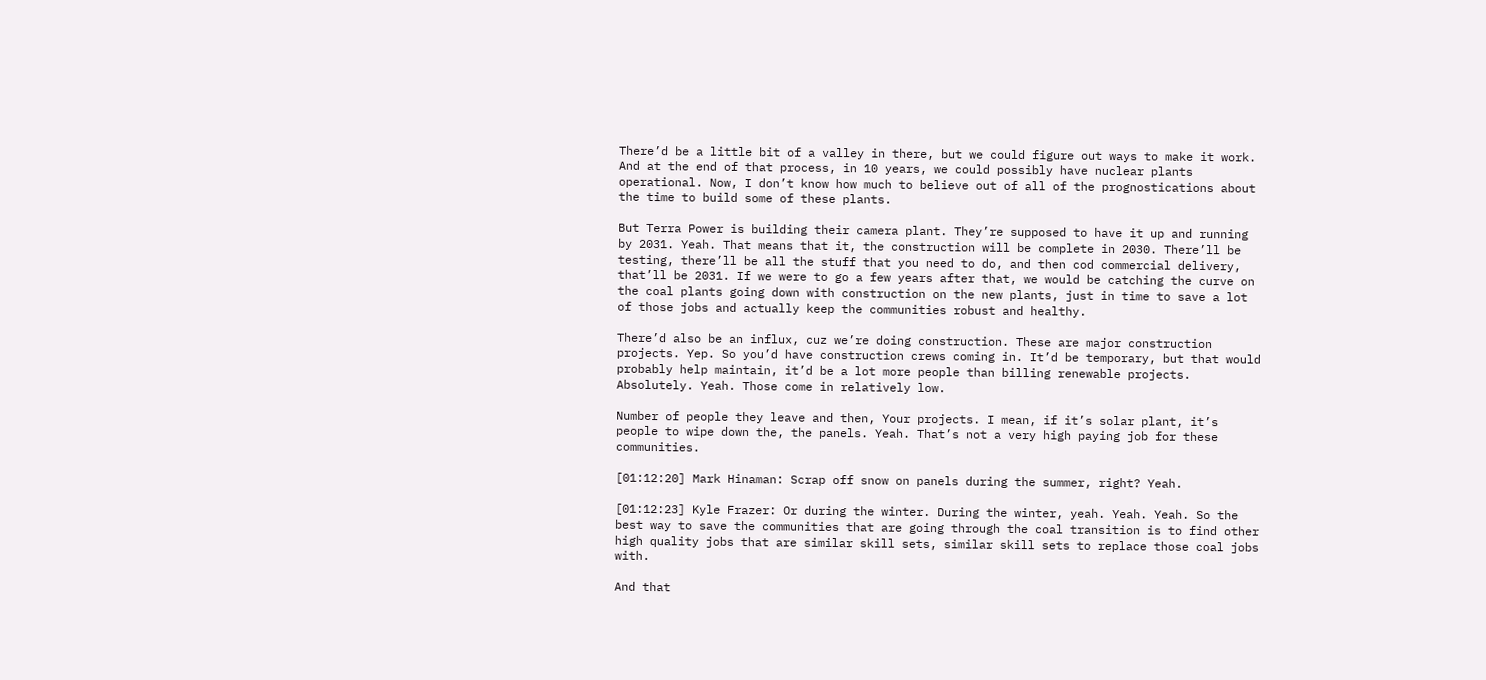There’d be a little bit of a valley in there, but we could figure out ways to make it work. And at the end of that process, in 10 years, we could possibly have nuclear plants operational. Now, I don’t know how much to believe out of all of the prognostications about the time to build some of these plants.

But Terra Power is building their camera plant. They’re supposed to have it up and running by 2031. Yeah. That means that it, the construction will be complete in 2030. There’ll be testing, there’ll be all the stuff that you need to do, and then cod commercial delivery, that’ll be 2031. If we were to go a few years after that, we would be catching the curve on the coal plants going down with construction on the new plants, just in time to save a lot of those jobs and actually keep the communities robust and healthy.

There’d also be an influx, cuz we’re doing construction. These are major construction projects. Yep. So you’d have construction crews coming in. It’d be temporary, but that would probably help maintain, it’d be a lot more people than billing renewable projects. Absolutely. Yeah. Those come in relatively low.

Number of people they leave and then, Your projects. I mean, if it’s solar plant, it’s people to wipe down the, the panels. Yeah. That’s not a very high paying job for these communities.

[01:12:20] Mark Hinaman: Scrap off snow on panels during the summer, right? Yeah.

[01:12:23] Kyle Frazer: Or during the winter. During the winter, yeah. Yeah. Yeah. So the best way to save the communities that are going through the coal transition is to find other high quality jobs that are similar skill sets, similar skill sets to replace those coal jobs with.

And that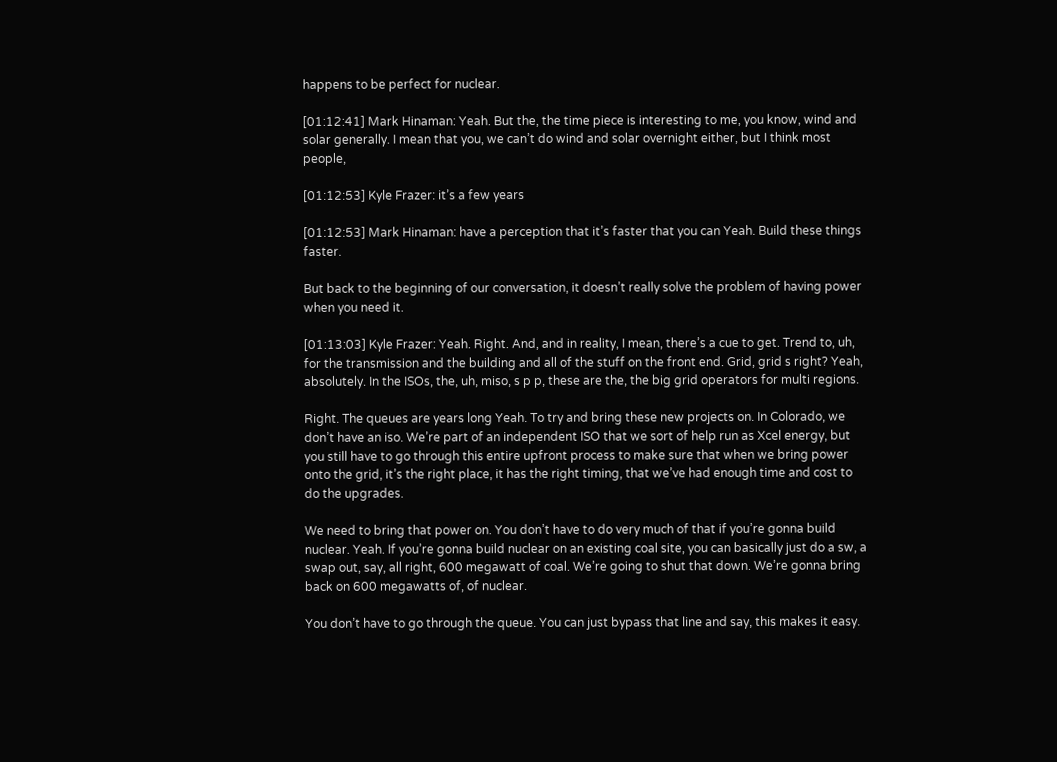happens to be perfect for nuclear.

[01:12:41] Mark Hinaman: Yeah. But the, the time piece is interesting to me, you know, wind and solar generally. I mean that you, we can’t do wind and solar overnight either, but I think most people,

[01:12:53] Kyle Frazer: it’s a few years

[01:12:53] Mark Hinaman: have a perception that it’s faster that you can Yeah. Build these things faster.

But back to the beginning of our conversation, it doesn’t really solve the problem of having power when you need it.

[01:13:03] Kyle Frazer: Yeah. Right. And, and in reality, I mean, there’s a cue to get. Trend to, uh, for the transmission and the building and all of the stuff on the front end. Grid, grid s right? Yeah, absolutely. In the ISOs, the, uh, miso, s p p, these are the, the big grid operators for multi regions.

Right. The queues are years long Yeah. To try and bring these new projects on. In Colorado, we don’t have an iso. We’re part of an independent ISO that we sort of help run as Xcel energy, but you still have to go through this entire upfront process to make sure that when we bring power onto the grid, it’s the right place, it has the right timing, that we’ve had enough time and cost to do the upgrades.

We need to bring that power on. You don’t have to do very much of that if you’re gonna build nuclear. Yeah. If you’re gonna build nuclear on an existing coal site, you can basically just do a sw, a swap out, say, all right, 600 megawatt of coal. We’re going to shut that down. We’re gonna bring back on 600 megawatts of, of nuclear.

You don’t have to go through the queue. You can just bypass that line and say, this makes it easy.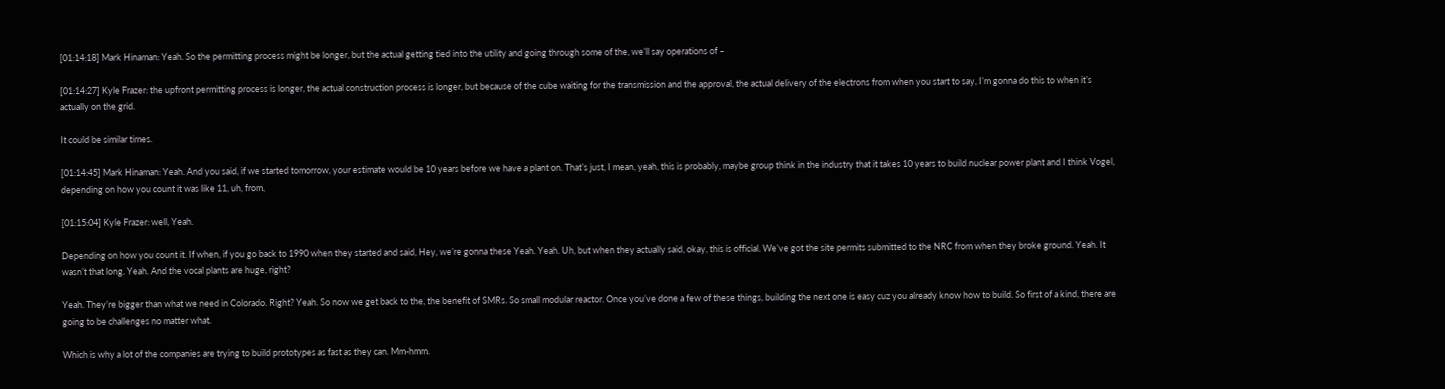[01:14:18] Mark Hinaman: Yeah. So the permitting process might be longer, but the actual getting tied into the utility and going through some of the, we’ll say operations of –

[01:14:27] Kyle Frazer: the upfront permitting process is longer, the actual construction process is longer, but because of the cube waiting for the transmission and the approval, the actual delivery of the electrons from when you start to say, I’m gonna do this to when it’s actually on the grid.

It could be similar times.

[01:14:45] Mark Hinaman: Yeah. And you said, if we started tomorrow, your estimate would be 10 years before we have a plant on. That’s just, I mean, yeah, this is probably, maybe group think in the industry that it takes 10 years to build nuclear power plant and I think Vogel, depending on how you count it was like 11, uh, from,

[01:15:04] Kyle Frazer: well, Yeah.

Depending on how you count it. If when, if you go back to 1990 when they started and said, Hey, we’re gonna these Yeah. Yeah. Uh, but when they actually said, okay, this is official. We’ve got the site permits submitted to the NRC from when they broke ground. Yeah. It wasn’t that long. Yeah. And the vocal plants are huge, right?

Yeah. They’re bigger than what we need in Colorado. Right? Yeah. So now we get back to the, the benefit of SMRs. So small modular reactor. Once you’ve done a few of these things, building the next one is easy cuz you already know how to build. So first of a kind, there are going to be challenges no matter what.

Which is why a lot of the companies are trying to build prototypes as fast as they can. Mm-hmm.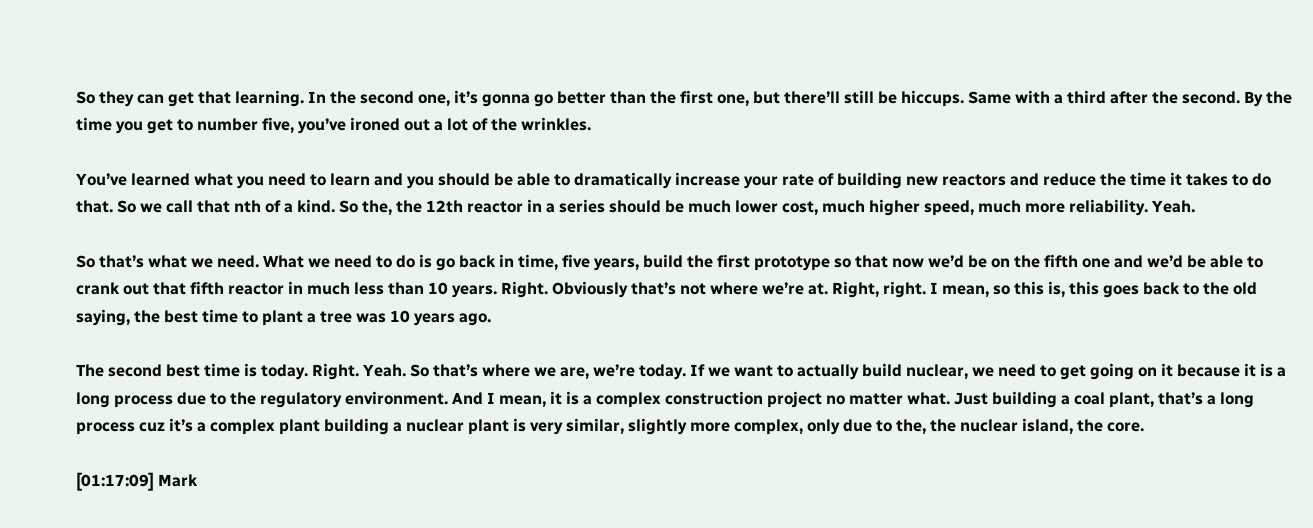So they can get that learning. In the second one, it’s gonna go better than the first one, but there’ll still be hiccups. Same with a third after the second. By the time you get to number five, you’ve ironed out a lot of the wrinkles.

You’ve learned what you need to learn and you should be able to dramatically increase your rate of building new reactors and reduce the time it takes to do that. So we call that nth of a kind. So the, the 12th reactor in a series should be much lower cost, much higher speed, much more reliability. Yeah.

So that’s what we need. What we need to do is go back in time, five years, build the first prototype so that now we’d be on the fifth one and we’d be able to crank out that fifth reactor in much less than 10 years. Right. Obviously that’s not where we’re at. Right, right. I mean, so this is, this goes back to the old saying, the best time to plant a tree was 10 years ago.

The second best time is today. Right. Yeah. So that’s where we are, we’re today. If we want to actually build nuclear, we need to get going on it because it is a long process due to the regulatory environment. And I mean, it is a complex construction project no matter what. Just building a coal plant, that’s a long process cuz it’s a complex plant building a nuclear plant is very similar, slightly more complex, only due to the, the nuclear island, the core.

[01:17:09] Mark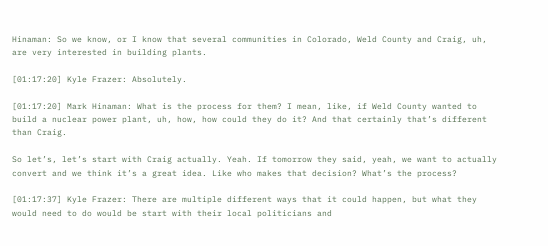Hinaman: So we know, or I know that several communities in Colorado, Weld County and Craig, uh, are very interested in building plants.

[01:17:20] Kyle Frazer: Absolutely.

[01:17:20] Mark Hinaman: What is the process for them? I mean, like, if Weld County wanted to build a nuclear power plant, uh, how, how could they do it? And that certainly that’s different than Craig.

So let’s, let’s start with Craig actually. Yeah. If tomorrow they said, yeah, we want to actually convert and we think it’s a great idea. Like who makes that decision? What’s the process?

[01:17:37] Kyle Frazer: There are multiple different ways that it could happen, but what they would need to do would be start with their local politicians and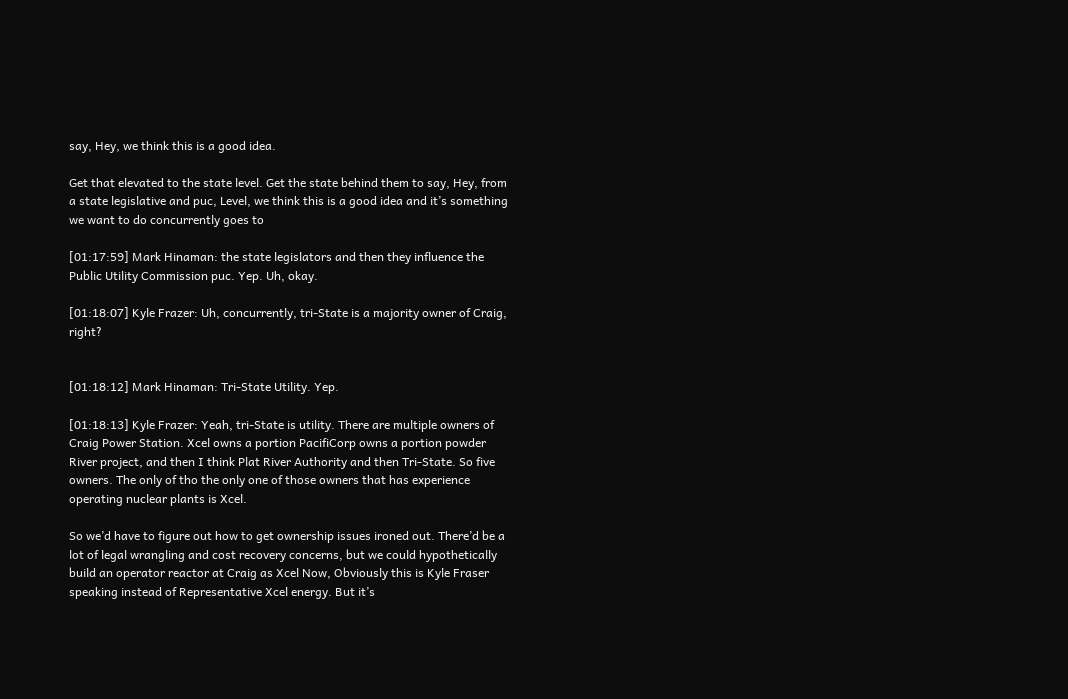say, Hey, we think this is a good idea.

Get that elevated to the state level. Get the state behind them to say, Hey, from a state legislative and puc, Level, we think this is a good idea and it’s something we want to do concurrently goes to

[01:17:59] Mark Hinaman: the state legislators and then they influence the Public Utility Commission puc. Yep. Uh, okay.

[01:18:07] Kyle Frazer: Uh, concurrently, tri-State is a majority owner of Craig, right?


[01:18:12] Mark Hinaman: Tri-State Utility. Yep.

[01:18:13] Kyle Frazer: Yeah, tri-State is utility. There are multiple owners of Craig Power Station. Xcel owns a portion PacifiCorp owns a portion powder River project, and then I think Plat River Authority and then Tri-State. So five owners. The only of tho the only one of those owners that has experience operating nuclear plants is Xcel.

So we’d have to figure out how to get ownership issues ironed out. There’d be a lot of legal wrangling and cost recovery concerns, but we could hypothetically build an operator reactor at Craig as Xcel Now, Obviously this is Kyle Fraser speaking instead of Representative Xcel energy. But it’s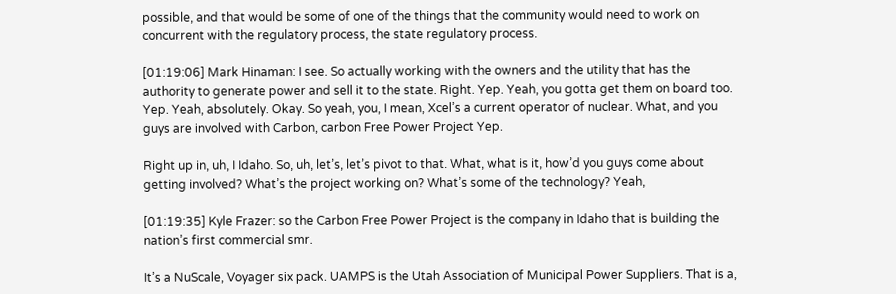possible, and that would be some of one of the things that the community would need to work on concurrent with the regulatory process, the state regulatory process.

[01:19:06] Mark Hinaman: I see. So actually working with the owners and the utility that has the authority to generate power and sell it to the state. Right. Yep. Yeah, you gotta get them on board too. Yep. Yeah, absolutely. Okay. So yeah, you, I mean, Xcel’s a current operator of nuclear. What, and you guys are involved with Carbon, carbon Free Power Project Yep.

Right up in, uh, I Idaho. So, uh, let’s, let’s pivot to that. What, what is it, how’d you guys come about getting involved? What’s the project working on? What’s some of the technology? Yeah,

[01:19:35] Kyle Frazer: so the Carbon Free Power Project is the company in Idaho that is building the nation’s first commercial smr.

It’s a NuScale, Voyager six pack. UAMPS is the Utah Association of Municipal Power Suppliers. That is a,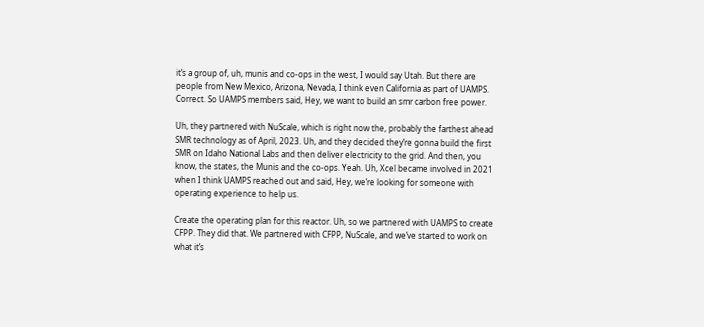it’s a group of, uh, munis and co-ops in the west, I would say Utah. But there are people from New Mexico, Arizona, Nevada, I think even California as part of UAMPS. Correct. So UAMPS members said, Hey, we want to build an smr carbon free power.

Uh, they partnered with NuScale, which is right now the, probably the farthest ahead SMR technology as of April, 2023. Uh, and they decided they’re gonna build the first SMR on Idaho National Labs and then deliver electricity to the grid. And then, you know, the states, the Munis and the co-ops. Yeah. Uh, Xcel became involved in 2021 when I think UAMPS reached out and said, Hey, we’re looking for someone with operating experience to help us.

Create the operating plan for this reactor. Uh, so we partnered with UAMPS to create CFPP. They did that. We partnered with CFPP, NuScale, and we’ve started to work on what it’s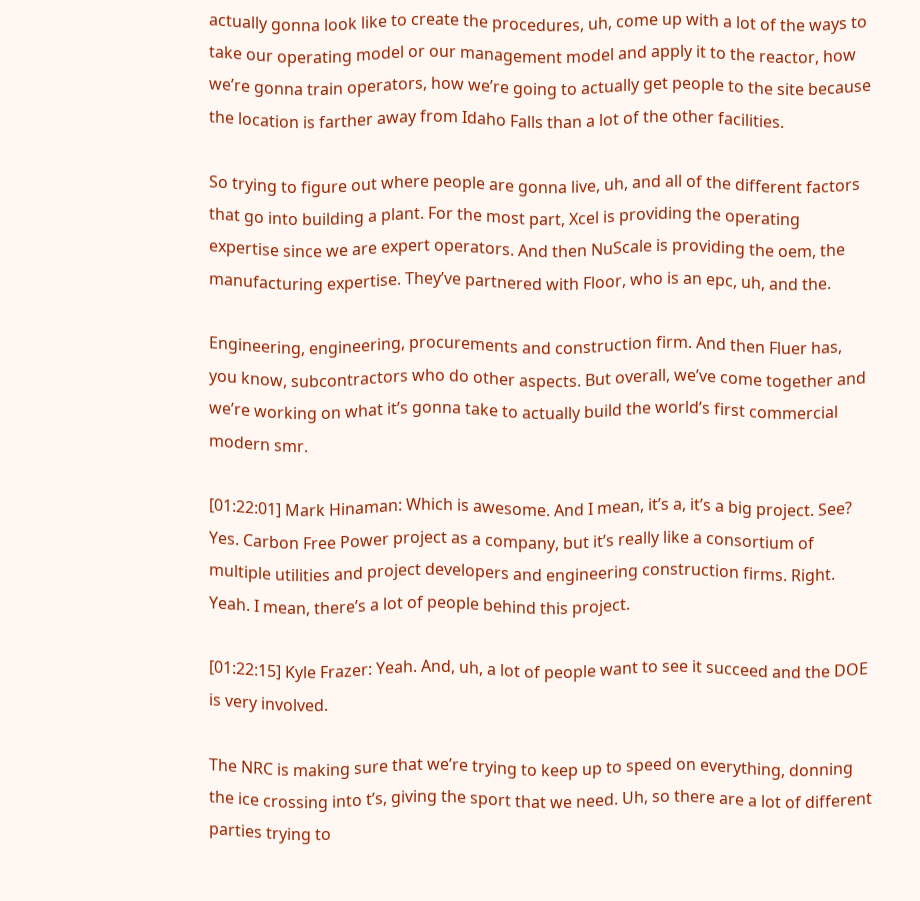actually gonna look like to create the procedures, uh, come up with a lot of the ways to take our operating model or our management model and apply it to the reactor, how we’re gonna train operators, how we’re going to actually get people to the site because the location is farther away from Idaho Falls than a lot of the other facilities.

So trying to figure out where people are gonna live, uh, and all of the different factors that go into building a plant. For the most part, Xcel is providing the operating expertise since we are expert operators. And then NuScale is providing the oem, the manufacturing expertise. They’ve partnered with Floor, who is an epc, uh, and the.

Engineering, engineering, procurements and construction firm. And then Fluer has, you know, subcontractors who do other aspects. But overall, we’ve come together and we’re working on what it’s gonna take to actually build the world’s first commercial modern smr.

[01:22:01] Mark Hinaman: Which is awesome. And I mean, it’s a, it’s a big project. See? Yes. Carbon Free Power project as a company, but it’s really like a consortium of multiple utilities and project developers and engineering construction firms. Right. Yeah. I mean, there’s a lot of people behind this project.

[01:22:15] Kyle Frazer: Yeah. And, uh, a lot of people want to see it succeed and the DOE is very involved.

The NRC is making sure that we’re trying to keep up to speed on everything, donning the ice crossing into t’s, giving the sport that we need. Uh, so there are a lot of different parties trying to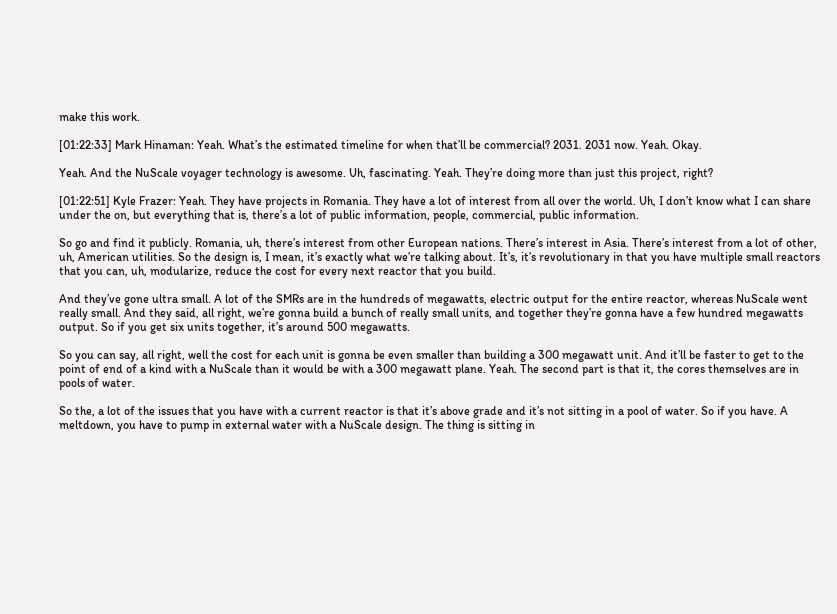make this work.

[01:22:33] Mark Hinaman: Yeah. What’s the estimated timeline for when that’ll be commercial? 2031. 2031 now. Yeah. Okay.

Yeah. And the NuScale voyager technology is awesome. Uh, fascinating. Yeah. They’re doing more than just this project, right?

[01:22:51] Kyle Frazer: Yeah. They have projects in Romania. They have a lot of interest from all over the world. Uh, I don’t know what I can share under the on, but everything that is, there’s a lot of public information, people, commercial, public information.

So go and find it publicly. Romania, uh, there’s interest from other European nations. There’s interest in Asia. There’s interest from a lot of other, uh, American utilities. So the design is, I mean, it’s exactly what we’re talking about. It’s, it’s revolutionary in that you have multiple small reactors that you can, uh, modularize, reduce the cost for every next reactor that you build.

And they’ve gone ultra small. A lot of the SMRs are in the hundreds of megawatts, electric output for the entire reactor, whereas NuScale went really small. And they said, all right, we’re gonna build a bunch of really small units, and together they’re gonna have a few hundred megawatts output. So if you get six units together, it’s around 500 megawatts.

So you can say, all right, well the cost for each unit is gonna be even smaller than building a 300 megawatt unit. And it’ll be faster to get to the point of end of a kind with a NuScale than it would be with a 300 megawatt plane. Yeah. The second part is that it, the cores themselves are in pools of water.

So the, a lot of the issues that you have with a current reactor is that it’s above grade and it’s not sitting in a pool of water. So if you have. A meltdown, you have to pump in external water with a NuScale design. The thing is sitting in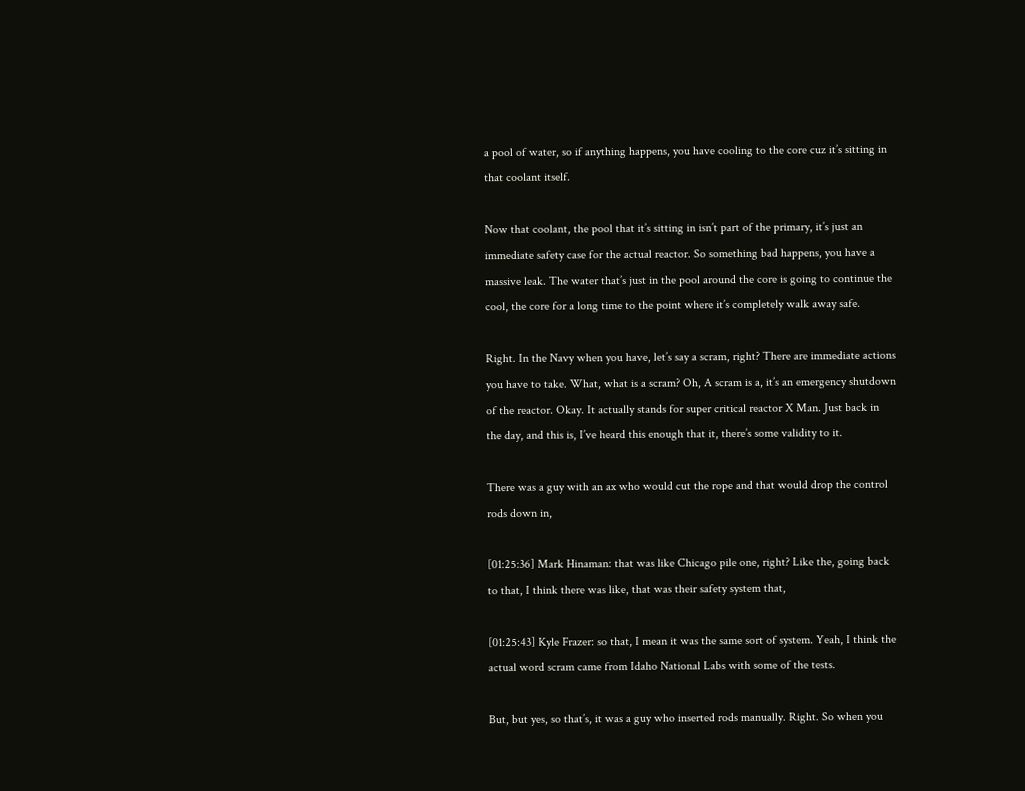a pool of water, so if anything happens, you have cooling to the core cuz it’s sitting in that coolant itself.

Now that coolant, the pool that it’s sitting in isn’t part of the primary, it’s just an immediate safety case for the actual reactor. So something bad happens, you have a massive leak. The water that’s just in the pool around the core is going to continue the cool, the core for a long time to the point where it’s completely walk away safe.

Right. In the Navy when you have, let’s say a scram, right? There are immediate actions you have to take. What, what is a scram? Oh, A scram is a, it’s an emergency shutdown of the reactor. Okay. It actually stands for super critical reactor X Man. Just back in the day, and this is, I’ve heard this enough that it, there’s some validity to it.

There was a guy with an ax who would cut the rope and that would drop the control rods down in,

[01:25:36] Mark Hinaman: that was like Chicago pile one, right? Like the, going back to that, I think there was like, that was their safety system that,

[01:25:43] Kyle Frazer: so that, I mean it was the same sort of system. Yeah, I think the actual word scram came from Idaho National Labs with some of the tests.

But, but yes, so that’s, it was a guy who inserted rods manually. Right. So when you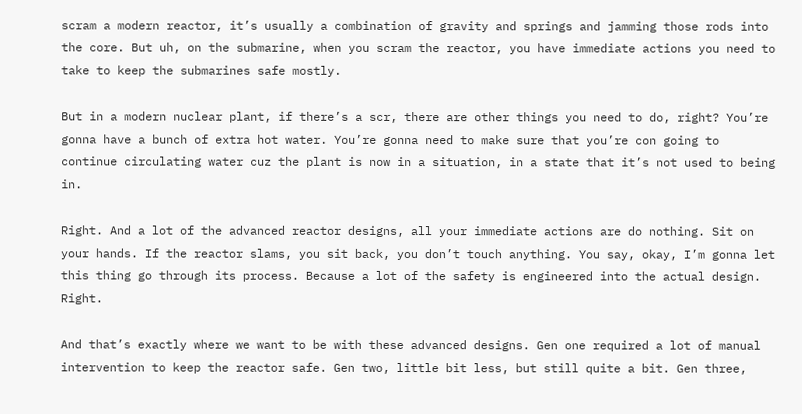scram a modern reactor, it’s usually a combination of gravity and springs and jamming those rods into the core. But uh, on the submarine, when you scram the reactor, you have immediate actions you need to take to keep the submarines safe mostly.

But in a modern nuclear plant, if there’s a scr, there are other things you need to do, right? You’re gonna have a bunch of extra hot water. You’re gonna need to make sure that you’re con going to continue circulating water cuz the plant is now in a situation, in a state that it’s not used to being in.

Right. And a lot of the advanced reactor designs, all your immediate actions are do nothing. Sit on your hands. If the reactor slams, you sit back, you don’t touch anything. You say, okay, I’m gonna let this thing go through its process. Because a lot of the safety is engineered into the actual design. Right.

And that’s exactly where we want to be with these advanced designs. Gen one required a lot of manual intervention to keep the reactor safe. Gen two, little bit less, but still quite a bit. Gen three,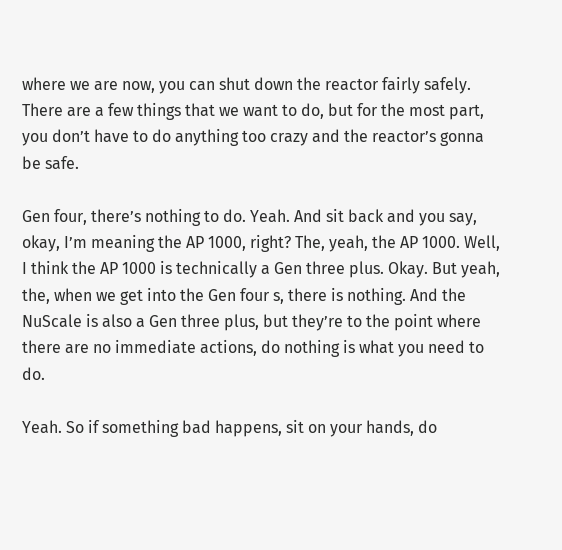where we are now, you can shut down the reactor fairly safely. There are a few things that we want to do, but for the most part, you don’t have to do anything too crazy and the reactor’s gonna be safe.

Gen four, there’s nothing to do. Yeah. And sit back and you say, okay, I’m meaning the AP 1000, right? The, yeah, the AP 1000. Well, I think the AP 1000 is technically a Gen three plus. Okay. But yeah, the, when we get into the Gen four s, there is nothing. And the NuScale is also a Gen three plus, but they’re to the point where there are no immediate actions, do nothing is what you need to do.

Yeah. So if something bad happens, sit on your hands, do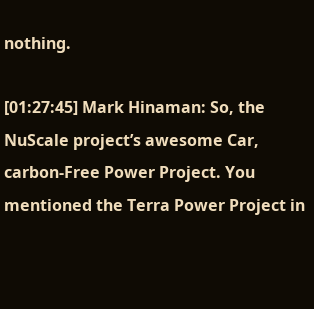nothing.

[01:27:45] Mark Hinaman: So, the NuScale project’s awesome Car, carbon-Free Power Project. You mentioned the Terra Power Project in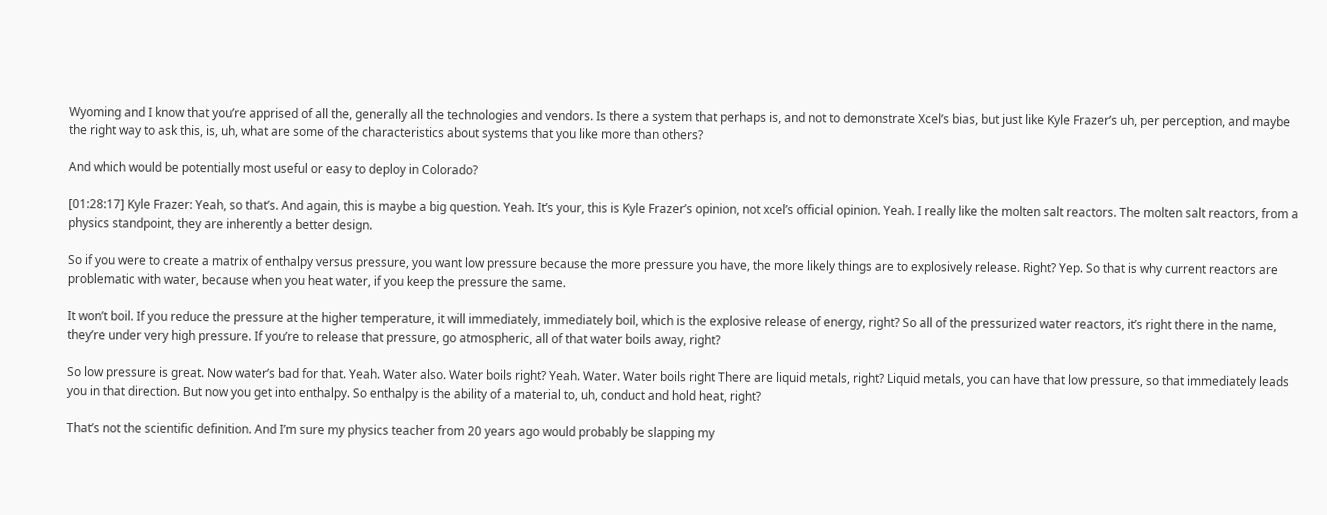Wyoming and I know that you’re apprised of all the, generally all the technologies and vendors. Is there a system that perhaps is, and not to demonstrate Xcel’s bias, but just like Kyle Frazer’s uh, per perception, and maybe the right way to ask this, is, uh, what are some of the characteristics about systems that you like more than others?

And which would be potentially most useful or easy to deploy in Colorado?

[01:28:17] Kyle Frazer: Yeah, so that’s. And again, this is maybe a big question. Yeah. It’s your, this is Kyle Frazer’s opinion, not xcel’s official opinion. Yeah. I really like the molten salt reactors. The molten salt reactors, from a physics standpoint, they are inherently a better design.

So if you were to create a matrix of enthalpy versus pressure, you want low pressure because the more pressure you have, the more likely things are to explosively release. Right? Yep. So that is why current reactors are problematic with water, because when you heat water, if you keep the pressure the same.

It won’t boil. If you reduce the pressure at the higher temperature, it will immediately, immediately boil, which is the explosive release of energy, right? So all of the pressurized water reactors, it’s right there in the name, they’re under very high pressure. If you’re to release that pressure, go atmospheric, all of that water boils away, right?

So low pressure is great. Now water’s bad for that. Yeah. Water also. Water boils right? Yeah. Water. Water boils right There are liquid metals, right? Liquid metals, you can have that low pressure, so that immediately leads you in that direction. But now you get into enthalpy. So enthalpy is the ability of a material to, uh, conduct and hold heat, right?

That’s not the scientific definition. And I’m sure my physics teacher from 20 years ago would probably be slapping my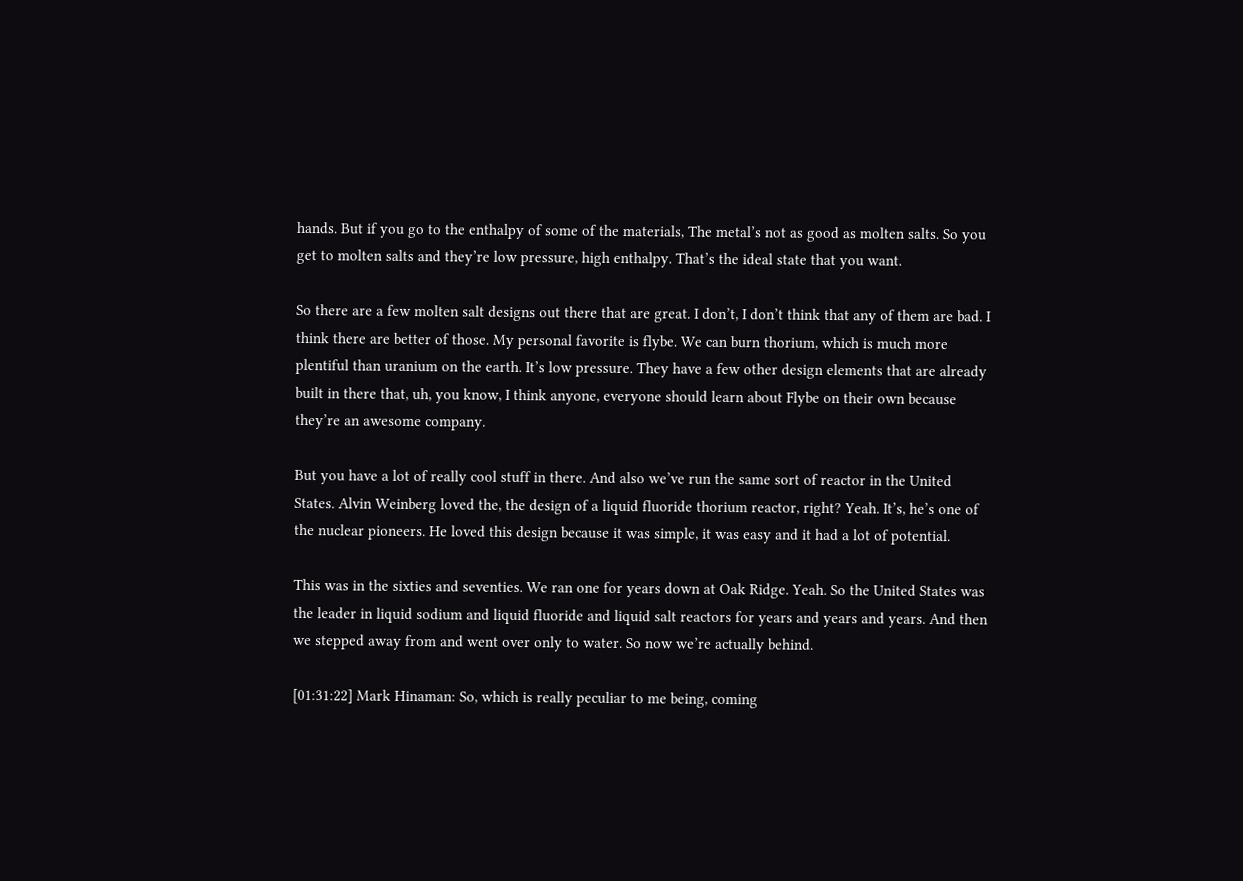hands. But if you go to the enthalpy of some of the materials, The metal’s not as good as molten salts. So you get to molten salts and they’re low pressure, high enthalpy. That’s the ideal state that you want.

So there are a few molten salt designs out there that are great. I don’t, I don’t think that any of them are bad. I think there are better of those. My personal favorite is flybe. We can burn thorium, which is much more plentiful than uranium on the earth. It’s low pressure. They have a few other design elements that are already built in there that, uh, you know, I think anyone, everyone should learn about Flybe on their own because they’re an awesome company.

But you have a lot of really cool stuff in there. And also we’ve run the same sort of reactor in the United States. Alvin Weinberg loved the, the design of a liquid fluoride thorium reactor, right? Yeah. It’s, he’s one of the nuclear pioneers. He loved this design because it was simple, it was easy and it had a lot of potential.

This was in the sixties and seventies. We ran one for years down at Oak Ridge. Yeah. So the United States was the leader in liquid sodium and liquid fluoride and liquid salt reactors for years and years and years. And then we stepped away from and went over only to water. So now we’re actually behind.

[01:31:22] Mark Hinaman: So, which is really peculiar to me being, coming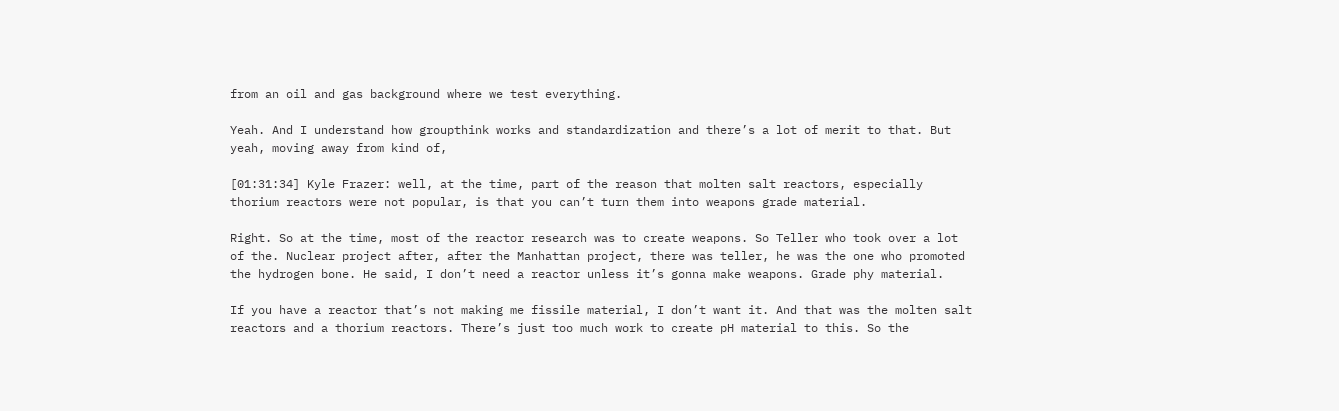from an oil and gas background where we test everything.

Yeah. And I understand how groupthink works and standardization and there’s a lot of merit to that. But yeah, moving away from kind of,

[01:31:34] Kyle Frazer: well, at the time, part of the reason that molten salt reactors, especially thorium reactors were not popular, is that you can’t turn them into weapons grade material.

Right. So at the time, most of the reactor research was to create weapons. So Teller who took over a lot of the. Nuclear project after, after the Manhattan project, there was teller, he was the one who promoted the hydrogen bone. He said, I don’t need a reactor unless it’s gonna make weapons. Grade phy material.

If you have a reactor that’s not making me fissile material, I don’t want it. And that was the molten salt reactors and a thorium reactors. There’s just too much work to create pH material to this. So the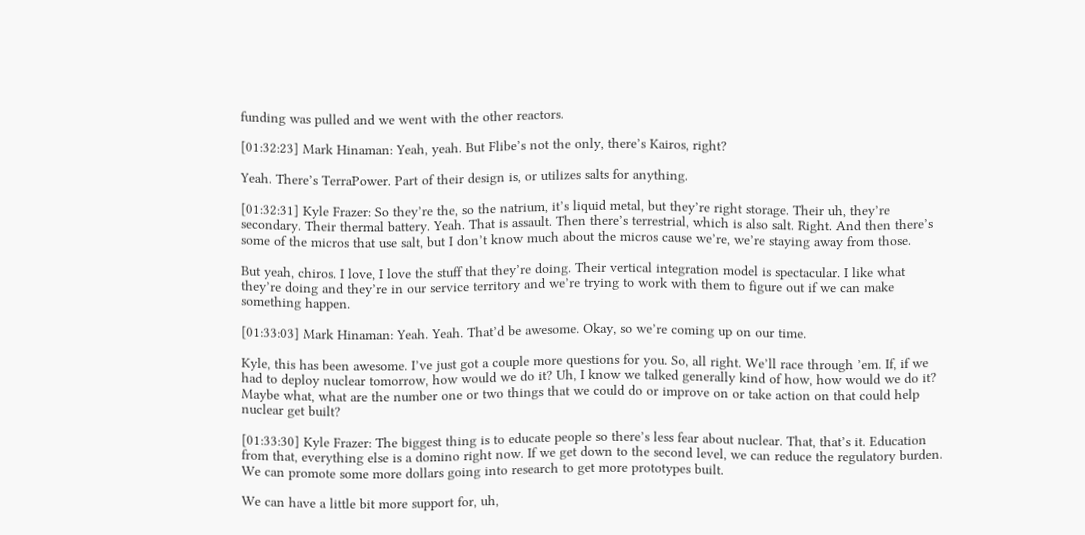funding was pulled and we went with the other reactors.

[01:32:23] Mark Hinaman: Yeah, yeah. But Flibe’s not the only, there’s Kairos, right?

Yeah. There’s TerraPower. Part of their design is, or utilizes salts for anything.

[01:32:31] Kyle Frazer: So they’re the, so the natrium, it’s liquid metal, but they’re right storage. Their uh, they’re secondary. Their thermal battery. Yeah. That is assault. Then there’s terrestrial, which is also salt. Right. And then there’s some of the micros that use salt, but I don’t know much about the micros cause we’re, we’re staying away from those.

But yeah, chiros. I love, I love the stuff that they’re doing. Their vertical integration model is spectacular. I like what they’re doing and they’re in our service territory and we’re trying to work with them to figure out if we can make something happen.

[01:33:03] Mark Hinaman: Yeah. Yeah. That’d be awesome. Okay, so we’re coming up on our time.

Kyle, this has been awesome. I’ve just got a couple more questions for you. So, all right. We’ll race through ’em. If, if we had to deploy nuclear tomorrow, how would we do it? Uh, I know we talked generally kind of how, how would we do it? Maybe what, what are the number one or two things that we could do or improve on or take action on that could help nuclear get built?

[01:33:30] Kyle Frazer: The biggest thing is to educate people so there’s less fear about nuclear. That, that’s it. Education from that, everything else is a domino right now. If we get down to the second level, we can reduce the regulatory burden. We can promote some more dollars going into research to get more prototypes built.

We can have a little bit more support for, uh,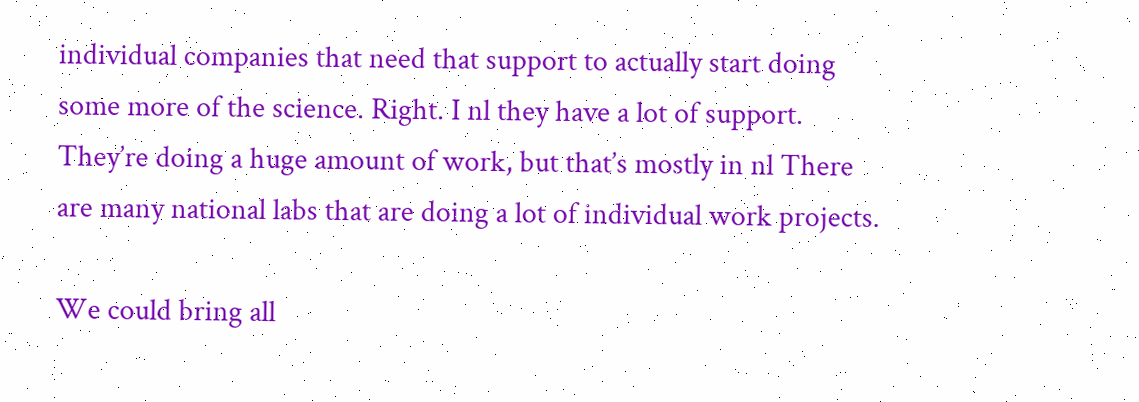individual companies that need that support to actually start doing some more of the science. Right. I nl they have a lot of support. They’re doing a huge amount of work, but that’s mostly in nl There are many national labs that are doing a lot of individual work projects.

We could bring all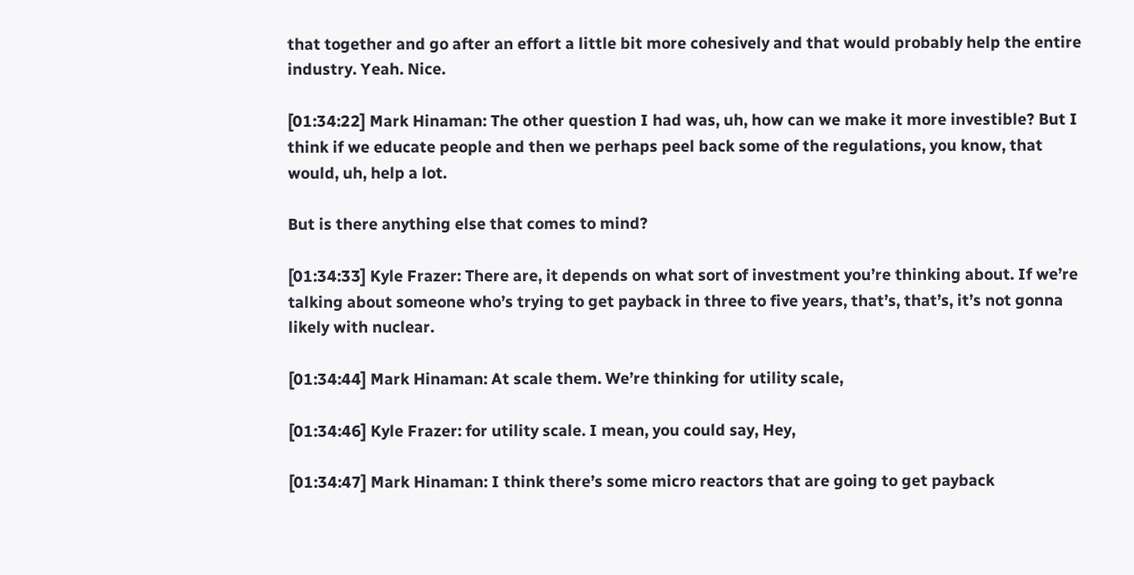that together and go after an effort a little bit more cohesively and that would probably help the entire industry. Yeah. Nice.

[01:34:22] Mark Hinaman: The other question I had was, uh, how can we make it more investible? But I think if we educate people and then we perhaps peel back some of the regulations, you know, that would, uh, help a lot.

But is there anything else that comes to mind?

[01:34:33] Kyle Frazer: There are, it depends on what sort of investment you’re thinking about. If we’re talking about someone who’s trying to get payback in three to five years, that’s, that’s, it’s not gonna likely with nuclear.

[01:34:44] Mark Hinaman: At scale them. We’re thinking for utility scale,

[01:34:46] Kyle Frazer: for utility scale. I mean, you could say, Hey,

[01:34:47] Mark Hinaman: I think there’s some micro reactors that are going to get payback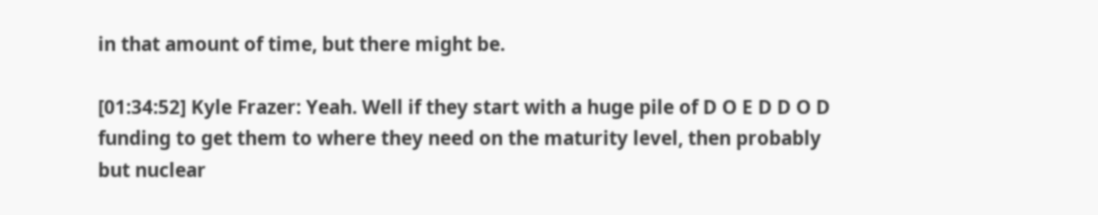in that amount of time, but there might be.

[01:34:52] Kyle Frazer: Yeah. Well if they start with a huge pile of D O E D D O D funding to get them to where they need on the maturity level, then probably but nuclear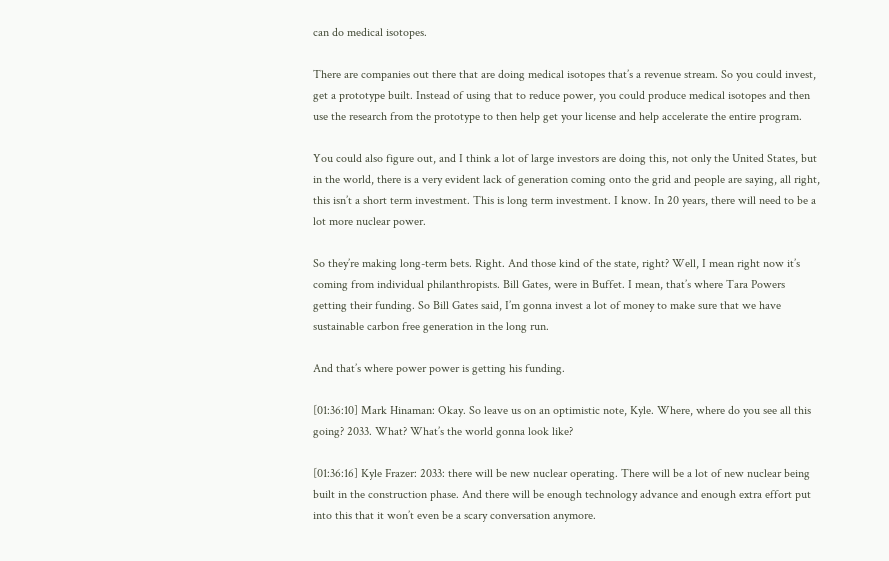can do medical isotopes.

There are companies out there that are doing medical isotopes that’s a revenue stream. So you could invest, get a prototype built. Instead of using that to reduce power, you could produce medical isotopes and then use the research from the prototype to then help get your license and help accelerate the entire program.

You could also figure out, and I think a lot of large investors are doing this, not only the United States, but in the world, there is a very evident lack of generation coming onto the grid and people are saying, all right, this isn’t a short term investment. This is long term investment. I know. In 20 years, there will need to be a lot more nuclear power.

So they’re making long-term bets. Right. And those kind of the state, right? Well, I mean right now it’s coming from individual philanthropists. Bill Gates, were in Buffet. I mean, that’s where Tara Powers getting their funding. So Bill Gates said, I’m gonna invest a lot of money to make sure that we have sustainable carbon free generation in the long run.

And that’s where power power is getting his funding.

[01:36:10] Mark Hinaman: Okay. So leave us on an optimistic note, Kyle. Where, where do you see all this going? 2033. What? What’s the world gonna look like?

[01:36:16] Kyle Frazer: 2033: there will be new nuclear operating. There will be a lot of new nuclear being built in the construction phase. And there will be enough technology advance and enough extra effort put into this that it won’t even be a scary conversation anymore.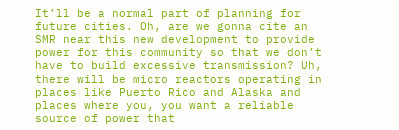It’ll be a normal part of planning for future cities. Oh, are we gonna cite an SMR near this new development to provide power for this community so that we don’t have to build excessive transmission? Uh, there will be micro reactors operating in places like Puerto Rico and Alaska and places where you, you want a reliable source of power that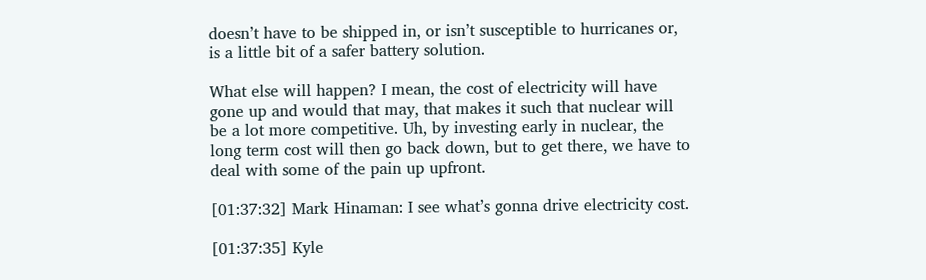doesn’t have to be shipped in, or isn’t susceptible to hurricanes or, is a little bit of a safer battery solution.

What else will happen? I mean, the cost of electricity will have gone up and would that may, that makes it such that nuclear will be a lot more competitive. Uh, by investing early in nuclear, the long term cost will then go back down, but to get there, we have to deal with some of the pain up upfront.

[01:37:32] Mark Hinaman: I see what’s gonna drive electricity cost.

[01:37:35] Kyle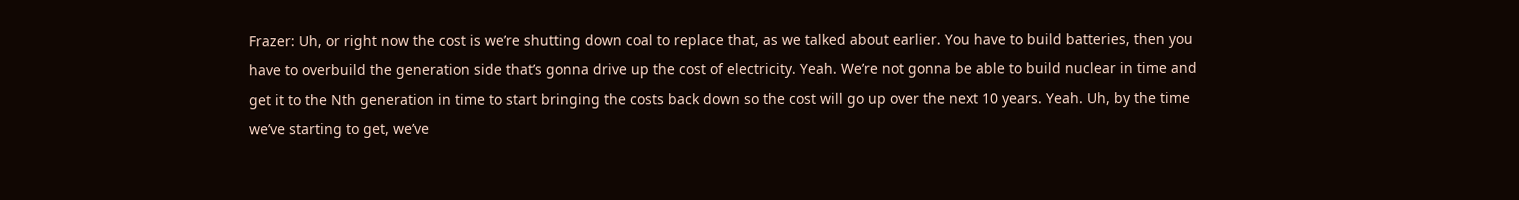Frazer: Uh, or right now the cost is we’re shutting down coal to replace that, as we talked about earlier. You have to build batteries, then you have to overbuild the generation side that’s gonna drive up the cost of electricity. Yeah. We’re not gonna be able to build nuclear in time and get it to the Nth generation in time to start bringing the costs back down so the cost will go up over the next 10 years. Yeah. Uh, by the time we’ve starting to get, we’ve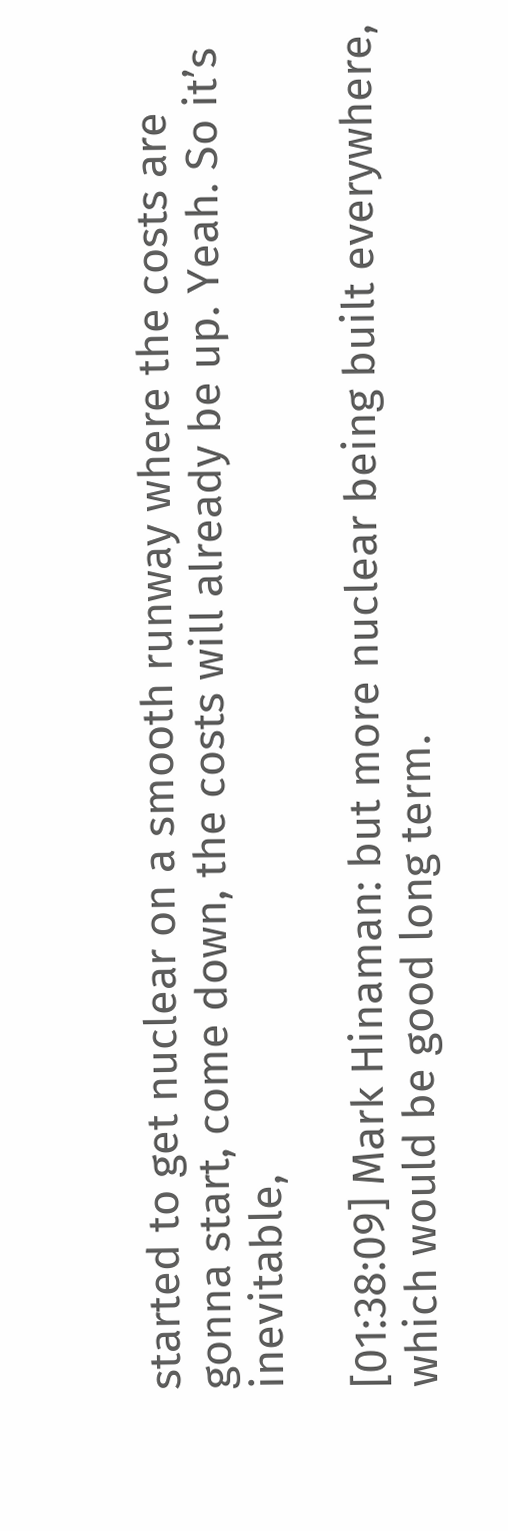started to get nuclear on a smooth runway where the costs are gonna start, come down, the costs will already be up. Yeah. So it’s inevitable,

[01:38:09] Mark Hinaman: but more nuclear being built everywhere, which would be good long term.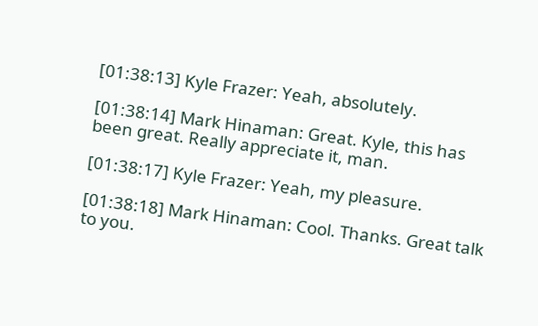[01:38:13] Kyle Frazer: Yeah, absolutely.

[01:38:14] Mark Hinaman: Great. Kyle, this has been great. Really appreciate it, man.

[01:38:17] Kyle Frazer: Yeah, my pleasure.

[01:38:18] Mark Hinaman: Cool. Thanks. Great talk to you.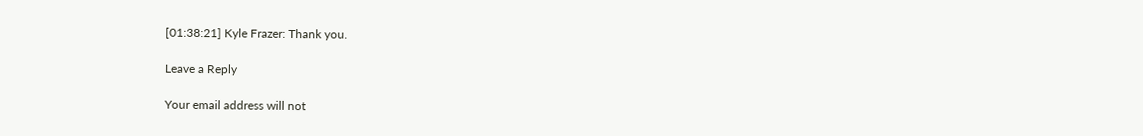[01:38:21] Kyle Frazer: Thank you.

Leave a Reply

Your email address will not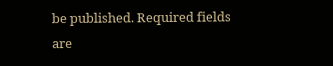be published. Required fields are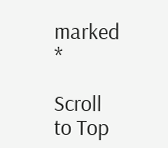marked *

Scroll to Top